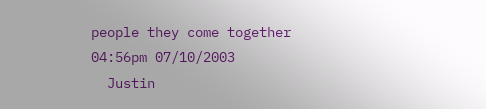people they come together
04:56pm 07/10/2003
  Justin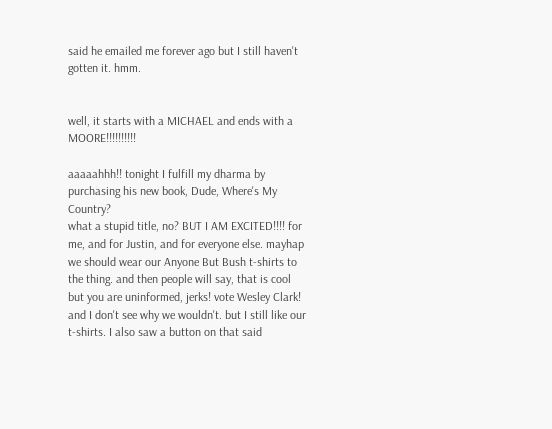said he emailed me forever ago but I still haven't gotten it. hmm.


well, it starts with a MICHAEL and ends with a MOORE!!!!!!!!!!

aaaaahhh!! tonight I fulfill my dharma by purchasing his new book, Dude, Where's My Country?
what a stupid title, no? BUT I AM EXCITED!!!! for me, and for Justin, and for everyone else. mayhap we should wear our Anyone But Bush t-shirts to the thing. and then people will say, that is cool but you are uninformed, jerks! vote Wesley Clark! and I don't see why we wouldn't. but I still like our t-shirts. I also saw a button on that said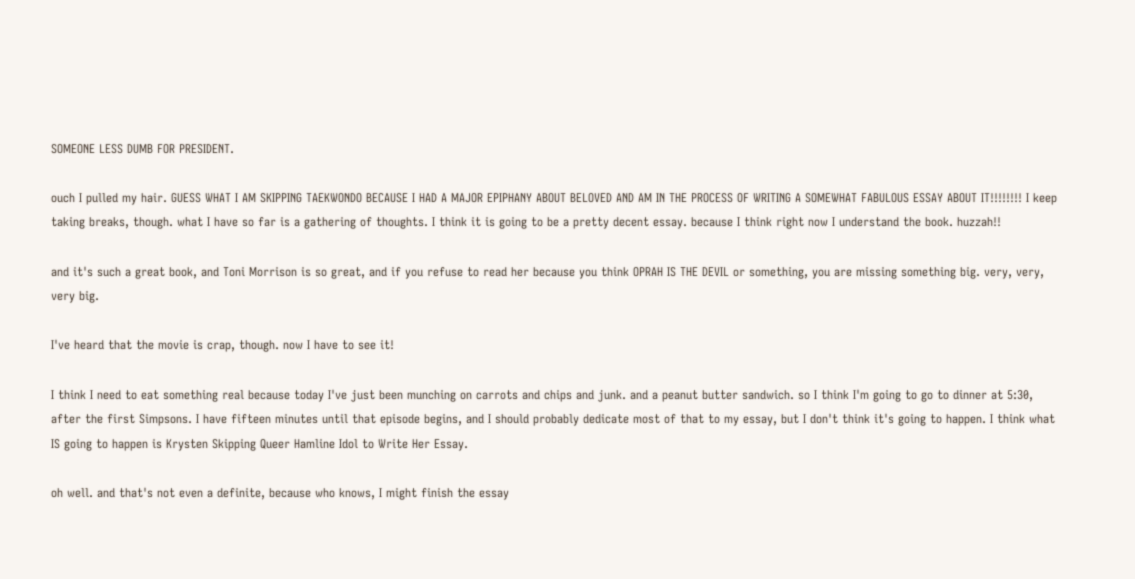SOMEONE LESS DUMB FOR PRESIDENT.

ouch I pulled my hair. GUESS WHAT I AM SKIPPING TAEKWONDO BECAUSE I HAD A MAJOR EPIPHANY ABOUT BELOVED AND AM IN THE PROCESS OF WRITING A SOMEWHAT FABULOUS ESSAY ABOUT IT!!!!!!!! I keep taking breaks, though. what I have so far is a gathering of thoughts. I think it is going to be a pretty decent essay. because I think right now I understand the book. huzzah!!

and it's such a great book, and Toni Morrison is so great, and if you refuse to read her because you think OPRAH IS THE DEVIL or something, you are missing something big. very, very, very big.

I've heard that the movie is crap, though. now I have to see it!

I think I need to eat something real because today I've just been munching on carrots and chips and junk. and a peanut butter sandwich. so I think I'm going to go to dinner at 5:30, after the first Simpsons. I have fifteen minutes until that episode begins, and I should probably dedicate most of that to my essay, but I don't think it's going to happen. I think what IS going to happen is Krysten Skipping Queer Hamline Idol to Write Her Essay.

oh well. and that's not even a definite, because who knows, I might finish the essay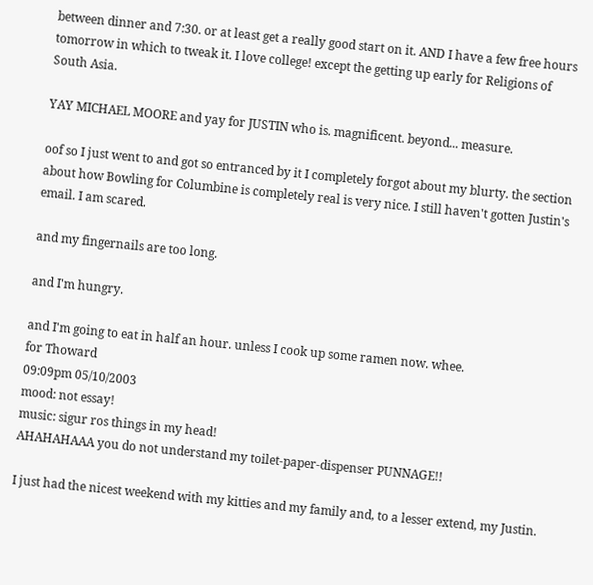between dinner and 7:30. or at least get a really good start on it. AND I have a few free hours tomorrow in which to tweak it. I love college! except the getting up early for Religions of South Asia.

YAY MICHAEL MOORE and yay for JUSTIN who is. magnificent. beyond... measure.

oof so I just went to and got so entranced by it I completely forgot about my blurty. the section about how Bowling for Columbine is completely real is very nice. I still haven't gotten Justin's email. I am scared.

and my fingernails are too long.

and I'm hungry.

and I'm going to eat in half an hour. unless I cook up some ramen now. whee.
for Thoward
09:09pm 05/10/2003
mood: not essay!
music: sigur ros things in my head!
AHAHAHAAA you do not understand my toilet-paper-dispenser PUNNAGE!!

I just had the nicest weekend with my kitties and my family and, to a lesser extend, my Justin.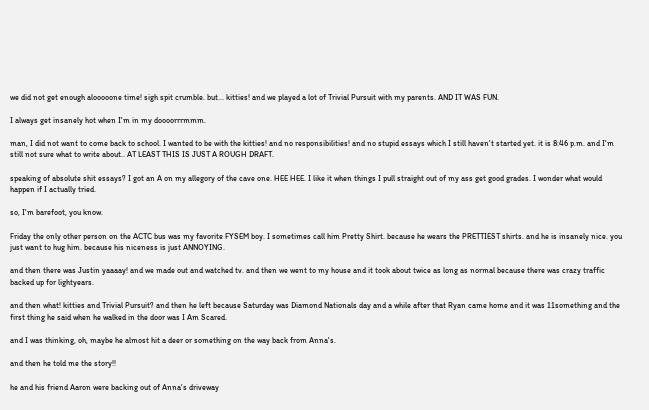we did not get enough alooooone time! sigh spit crumble. but... kitties! and we played a lot of Trivial Pursuit with my parents. AND IT WAS FUN.

I always get insanely hot when I'm in my doooorrrmmm.

man, I did not want to come back to school. I wanted to be with the kitties! and no responsibilities! and no stupid essays which I still haven't started yet. it is 8:46 p.m. and I'm still not sure what to write about.. AT LEAST THIS IS JUST A ROUGH DRAFT.

speaking of absolute shit essays? I got an A on my allegory of the cave one. HEE HEE. I like it when things I pull straight out of my ass get good grades. I wonder what would happen if I actually tried.

so, I'm barefoot, you know.

Friday the only other person on the ACTC bus was my favorite FYSEM boy. I sometimes call him Pretty Shirt. because he wears the PRETTIEST shirts. and he is insanely nice. you just want to hug him. because his niceness is just ANNOYING.

and then there was Justin yaaaay! and we made out and watched tv. and then we went to my house and it took about twice as long as normal because there was crazy traffic backed up for lightyears.

and then what! kitties and Trivial Pursuit? and then he left because Saturday was Diamond Nationals day and a while after that Ryan came home and it was 11something and the first thing he said when he walked in the door was I Am Scared.

and I was thinking, oh, maybe he almost hit a deer or something on the way back from Anna's.

and then he told me the story!!

he and his friend Aaron were backing out of Anna's driveway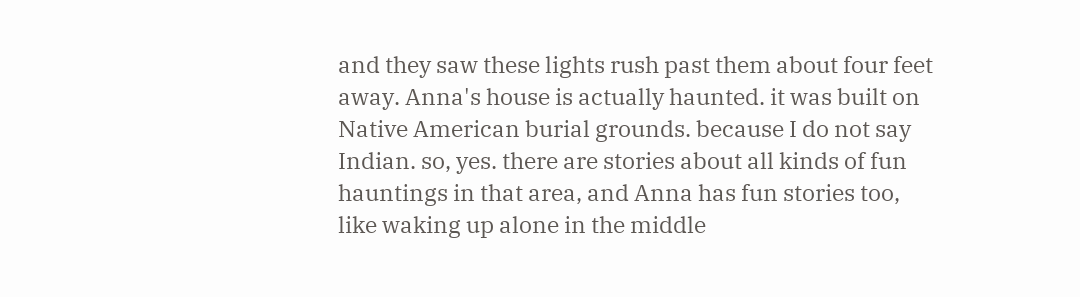and they saw these lights rush past them about four feet away. Anna's house is actually haunted. it was built on Native American burial grounds. because I do not say Indian. so, yes. there are stories about all kinds of fun hauntings in that area, and Anna has fun stories too, like waking up alone in the middle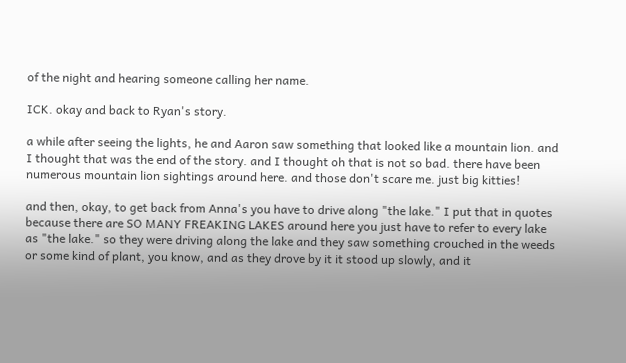of the night and hearing someone calling her name.

ICK. okay and back to Ryan's story.

a while after seeing the lights, he and Aaron saw something that looked like a mountain lion. and I thought that was the end of the story. and I thought oh that is not so bad. there have been numerous mountain lion sightings around here. and those don't scare me. just big kitties!

and then, okay, to get back from Anna's you have to drive along "the lake." I put that in quotes because there are SO MANY FREAKING LAKES around here you just have to refer to every lake as "the lake." so they were driving along the lake and they saw something crouched in the weeds or some kind of plant, you know, and as they drove by it it stood up slowly, and it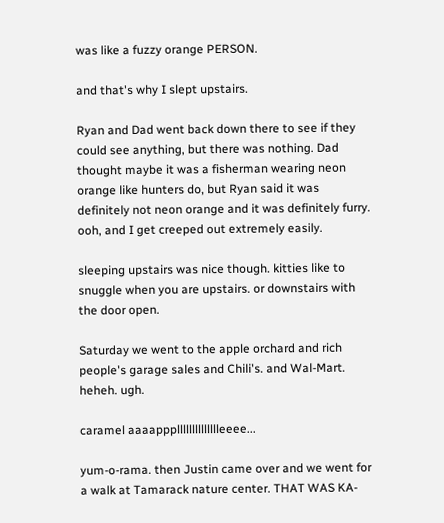was like a fuzzy orange PERSON.

and that's why I slept upstairs.

Ryan and Dad went back down there to see if they could see anything, but there was nothing. Dad thought maybe it was a fisherman wearing neon orange like hunters do, but Ryan said it was definitely not neon orange and it was definitely furry. ooh, and I get creeped out extremely easily.

sleeping upstairs was nice though. kitties like to snuggle when you are upstairs. or downstairs with the door open.

Saturday we went to the apple orchard and rich people's garage sales and Chili's. and Wal-Mart. heheh. ugh.

caramel aaaappplllllllllllllleeee...

yum-o-rama. then Justin came over and we went for a walk at Tamarack nature center. THAT WAS KA-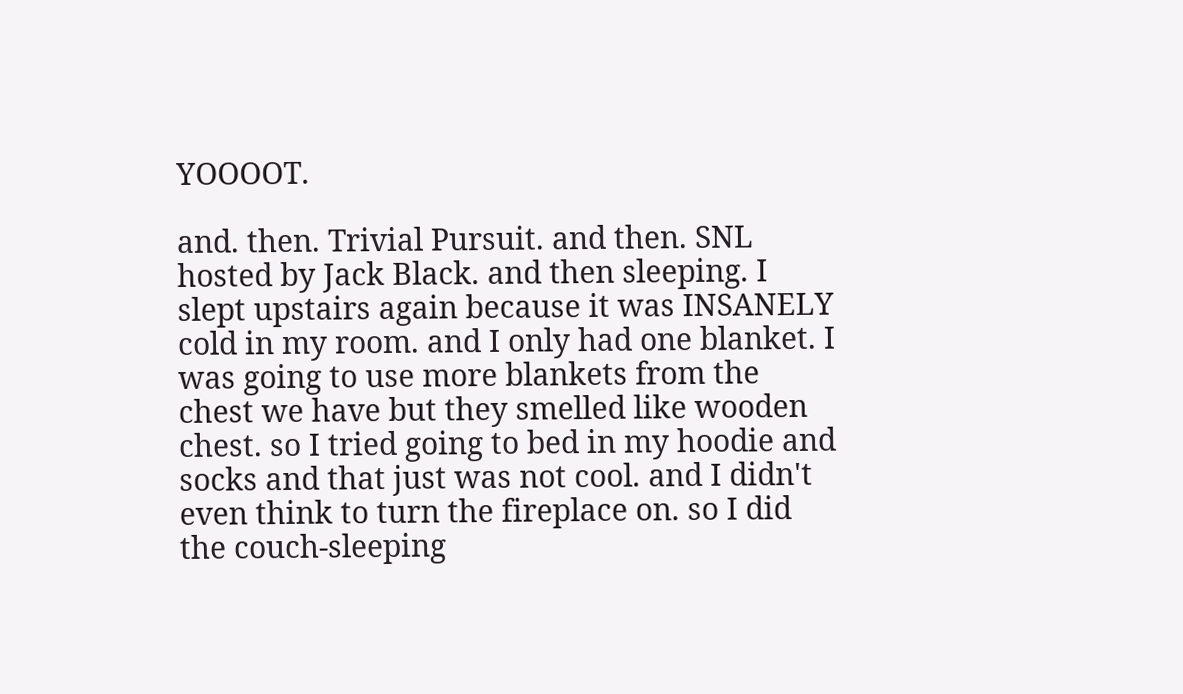YOOOOT.

and. then. Trivial Pursuit. and then. SNL hosted by Jack Black. and then sleeping. I slept upstairs again because it was INSANELY cold in my room. and I only had one blanket. I was going to use more blankets from the chest we have but they smelled like wooden chest. so I tried going to bed in my hoodie and socks and that just was not cool. and I didn't even think to turn the fireplace on. so I did the couch-sleeping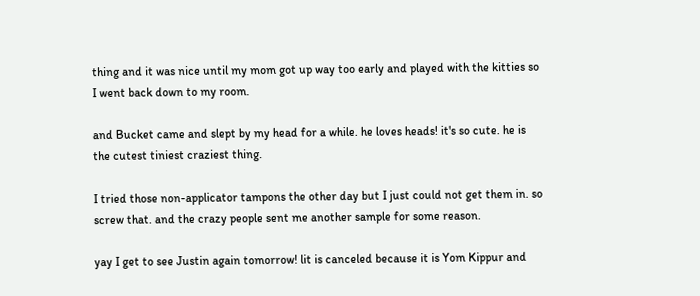thing and it was nice until my mom got up way too early and played with the kitties so I went back down to my room.

and Bucket came and slept by my head for a while. he loves heads! it's so cute. he is the cutest tiniest craziest thing.

I tried those non-applicator tampons the other day but I just could not get them in. so screw that. and the crazy people sent me another sample for some reason.

yay I get to see Justin again tomorrow! lit is canceled because it is Yom Kippur and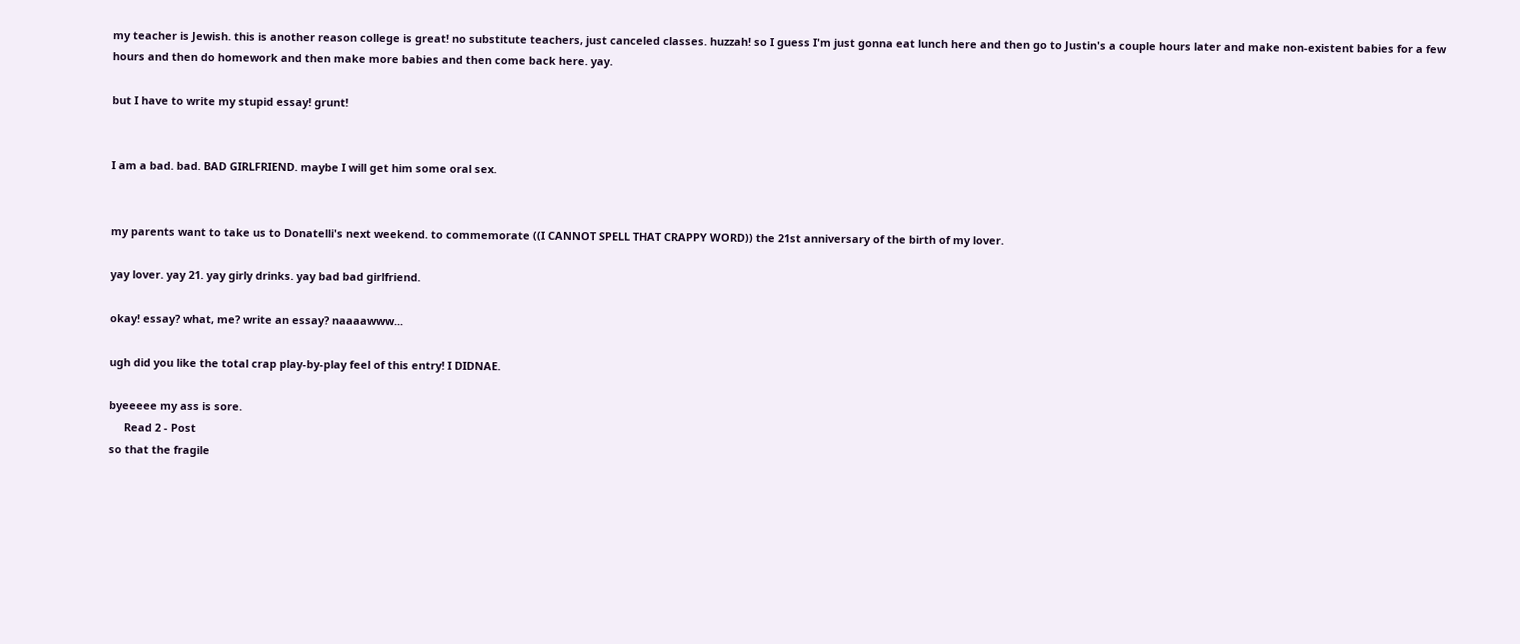my teacher is Jewish. this is another reason college is great! no substitute teachers, just canceled classes. huzzah! so I guess I'm just gonna eat lunch here and then go to Justin's a couple hours later and make non-existent babies for a few hours and then do homework and then make more babies and then come back here. yay.

but I have to write my stupid essay! grunt!


I am a bad. bad. BAD GIRLFRIEND. maybe I will get him some oral sex.


my parents want to take us to Donatelli's next weekend. to commemorate ((I CANNOT SPELL THAT CRAPPY WORD)) the 21st anniversary of the birth of my lover.

yay lover. yay 21. yay girly drinks. yay bad bad girlfriend.

okay! essay? what, me? write an essay? naaaawww...

ugh did you like the total crap play-by-play feel of this entry! I DIDNAE.

byeeeee my ass is sore.
     Read 2 - Post
so that the fragile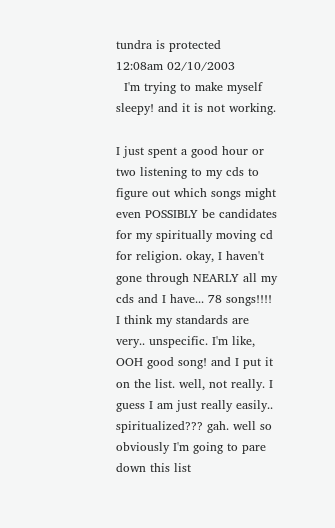tundra is protected
12:08am 02/10/2003
  I'm trying to make myself sleepy! and it is not working.

I just spent a good hour or two listening to my cds to figure out which songs might even POSSIBLY be candidates for my spiritually moving cd for religion. okay, I haven't gone through NEARLY all my cds and I have... 78 songs!!!! I think my standards are very.. unspecific. I'm like, OOH good song! and I put it on the list. well, not really. I guess I am just really easily.. spiritualized??? gah. well so obviously I'm going to pare down this list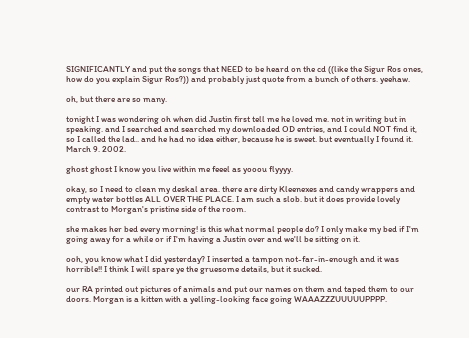SIGNIFICANTLY and put the songs that NEED to be heard on the cd ((like the Sigur Ros ones, how do you explain Sigur Ros?)) and probably just quote from a bunch of others. yeehaw.

oh, but there are so many.

tonight I was wondering oh when did Justin first tell me he loved me. not in writing but in speaking. and I searched and searched my downloaded OD entries, and I could NOT find it, so I called the lad.. and he had no idea either, because he is sweet. but eventually I found it. March 9. 2002.

ghost ghost I know you live within me feeel as yooou flyyyy.

okay, so I need to clean my deskal area. there are dirty Kleenexes and candy wrappers and empty water bottles ALL OVER THE PLACE. I am such a slob. but it does provide lovely contrast to Morgan's pristine side of the room.

she makes her bed every morning! is this what normal people do? I only make my bed if I'm going away for a while or if I'm having a Justin over and we'll be sitting on it.

ooh, you know what I did yesterday? I inserted a tampon not-far-in-enough and it was horrible!! I think I will spare ye the gruesome details, but it sucked.

our RA printed out pictures of animals and put our names on them and taped them to our doors. Morgan is a kitten with a yelling-looking face going WAAAZZZUUUUUPPPP.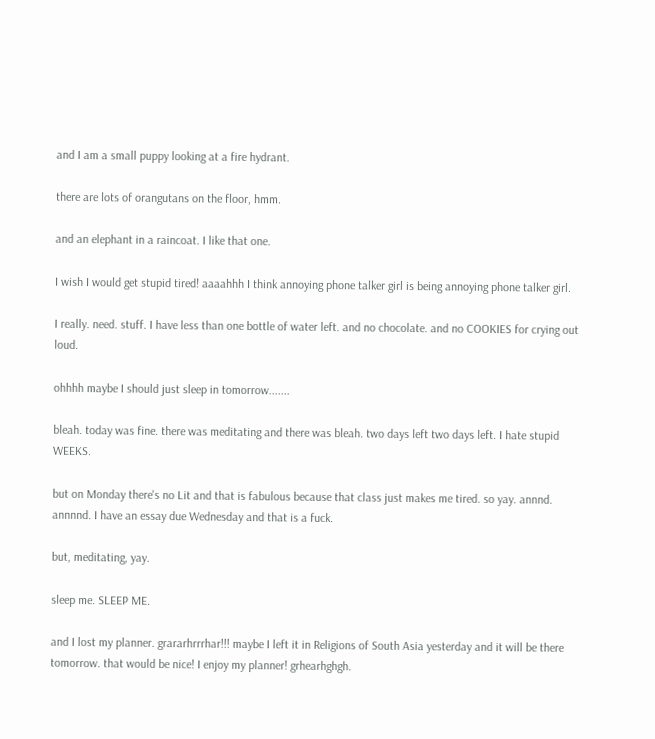and I am a small puppy looking at a fire hydrant.

there are lots of orangutans on the floor, hmm.

and an elephant in a raincoat. I like that one.

I wish I would get stupid tired! aaaahhh I think annoying phone talker girl is being annoying phone talker girl.

I really. need. stuff. I have less than one bottle of water left. and no chocolate. and no COOKIES for crying out loud.

ohhhh maybe I should just sleep in tomorrow.......

bleah. today was fine. there was meditating and there was bleah. two days left two days left. I hate stupid WEEKS.

but on Monday there's no Lit and that is fabulous because that class just makes me tired. so yay. annnd. annnnd. I have an essay due Wednesday and that is a fuck.

but, meditating, yay.

sleep me. SLEEP ME.

and I lost my planner. grararhrrrhar!!! maybe I left it in Religions of South Asia yesterday and it will be there tomorrow. that would be nice! I enjoy my planner! grhearhghgh.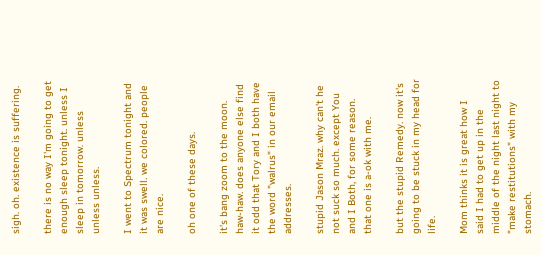sigh. oh. existence is suffering.

there is no way I'm going to get enough sleep tonight. unless I sleep in tomorrow. unless unless unless.

I went to Spectrum tonight and it was swell. we colored. people are nice.

oh one of these days.

it's bang zoom to the moon. haw-haw. does anyone else find it odd that Tory and I both have the word "walrus" in our email addresses.

stupid Jason Mraz. why can't he not suck so much. except You and I Both, for some reason. that one is a-ok with me.

but the stupid Remedy. now it's going to be stuck in my head for life.

Mom thinks it is great how I said I had to get up in the middle of the night last night to "make restitutions" with my stomach.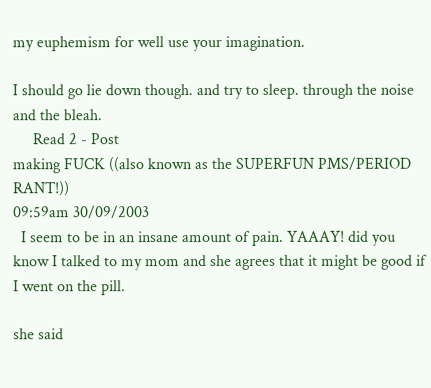my euphemism for well use your imagination.

I should go lie down though. and try to sleep. through the noise and the bleah.
     Read 2 - Post
making FUCK ((also known as the SUPERFUN PMS/PERIOD RANT!))
09:59am 30/09/2003
  I seem to be in an insane amount of pain. YAAAY! did you know I talked to my mom and she agrees that it might be good if I went on the pill.

she said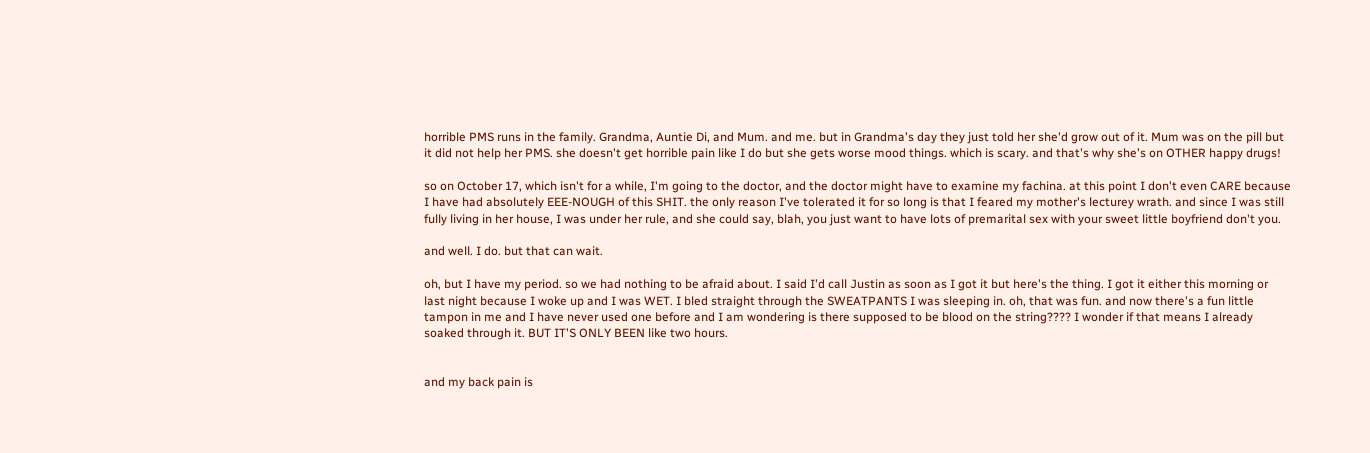horrible PMS runs in the family. Grandma, Auntie Di, and Mum. and me. but in Grandma's day they just told her she'd grow out of it. Mum was on the pill but it did not help her PMS. she doesn't get horrible pain like I do but she gets worse mood things. which is scary. and that's why she's on OTHER happy drugs!

so on October 17, which isn't for a while, I'm going to the doctor, and the doctor might have to examine my fachina. at this point I don't even CARE because I have had absolutely EEE-NOUGH of this SHIT. the only reason I've tolerated it for so long is that I feared my mother's lecturey wrath. and since I was still fully living in her house, I was under her rule, and she could say, blah, you just want to have lots of premarital sex with your sweet little boyfriend don't you.

and well. I do. but that can wait.

oh, but I have my period. so we had nothing to be afraid about. I said I'd call Justin as soon as I got it but here's the thing. I got it either this morning or last night because I woke up and I was WET. I bled straight through the SWEATPANTS I was sleeping in. oh, that was fun. and now there's a fun little tampon in me and I have never used one before and I am wondering is there supposed to be blood on the string???? I wonder if that means I already soaked through it. BUT IT'S ONLY BEEN like two hours.


and my back pain is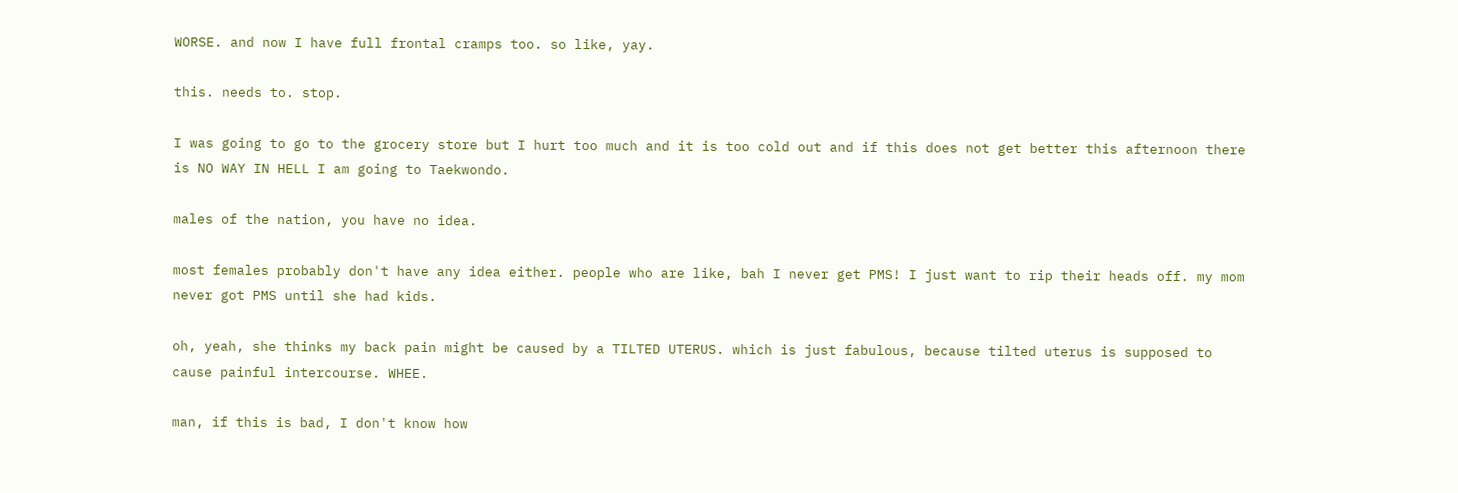WORSE. and now I have full frontal cramps too. so like, yay.

this. needs to. stop.

I was going to go to the grocery store but I hurt too much and it is too cold out and if this does not get better this afternoon there is NO WAY IN HELL I am going to Taekwondo.

males of the nation, you have no idea.

most females probably don't have any idea either. people who are like, bah I never get PMS! I just want to rip their heads off. my mom never got PMS until she had kids.

oh, yeah, she thinks my back pain might be caused by a TILTED UTERUS. which is just fabulous, because tilted uterus is supposed to cause painful intercourse. WHEE.

man, if this is bad, I don't know how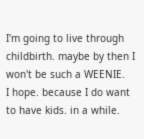I'm going to live through childbirth. maybe by then I won't be such a WEENIE.
I hope. because I do want to have kids. in a while.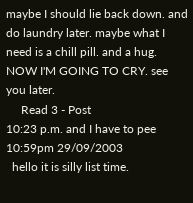maybe I should lie back down. and do laundry later. maybe what I need is a chill pill. and a hug. NOW I'M GOING TO CRY. see you later.
     Read 3 - Post
10:23 p.m. and I have to pee
10:59pm 29/09/2003
  hello it is silly list time.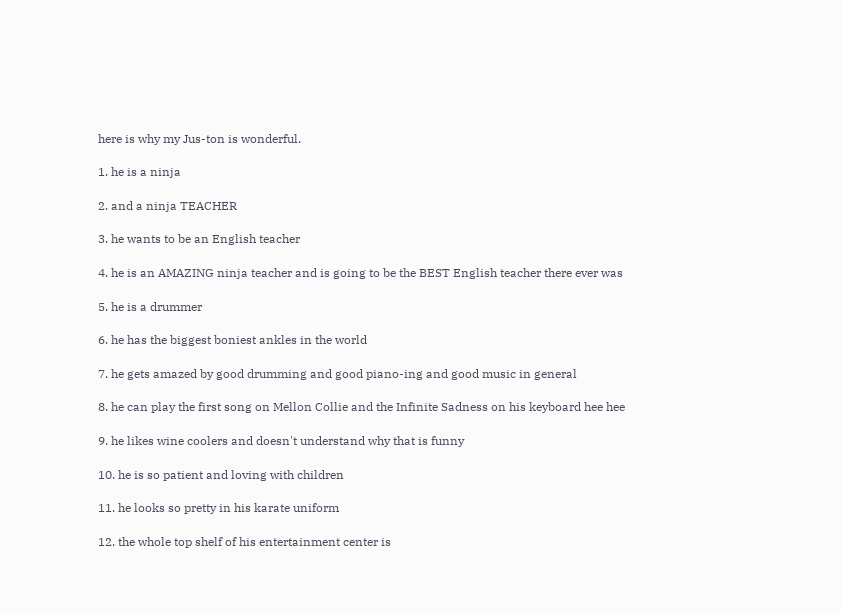here is why my Jus-ton is wonderful.

1. he is a ninja

2. and a ninja TEACHER

3. he wants to be an English teacher

4. he is an AMAZING ninja teacher and is going to be the BEST English teacher there ever was

5. he is a drummer

6. he has the biggest boniest ankles in the world

7. he gets amazed by good drumming and good piano-ing and good music in general

8. he can play the first song on Mellon Collie and the Infinite Sadness on his keyboard hee hee

9. he likes wine coolers and doesn't understand why that is funny

10. he is so patient and loving with children

11. he looks so pretty in his karate uniform

12. the whole top shelf of his entertainment center is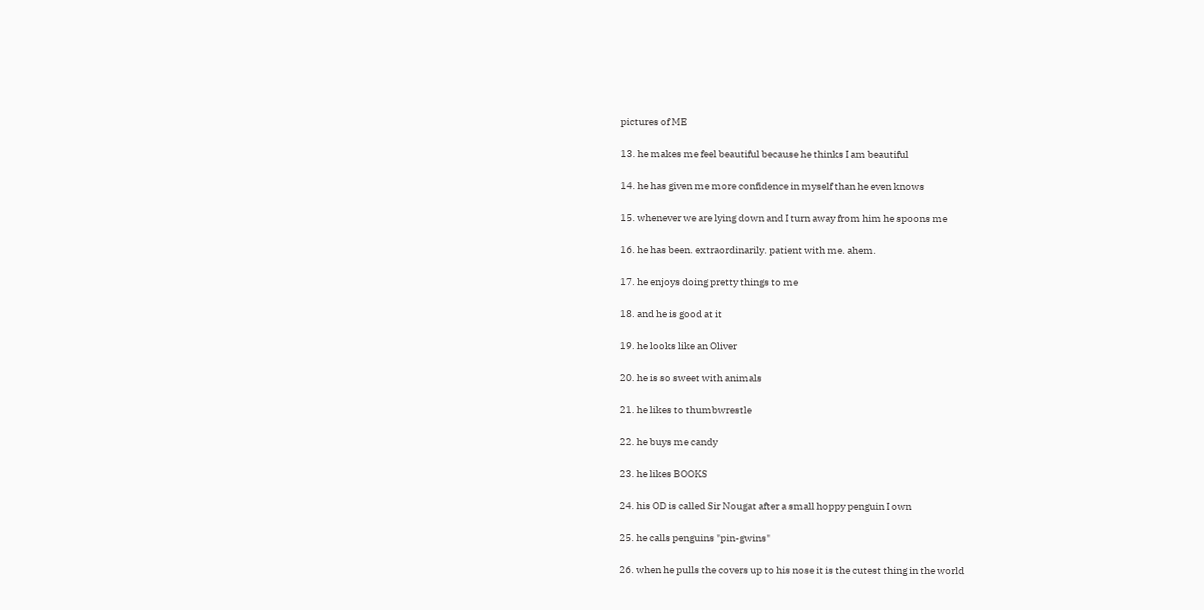pictures of ME

13. he makes me feel beautiful because he thinks I am beautiful

14. he has given me more confidence in myself than he even knows

15. whenever we are lying down and I turn away from him he spoons me

16. he has been. extraordinarily. patient with me. ahem.

17. he enjoys doing pretty things to me

18. and he is good at it

19. he looks like an Oliver

20. he is so sweet with animals

21. he likes to thumbwrestle

22. he buys me candy

23. he likes BOOKS

24. his OD is called Sir Nougat after a small hoppy penguin I own

25. he calls penguins "pin-gwins"

26. when he pulls the covers up to his nose it is the cutest thing in the world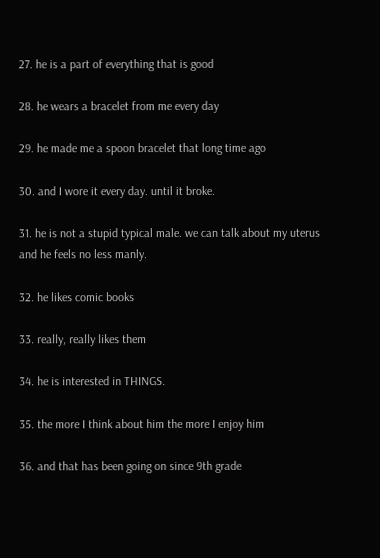27. he is a part of everything that is good

28. he wears a bracelet from me every day

29. he made me a spoon bracelet that long time ago

30. and I wore it every day. until it broke.

31. he is not a stupid typical male. we can talk about my uterus and he feels no less manly.

32. he likes comic books

33. really, really likes them

34. he is interested in THINGS.

35. the more I think about him the more I enjoy him

36. and that has been going on since 9th grade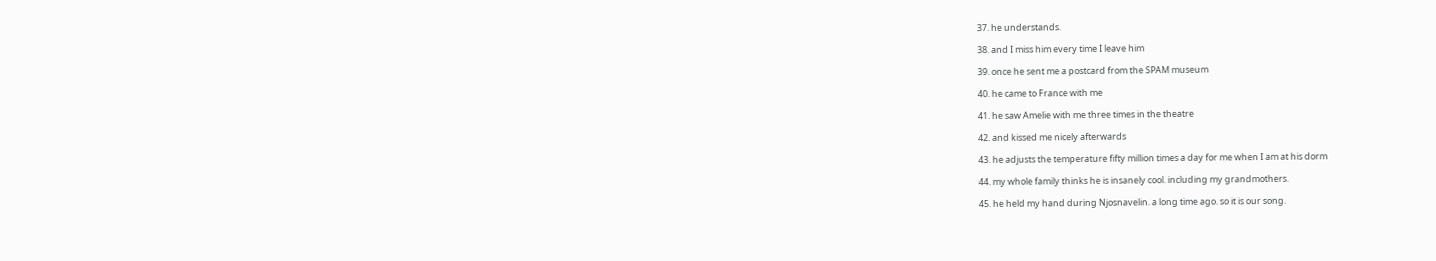37. he understands.

38. and I miss him every time I leave him

39. once he sent me a postcard from the SPAM museum

40. he came to France with me

41. he saw Amelie with me three times in the theatre

42. and kissed me nicely afterwards

43. he adjusts the temperature fifty million times a day for me when I am at his dorm

44. my whole family thinks he is insanely cool. including my grandmothers.

45. he held my hand during Njosnavelin. a long time ago. so it is our song.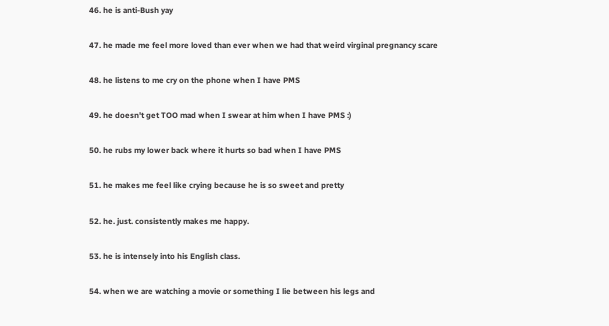46. he is anti-Bush yay

47. he made me feel more loved than ever when we had that weird virginal pregnancy scare

48. he listens to me cry on the phone when I have PMS

49. he doesn't get TOO mad when I swear at him when I have PMS :)

50. he rubs my lower back where it hurts so bad when I have PMS

51. he makes me feel like crying because he is so sweet and pretty

52. he. just. consistently makes me happy.

53. he is intensely into his English class.

54. when we are watching a movie or something I lie between his legs and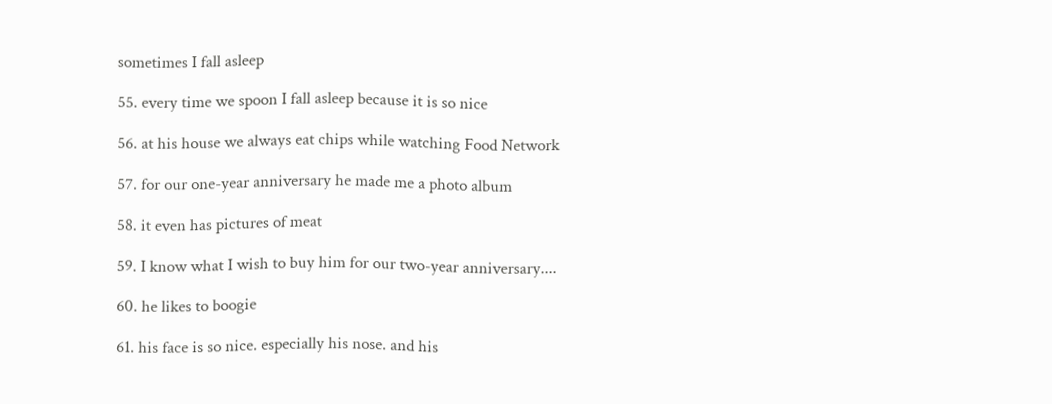sometimes I fall asleep

55. every time we spoon I fall asleep because it is so nice

56. at his house we always eat chips while watching Food Network

57. for our one-year anniversary he made me a photo album

58. it even has pictures of meat

59. I know what I wish to buy him for our two-year anniversary....

60. he likes to boogie

61. his face is so nice. especially his nose. and his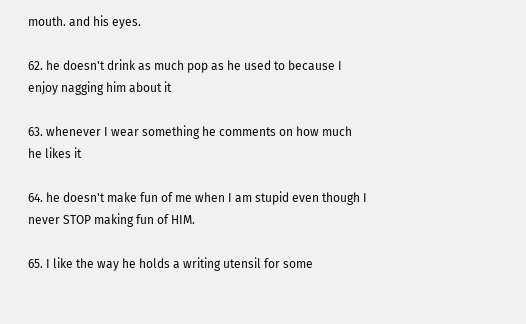mouth. and his eyes.

62. he doesn't drink as much pop as he used to because I enjoy nagging him about it

63. whenever I wear something he comments on how much he likes it

64. he doesn't make fun of me when I am stupid even though I never STOP making fun of HIM.

65. I like the way he holds a writing utensil for some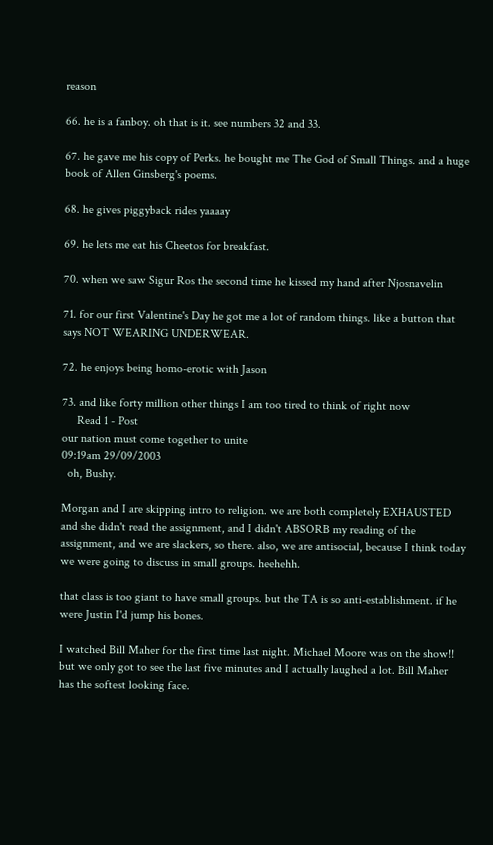reason

66. he is a fanboy. oh that is it. see numbers 32 and 33.

67. he gave me his copy of Perks. he bought me The God of Small Things. and a huge book of Allen Ginsberg's poems.

68. he gives piggyback rides yaaaay

69. he lets me eat his Cheetos for breakfast.

70. when we saw Sigur Ros the second time he kissed my hand after Njosnavelin

71. for our first Valentine's Day he got me a lot of random things. like a button that says NOT WEARING UNDERWEAR.

72. he enjoys being homo-erotic with Jason

73. and like forty million other things I am too tired to think of right now
     Read 1 - Post
our nation must come together to unite
09:19am 29/09/2003
  oh, Bushy.

Morgan and I are skipping intro to religion. we are both completely EXHAUSTED and she didn't read the assignment, and I didn't ABSORB my reading of the assignment, and we are slackers, so there. also, we are antisocial, because I think today we were going to discuss in small groups. heehehh.

that class is too giant to have small groups. but the TA is so anti-establishment. if he were Justin I'd jump his bones.

I watched Bill Maher for the first time last night. Michael Moore was on the show!! but we only got to see the last five minutes and I actually laughed a lot. Bill Maher has the softest looking face.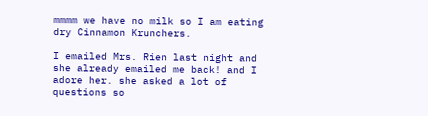mmmm we have no milk so I am eating dry Cinnamon Krunchers.

I emailed Mrs. Rien last night and she already emailed me back! and I adore her. she asked a lot of questions so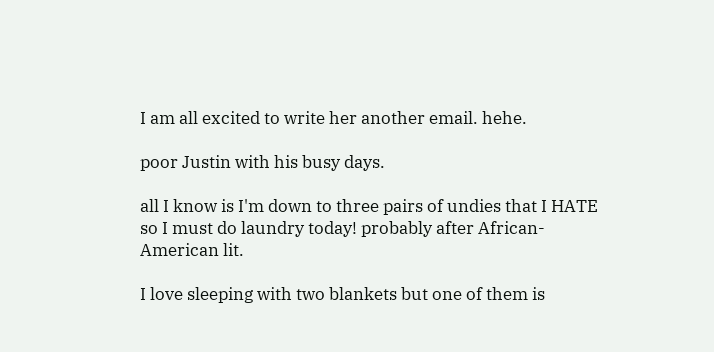I am all excited to write her another email. hehe.

poor Justin with his busy days.

all I know is I'm down to three pairs of undies that I HATE so I must do laundry today! probably after African-American lit.

I love sleeping with two blankets but one of them is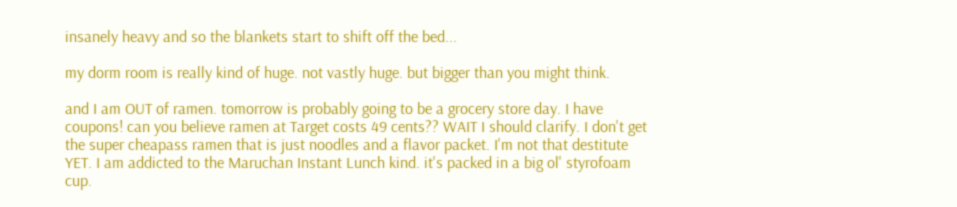insanely heavy and so the blankets start to shift off the bed...

my dorm room is really kind of huge. not vastly huge. but bigger than you might think.

and I am OUT of ramen. tomorrow is probably going to be a grocery store day. I have coupons! can you believe ramen at Target costs 49 cents?? WAIT I should clarify. I don't get the super cheapass ramen that is just noodles and a flavor packet. I'm not that destitute YET. I am addicted to the Maruchan Instant Lunch kind. it's packed in a big ol' styrofoam cup.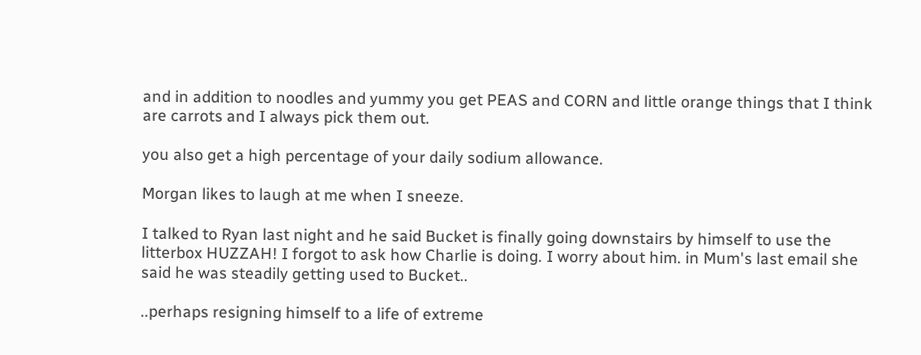and in addition to noodles and yummy you get PEAS and CORN and little orange things that I think are carrots and I always pick them out.

you also get a high percentage of your daily sodium allowance.

Morgan likes to laugh at me when I sneeze.

I talked to Ryan last night and he said Bucket is finally going downstairs by himself to use the litterbox HUZZAH! I forgot to ask how Charlie is doing. I worry about him. in Mum's last email she said he was steadily getting used to Bucket..

..perhaps resigning himself to a life of extreme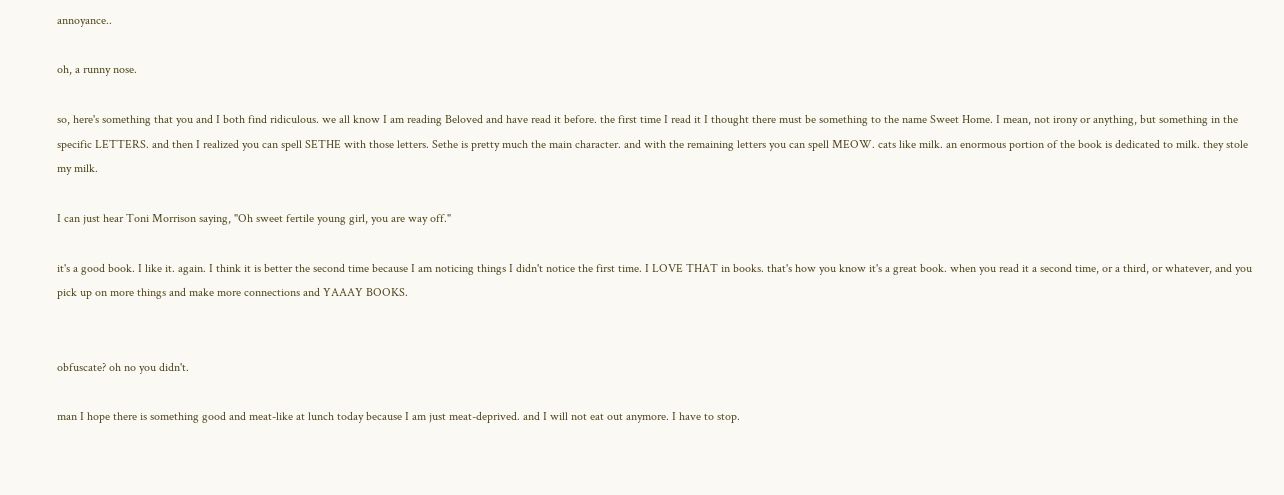annoyance..

oh, a runny nose.

so, here's something that you and I both find ridiculous. we all know I am reading Beloved and have read it before. the first time I read it I thought there must be something to the name Sweet Home. I mean, not irony or anything, but something in the specific LETTERS. and then I realized you can spell SETHE with those letters. Sethe is pretty much the main character. and with the remaining letters you can spell MEOW. cats like milk. an enormous portion of the book is dedicated to milk. they stole my milk.

I can just hear Toni Morrison saying, "Oh sweet fertile young girl, you are way off."

it's a good book. I like it. again. I think it is better the second time because I am noticing things I didn't notice the first time. I LOVE THAT in books. that's how you know it's a great book. when you read it a second time, or a third, or whatever, and you pick up on more things and make more connections and YAAAY BOOKS.


obfuscate? oh no you didn't.

man I hope there is something good and meat-like at lunch today because I am just meat-deprived. and I will not eat out anymore. I have to stop.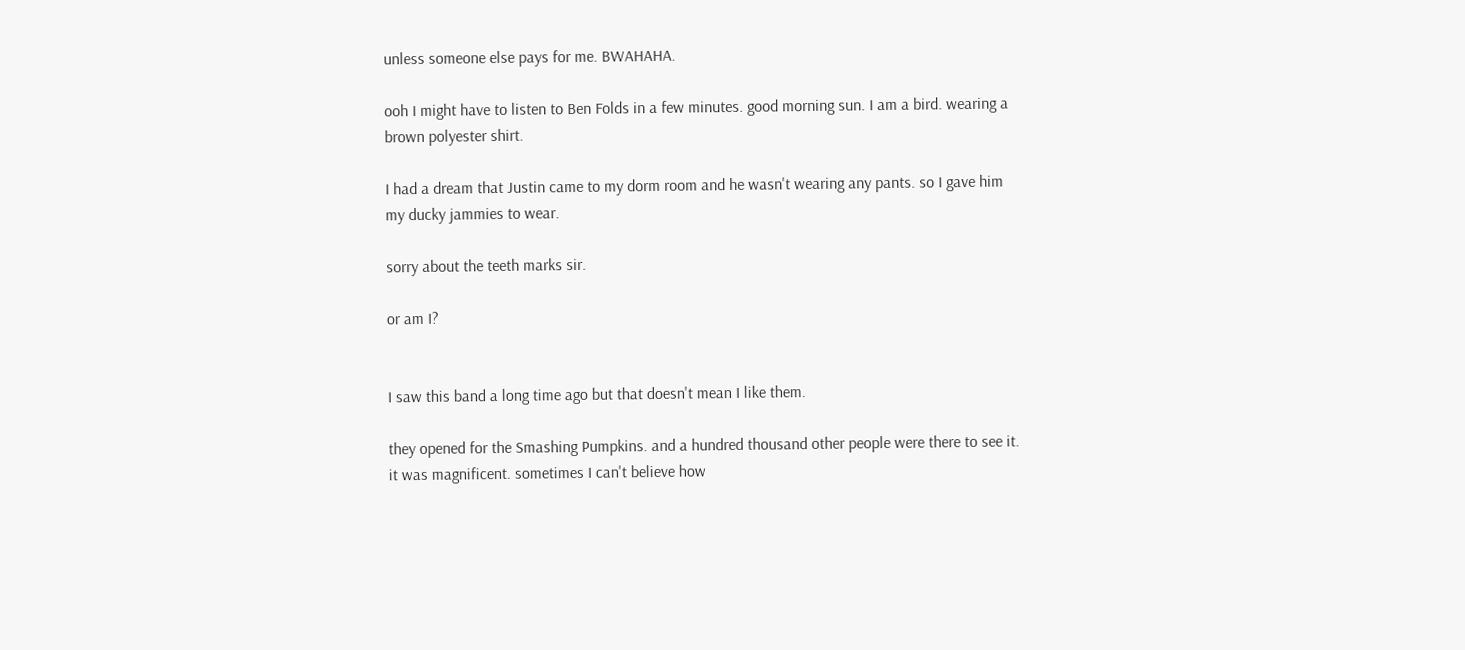unless someone else pays for me. BWAHAHA.

ooh I might have to listen to Ben Folds in a few minutes. good morning sun. I am a bird. wearing a brown polyester shirt.

I had a dream that Justin came to my dorm room and he wasn't wearing any pants. so I gave him my ducky jammies to wear.

sorry about the teeth marks sir.

or am I?


I saw this band a long time ago but that doesn't mean I like them.

they opened for the Smashing Pumpkins. and a hundred thousand other people were there to see it. it was magnificent. sometimes I can't believe how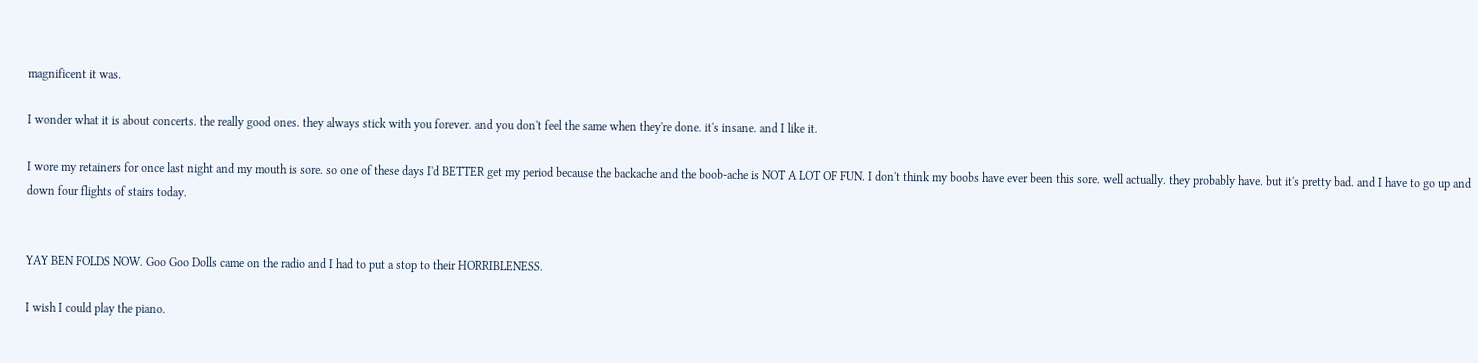magnificent it was.

I wonder what it is about concerts. the really good ones. they always stick with you forever. and you don't feel the same when they're done. it's insane. and I like it.

I wore my retainers for once last night and my mouth is sore. so one of these days I'd BETTER get my period because the backache and the boob-ache is NOT A LOT OF FUN. I don't think my boobs have ever been this sore. well actually. they probably have. but it's pretty bad. and I have to go up and down four flights of stairs today.


YAY BEN FOLDS NOW. Goo Goo Dolls came on the radio and I had to put a stop to their HORRIBLENESS.

I wish I could play the piano.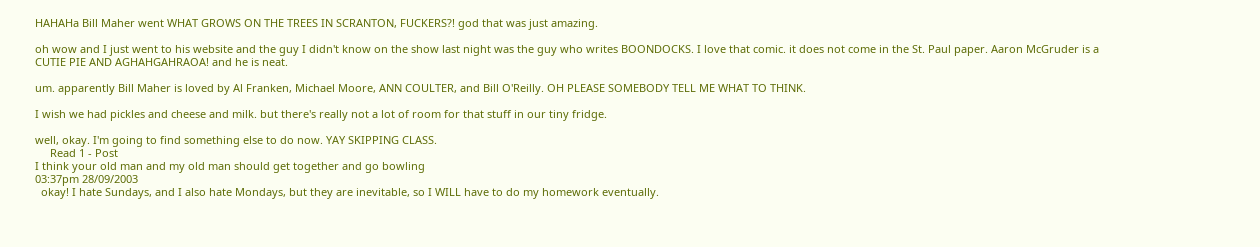HAHAHa Bill Maher went WHAT GROWS ON THE TREES IN SCRANTON, FUCKERS?! god that was just amazing.

oh wow and I just went to his website and the guy I didn't know on the show last night was the guy who writes BOONDOCKS. I love that comic. it does not come in the St. Paul paper. Aaron McGruder is a CUTIE PIE AND AGHAHGAHRAOA! and he is neat.

um. apparently Bill Maher is loved by Al Franken, Michael Moore, ANN COULTER, and Bill O'Reilly. OH PLEASE SOMEBODY TELL ME WHAT TO THINK.

I wish we had pickles and cheese and milk. but there's really not a lot of room for that stuff in our tiny fridge.

well, okay. I'm going to find something else to do now. YAY SKIPPING CLASS.
     Read 1 - Post
I think your old man and my old man should get together and go bowling
03:37pm 28/09/2003
  okay! I hate Sundays, and I also hate Mondays, but they are inevitable, so I WILL have to do my homework eventually.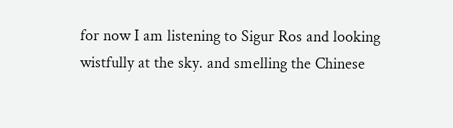for now I am listening to Sigur Ros and looking wistfully at the sky. and smelling the Chinese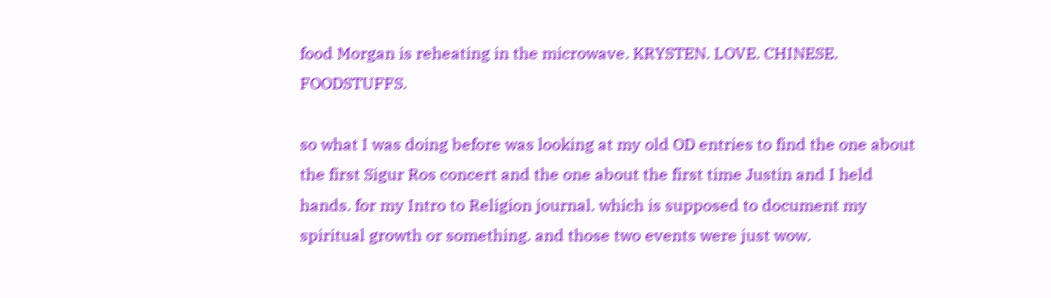food Morgan is reheating in the microwave. KRYSTEN. LOVE. CHINESE. FOODSTUFFS.

so what I was doing before was looking at my old OD entries to find the one about the first Sigur Ros concert and the one about the first time Justin and I held hands. for my Intro to Religion journal. which is supposed to document my spiritual growth or something. and those two events were just wow.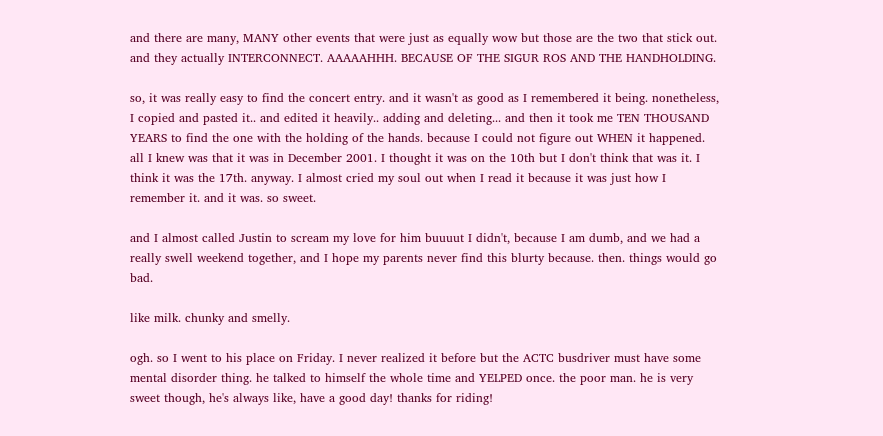and there are many, MANY other events that were just as equally wow but those are the two that stick out. and they actually INTERCONNECT. AAAAAHHH. BECAUSE OF THE SIGUR ROS AND THE HANDHOLDING.

so, it was really easy to find the concert entry. and it wasn't as good as I remembered it being. nonetheless, I copied and pasted it.. and edited it heavily.. adding and deleting... and then it took me TEN THOUSAND YEARS to find the one with the holding of the hands. because I could not figure out WHEN it happened. all I knew was that it was in December 2001. I thought it was on the 10th but I don't think that was it. I think it was the 17th. anyway. I almost cried my soul out when I read it because it was just how I remember it. and it was. so sweet.

and I almost called Justin to scream my love for him buuuut I didn't, because I am dumb, and we had a really swell weekend together, and I hope my parents never find this blurty because. then. things would go bad.

like milk. chunky and smelly.

ogh. so I went to his place on Friday. I never realized it before but the ACTC busdriver must have some mental disorder thing. he talked to himself the whole time and YELPED once. the poor man. he is very sweet though, he's always like, have a good day! thanks for riding!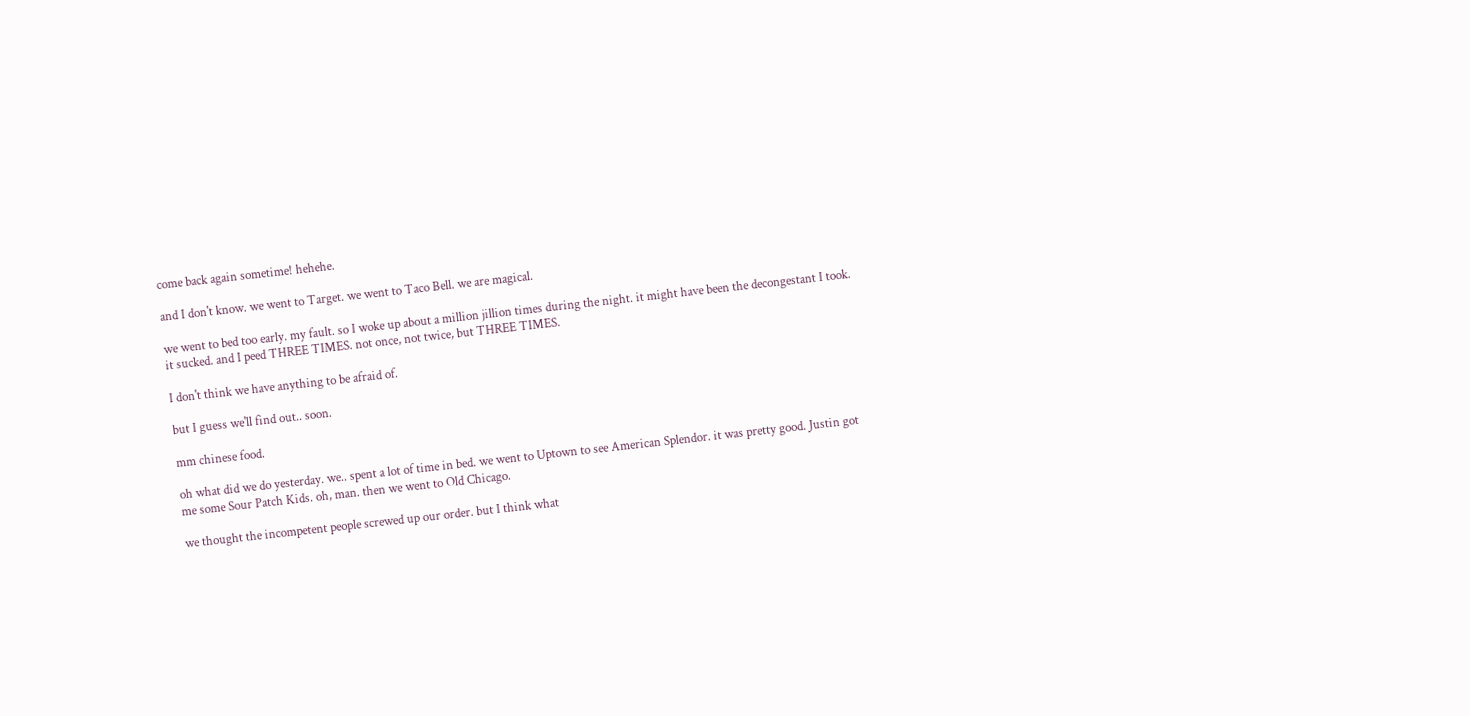come back again sometime! hehehe.

and I don't know. we went to Target. we went to Taco Bell. we are magical.

we went to bed too early. my fault. so I woke up about a million jillion times during the night. it might have been the decongestant I took. it sucked. and I peed THREE TIMES. not once, not twice, but THREE TIMES.

I don't think we have anything to be afraid of.

but I guess we'll find out.. soon.

mm chinese food.

oh what did we do yesterday. we.. spent a lot of time in bed. we went to Uptown to see American Splendor. it was pretty good. Justin got me some Sour Patch Kids. oh, man. then we went to Old Chicago.

we thought the incompetent people screwed up our order. but I think what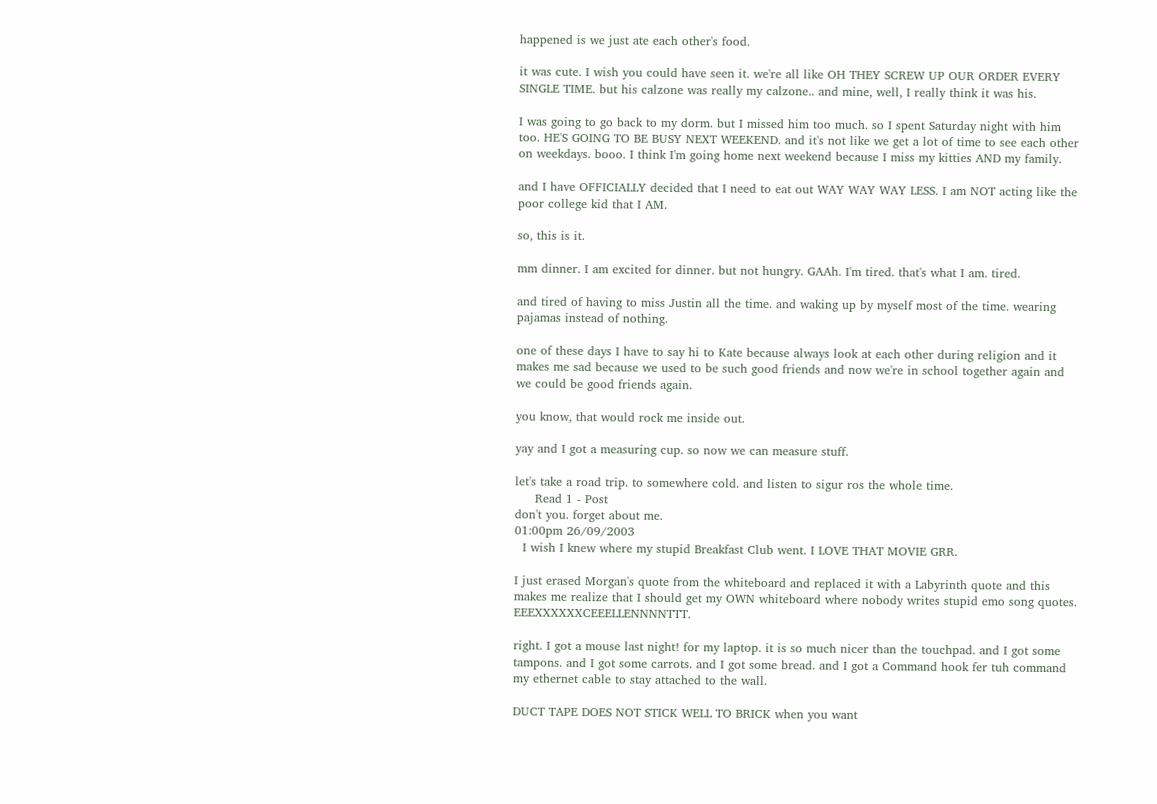happened is we just ate each other's food.

it was cute. I wish you could have seen it. we're all like OH THEY SCREW UP OUR ORDER EVERY SINGLE TIME. but his calzone was really my calzone.. and mine, well, I really think it was his.

I was going to go back to my dorm. but I missed him too much. so I spent Saturday night with him too. HE'S GOING TO BE BUSY NEXT WEEKEND. and it's not like we get a lot of time to see each other on weekdays. booo. I think I'm going home next weekend because I miss my kitties AND my family.

and I have OFFICIALLY decided that I need to eat out WAY WAY WAY LESS. I am NOT acting like the poor college kid that I AM.

so, this is it.

mm dinner. I am excited for dinner. but not hungry. GAAh. I'm tired. that's what I am. tired.

and tired of having to miss Justin all the time. and waking up by myself most of the time. wearing pajamas instead of nothing.

one of these days I have to say hi to Kate because always look at each other during religion and it makes me sad because we used to be such good friends and now we're in school together again and we could be good friends again.

you know, that would rock me inside out.

yay and I got a measuring cup. so now we can measure stuff.

let's take a road trip. to somewhere cold. and listen to sigur ros the whole time.
     Read 1 - Post
don't you. forget about me.
01:00pm 26/09/2003
  I wish I knew where my stupid Breakfast Club went. I LOVE THAT MOVIE GRR.

I just erased Morgan's quote from the whiteboard and replaced it with a Labyrinth quote and this makes me realize that I should get my OWN whiteboard where nobody writes stupid emo song quotes. EEEXXXXXXCEEELLENNNNTTT.

right. I got a mouse last night! for my laptop. it is so much nicer than the touchpad. and I got some tampons. and I got some carrots. and I got some bread. and I got a Command hook fer tuh command my ethernet cable to stay attached to the wall.

DUCT TAPE DOES NOT STICK WELL TO BRICK when you want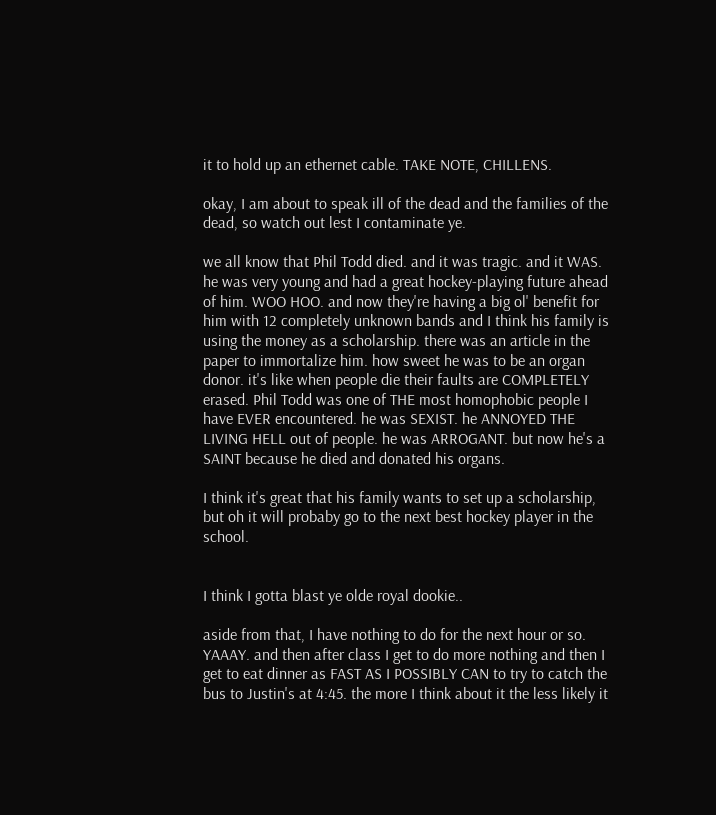it to hold up an ethernet cable. TAKE NOTE, CHILLENS.

okay, I am about to speak ill of the dead and the families of the dead, so watch out lest I contaminate ye.

we all know that Phil Todd died. and it was tragic. and it WAS. he was very young and had a great hockey-playing future ahead of him. WOO HOO. and now they're having a big ol' benefit for him with 12 completely unknown bands and I think his family is using the money as a scholarship. there was an article in the paper to immortalize him. how sweet he was to be an organ donor. it's like when people die their faults are COMPLETELY erased. Phil Todd was one of THE most homophobic people I have EVER encountered. he was SEXIST. he ANNOYED THE LIVING HELL out of people. he was ARROGANT. but now he's a SAINT because he died and donated his organs.

I think it's great that his family wants to set up a scholarship, but oh it will probaby go to the next best hockey player in the school.


I think I gotta blast ye olde royal dookie..

aside from that, I have nothing to do for the next hour or so. YAAAY. and then after class I get to do more nothing and then I get to eat dinner as FAST AS I POSSIBLY CAN to try to catch the bus to Justin's at 4:45. the more I think about it the less likely it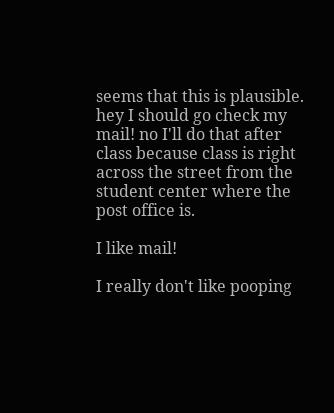seems that this is plausible. hey I should go check my mail! no I'll do that after class because class is right across the street from the student center where the post office is.

I like mail!

I really don't like pooping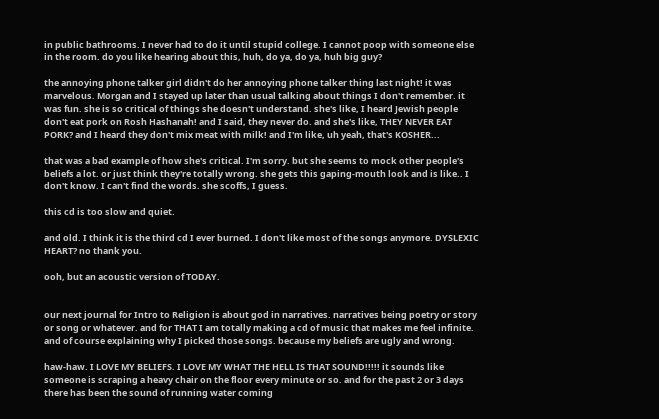in public bathrooms. I never had to do it until stupid college. I cannot poop with someone else in the room. do you like hearing about this, huh, do ya, do ya, huh big guy?

the annoying phone talker girl didn't do her annoying phone talker thing last night! it was marvelous. Morgan and I stayed up later than usual talking about things I don't remember. it was fun. she is so critical of things she doesn't understand. she's like, I heard Jewish people don't eat pork on Rosh Hashanah! and I said, they never do. and she's like, THEY NEVER EAT PORK? and I heard they don't mix meat with milk! and I'm like, uh yeah, that's KOSHER...

that was a bad example of how she's critical. I'm sorry. but she seems to mock other people's beliefs a lot. or just think they're totally wrong. she gets this gaping-mouth look and is like.. I don't know. I can't find the words. she scoffs, I guess.

this cd is too slow and quiet.

and old. I think it is the third cd I ever burned. I don't like most of the songs anymore. DYSLEXIC HEART? no thank you.

ooh, but an acoustic version of TODAY.


our next journal for Intro to Religion is about god in narratives. narratives being poetry or story or song or whatever. and for THAT I am totally making a cd of music that makes me feel infinite. and of course explaining why I picked those songs. because my beliefs are ugly and wrong.

haw-haw. I LOVE MY BELIEFS. I LOVE MY WHAT THE HELL IS THAT SOUND!!!!! it sounds like someone is scraping a heavy chair on the floor every minute or so. and for the past 2 or 3 days there has been the sound of running water coming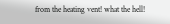from the heating vent! what the hell!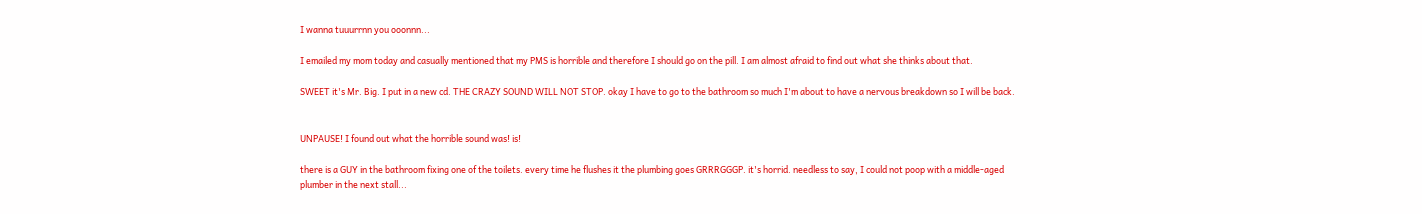I wanna tuuurrnn you ooonnn...

I emailed my mom today and casually mentioned that my PMS is horrible and therefore I should go on the pill. I am almost afraid to find out what she thinks about that.

SWEET it's Mr. Big. I put in a new cd. THE CRAZY SOUND WILL NOT STOP. okay I have to go to the bathroom so much I'm about to have a nervous breakdown so I will be back.


UNPAUSE! I found out what the horrible sound was! is!

there is a GUY in the bathroom fixing one of the toilets. every time he flushes it the plumbing goes GRRRGGGP. it's horrid. needless to say, I could not poop with a middle-aged plumber in the next stall...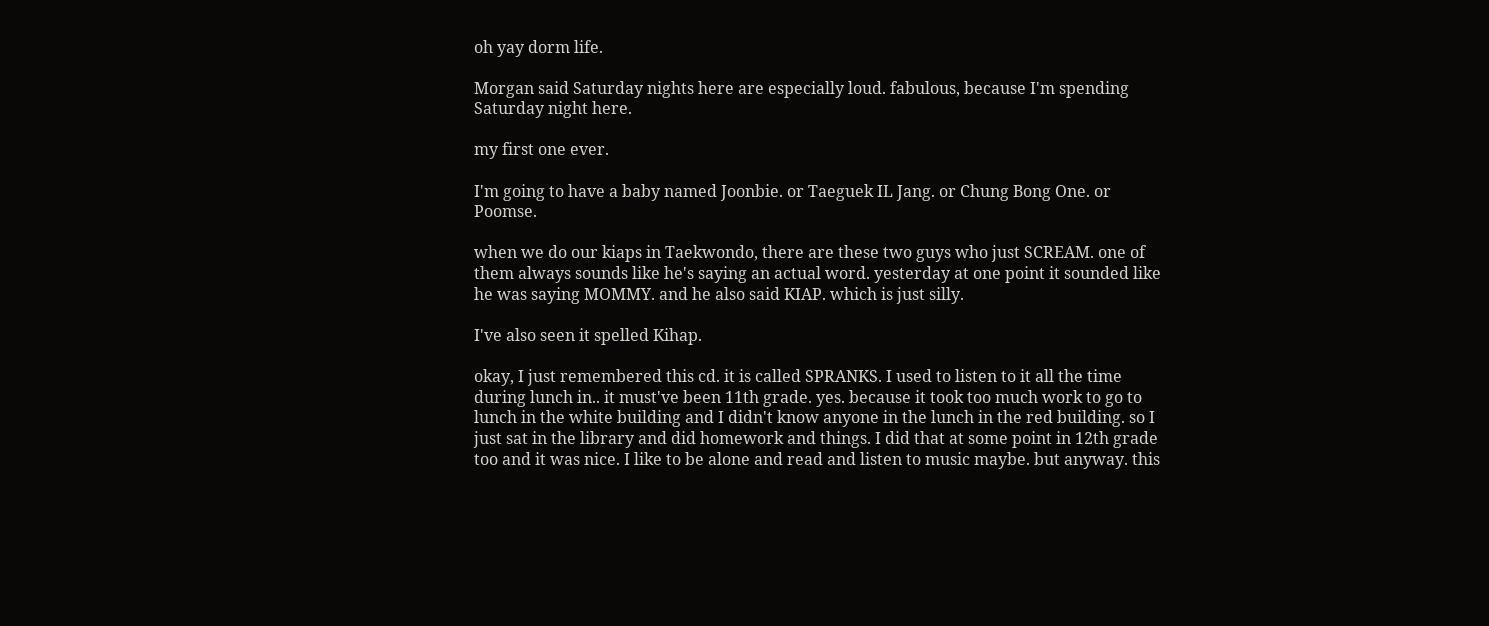oh yay dorm life.

Morgan said Saturday nights here are especially loud. fabulous, because I'm spending Saturday night here.

my first one ever.

I'm going to have a baby named Joonbie. or Taeguek IL Jang. or Chung Bong One. or Poomse.

when we do our kiaps in Taekwondo, there are these two guys who just SCREAM. one of them always sounds like he's saying an actual word. yesterday at one point it sounded like he was saying MOMMY. and he also said KIAP. which is just silly.

I've also seen it spelled Kihap.

okay, I just remembered this cd. it is called SPRANKS. I used to listen to it all the time during lunch in.. it must've been 11th grade. yes. because it took too much work to go to lunch in the white building and I didn't know anyone in the lunch in the red building. so I just sat in the library and did homework and things. I did that at some point in 12th grade too and it was nice. I like to be alone and read and listen to music maybe. but anyway. this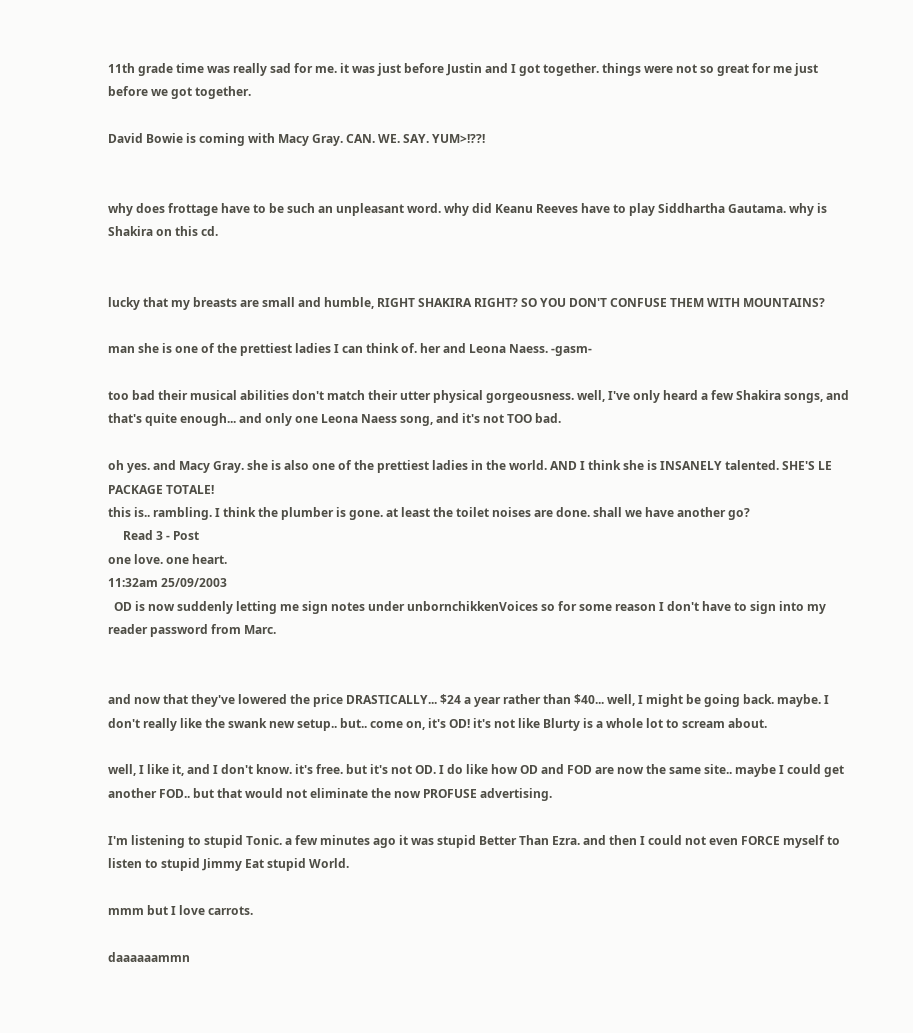11th grade time was really sad for me. it was just before Justin and I got together. things were not so great for me just before we got together.

David Bowie is coming with Macy Gray. CAN. WE. SAY. YUM>!??!


why does frottage have to be such an unpleasant word. why did Keanu Reeves have to play Siddhartha Gautama. why is Shakira on this cd.


lucky that my breasts are small and humble, RIGHT SHAKIRA RIGHT? SO YOU DON'T CONFUSE THEM WITH MOUNTAINS?

man she is one of the prettiest ladies I can think of. her and Leona Naess. -gasm-

too bad their musical abilities don't match their utter physical gorgeousness. well, I've only heard a few Shakira songs, and that's quite enough... and only one Leona Naess song, and it's not TOO bad.

oh yes. and Macy Gray. she is also one of the prettiest ladies in the world. AND I think she is INSANELY talented. SHE'S LE PACKAGE TOTALE!
this is.. rambling. I think the plumber is gone. at least the toilet noises are done. shall we have another go?
     Read 3 - Post
one love. one heart.
11:32am 25/09/2003
  OD is now suddenly letting me sign notes under unbornchikkenVoices so for some reason I don't have to sign into my reader password from Marc.


and now that they've lowered the price DRASTICALLY... $24 a year rather than $40... well, I might be going back. maybe. I don't really like the swank new setup.. but.. come on, it's OD! it's not like Blurty is a whole lot to scream about.

well, I like it, and I don't know. it's free. but it's not OD. I do like how OD and FOD are now the same site.. maybe I could get another FOD.. but that would not eliminate the now PROFUSE advertising.

I'm listening to stupid Tonic. a few minutes ago it was stupid Better Than Ezra. and then I could not even FORCE myself to listen to stupid Jimmy Eat stupid World.

mmm but I love carrots.

daaaaaammn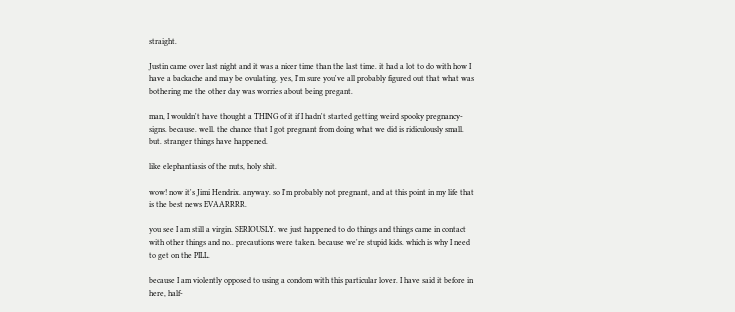straight.

Justin came over last night and it was a nicer time than the last time. it had a lot to do with how I have a backache and may be ovulating. yes, I'm sure you've all probably figured out that what was bothering me the other day was worries about being pregant.

man, I wouldn't have thought a THING of it if I hadn't started getting weird spooky pregnancy-signs. because. well. the chance that I got pregnant from doing what we did is ridiculously small. but. stranger things have happened.

like elephantiasis of the nuts, holy shit.

wow! now it's Jimi Hendrix. anyway. so I'm probably not pregnant, and at this point in my life that is the best news EVAARRRR.

you see I am still a virgin. SERIOUSLY. we just happened to do things and things came in contact with other things and no.. precautions were taken. because we're stupid kids. which is why I need to get on the PILL.

because I am violently opposed to using a condom with this particular lover. I have said it before in here, half-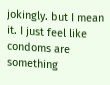jokingly. but I mean it. I just feel like condoms are something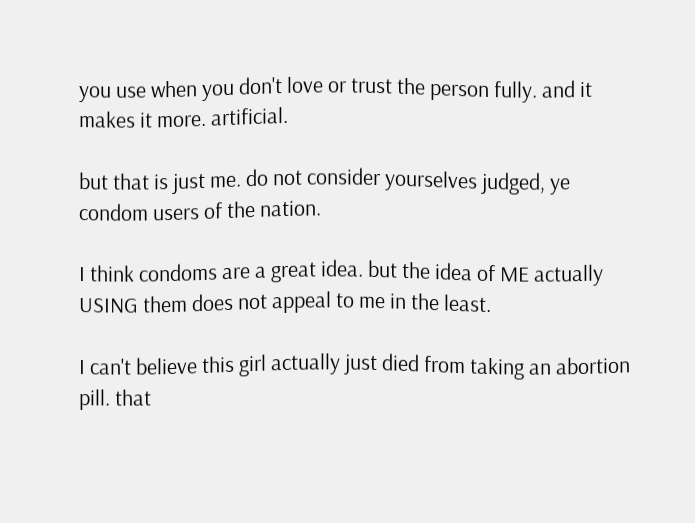you use when you don't love or trust the person fully. and it makes it more. artificial.

but that is just me. do not consider yourselves judged, ye condom users of the nation.

I think condoms are a great idea. but the idea of ME actually USING them does not appeal to me in the least.

I can't believe this girl actually just died from taking an abortion pill. that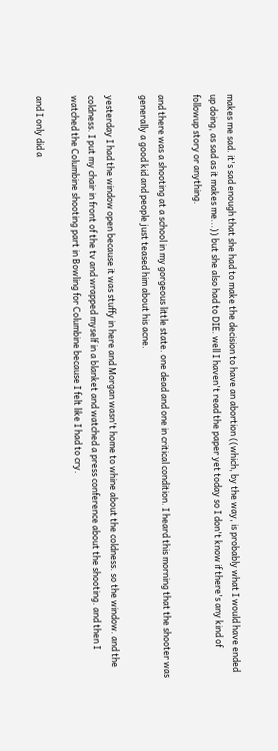makes me sad. it's sad enough that she had to make the decision to have an abortion ((which, by the way, is probably what I would have ended up doing, as sad as it makes me...)) but she also had to DIE. well I haven't read the paper yet today so I don't know if there's any kind of followup story or anything.

and there was a shooting at a school in my gorgeous little state. one dead and one in critical condition. I heard this morning that the shooter was generally a good kid and people just teased him about his acne.

yesterday I had the window open because it was stuffy in here and Morgan wasn't home to whine about the coldness. so the window. and the coldness. I put my chair in front of the tv and wrapped myself in a blanket and watched a press conference about the shooting. and then I watched the Columbine shooting part in Bowling for Columbine because I felt like I had to cry.

and I only did a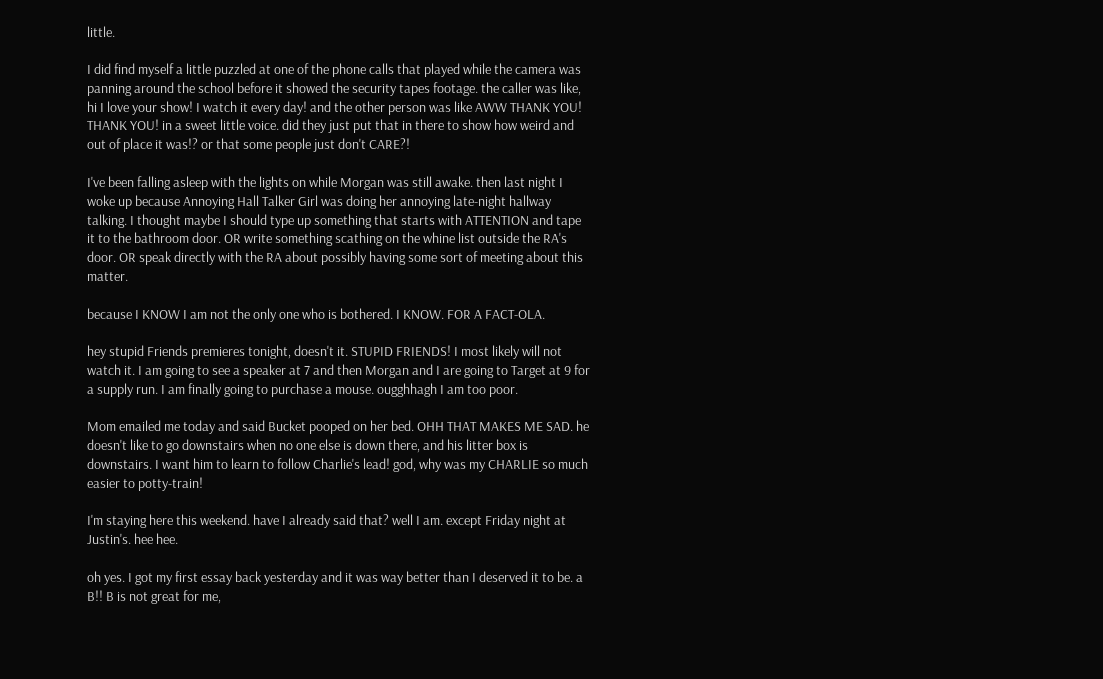little.

I did find myself a little puzzled at one of the phone calls that played while the camera was panning around the school before it showed the security tapes footage. the caller was like, hi I love your show! I watch it every day! and the other person was like AWW THANK YOU! THANK YOU! in a sweet little voice. did they just put that in there to show how weird and out of place it was!? or that some people just don't CARE?!

I've been falling asleep with the lights on while Morgan was still awake. then last night I woke up because Annoying Hall Talker Girl was doing her annoying late-night hallway talking. I thought maybe I should type up something that starts with ATTENTION and tape it to the bathroom door. OR write something scathing on the whine list outside the RA's door. OR speak directly with the RA about possibly having some sort of meeting about this matter.

because I KNOW I am not the only one who is bothered. I KNOW. FOR A FACT-OLA.

hey stupid Friends premieres tonight, doesn't it. STUPID FRIENDS! I most likely will not watch it. I am going to see a speaker at 7 and then Morgan and I are going to Target at 9 for a supply run. I am finally going to purchase a mouse. ougghhagh I am too poor.

Mom emailed me today and said Bucket pooped on her bed. OHH THAT MAKES ME SAD. he doesn't like to go downstairs when no one else is down there, and his litter box is downstairs. I want him to learn to follow Charlie's lead! god, why was my CHARLIE so much easier to potty-train!

I'm staying here this weekend. have I already said that? well I am. except Friday night at Justin's. hee hee.

oh yes. I got my first essay back yesterday and it was way better than I deserved it to be. a B!! B is not great for me,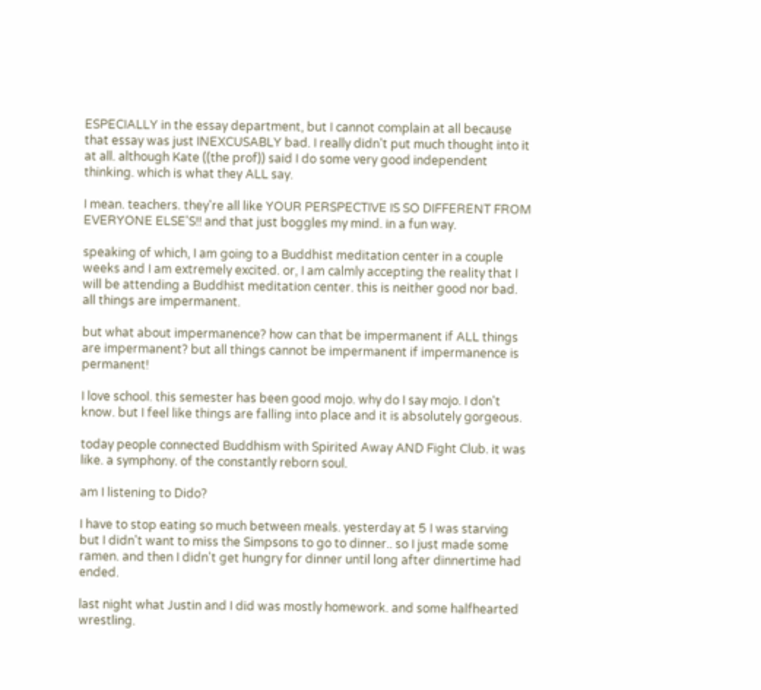ESPECIALLY in the essay department, but I cannot complain at all because that essay was just INEXCUSABLY bad. I really didn't put much thought into it at all. although Kate ((the prof)) said I do some very good independent thinking. which is what they ALL say.

I mean. teachers. they're all like YOUR PERSPECTIVE IS SO DIFFERENT FROM EVERYONE ELSE'S!! and that just boggles my mind. in a fun way.

speaking of which, I am going to a Buddhist meditation center in a couple weeks and I am extremely excited. or, I am calmly accepting the reality that I will be attending a Buddhist meditation center. this is neither good nor bad. all things are impermanent.

but what about impermanence? how can that be impermanent if ALL things are impermanent? but all things cannot be impermanent if impermanence is permanent!

I love school. this semester has been good mojo. why do I say mojo. I don't know. but I feel like things are falling into place and it is absolutely gorgeous.

today people connected Buddhism with Spirited Away AND Fight Club. it was like. a symphony. of the constantly reborn soul.

am I listening to Dido?

I have to stop eating so much between meals. yesterday at 5 I was starving but I didn't want to miss the Simpsons to go to dinner.. so I just made some ramen. and then I didn't get hungry for dinner until long after dinnertime had ended.

last night what Justin and I did was mostly homework. and some halfhearted wrestling.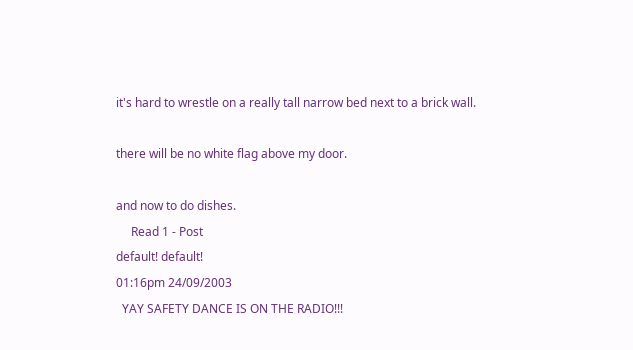it's hard to wrestle on a really tall narrow bed next to a brick wall.

there will be no white flag above my door.

and now to do dishes.
     Read 1 - Post
default! default!
01:16pm 24/09/2003
  YAY SAFETY DANCE IS ON THE RADIO!!!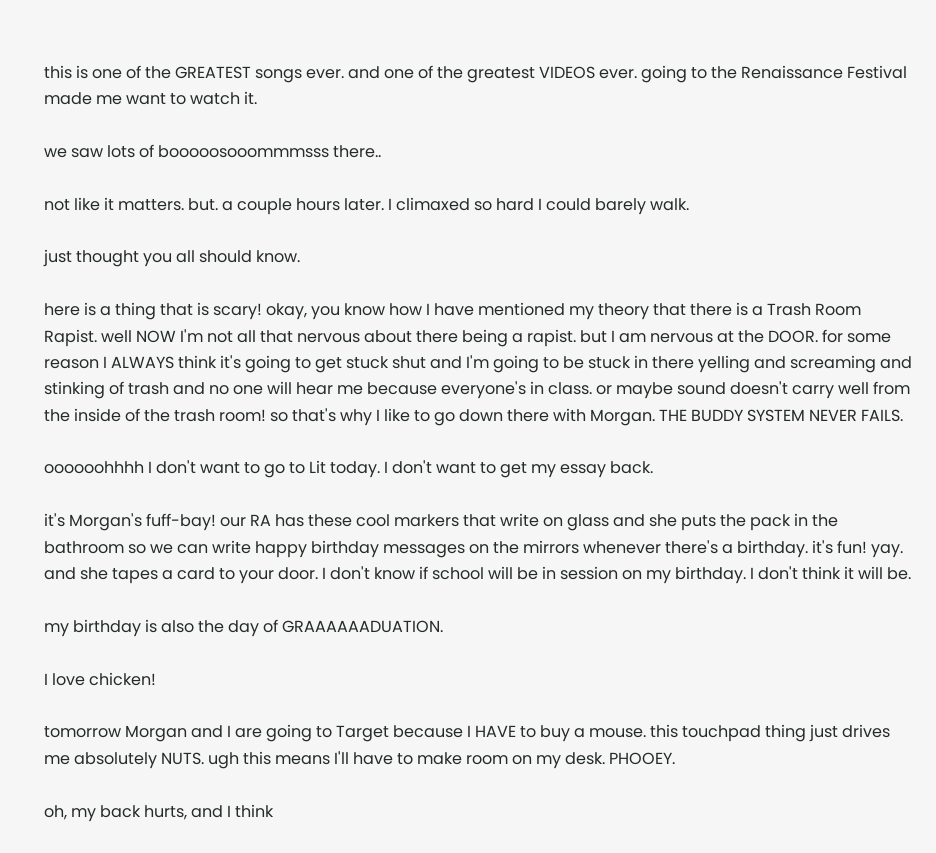this is one of the GREATEST songs ever. and one of the greatest VIDEOS ever. going to the Renaissance Festival made me want to watch it.

we saw lots of booooosooommmsss there..

not like it matters. but. a couple hours later. I climaxed so hard I could barely walk.

just thought you all should know.

here is a thing that is scary! okay, you know how I have mentioned my theory that there is a Trash Room Rapist. well NOW I'm not all that nervous about there being a rapist. but I am nervous at the DOOR. for some reason I ALWAYS think it's going to get stuck shut and I'm going to be stuck in there yelling and screaming and stinking of trash and no one will hear me because everyone's in class. or maybe sound doesn't carry well from the inside of the trash room! so that's why I like to go down there with Morgan. THE BUDDY SYSTEM NEVER FAILS.

oooooohhhh I don't want to go to Lit today. I don't want to get my essay back.

it's Morgan's fuff-bay! our RA has these cool markers that write on glass and she puts the pack in the bathroom so we can write happy birthday messages on the mirrors whenever there's a birthday. it's fun! yay. and she tapes a card to your door. I don't know if school will be in session on my birthday. I don't think it will be.

my birthday is also the day of GRAAAAAADUATION.

I love chicken!

tomorrow Morgan and I are going to Target because I HAVE to buy a mouse. this touchpad thing just drives me absolutely NUTS. ugh this means I'll have to make room on my desk. PHOOEY.

oh, my back hurts, and I think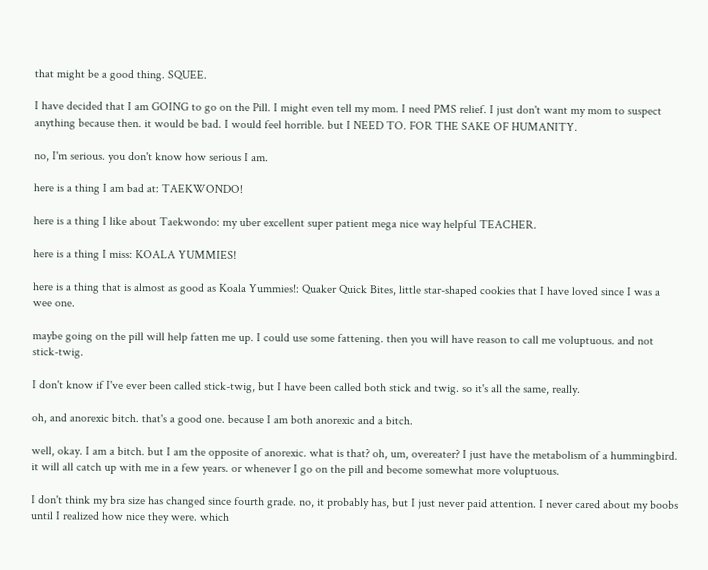that might be a good thing. SQUEE.

I have decided that I am GOING to go on the Pill. I might even tell my mom. I need PMS relief. I just don't want my mom to suspect anything because then. it would be bad. I would feel horrible. but I NEED TO. FOR THE SAKE OF HUMANITY.

no, I'm serious. you don't know how serious I am.

here is a thing I am bad at: TAEKWONDO!

here is a thing I like about Taekwondo: my uber excellent super patient mega nice way helpful TEACHER.

here is a thing I miss: KOALA YUMMIES!

here is a thing that is almost as good as Koala Yummies!: Quaker Quick Bites, little star-shaped cookies that I have loved since I was a wee one.

maybe going on the pill will help fatten me up. I could use some fattening. then you will have reason to call me voluptuous. and not stick-twig.

I don't know if I've ever been called stick-twig, but I have been called both stick and twig. so it's all the same, really.

oh, and anorexic bitch. that's a good one. because I am both anorexic and a bitch.

well, okay. I am a bitch. but I am the opposite of anorexic. what is that? oh, um, overeater? I just have the metabolism of a hummingbird. it will all catch up with me in a few years. or whenever I go on the pill and become somewhat more voluptuous.

I don't think my bra size has changed since fourth grade. no, it probably has, but I just never paid attention. I never cared about my boobs until I realized how nice they were. which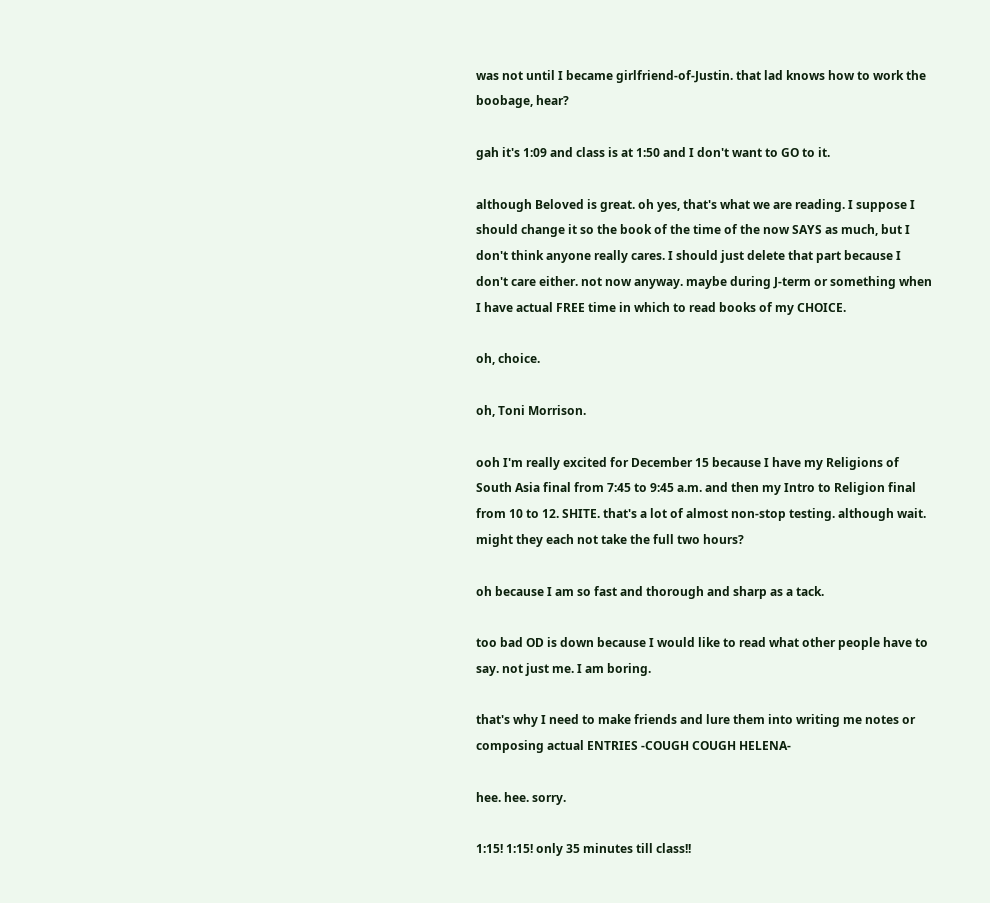was not until I became girlfriend-of-Justin. that lad knows how to work the boobage, hear?

gah it's 1:09 and class is at 1:50 and I don't want to GO to it.

although Beloved is great. oh yes, that's what we are reading. I suppose I should change it so the book of the time of the now SAYS as much, but I don't think anyone really cares. I should just delete that part because I don't care either. not now anyway. maybe during J-term or something when I have actual FREE time in which to read books of my CHOICE.

oh, choice.

oh, Toni Morrison.

ooh I'm really excited for December 15 because I have my Religions of South Asia final from 7:45 to 9:45 a.m. and then my Intro to Religion final from 10 to 12. SHITE. that's a lot of almost non-stop testing. although wait. might they each not take the full two hours?

oh because I am so fast and thorough and sharp as a tack.

too bad OD is down because I would like to read what other people have to say. not just me. I am boring.

that's why I need to make friends and lure them into writing me notes or composing actual ENTRIES -COUGH COUGH HELENA-

hee. hee. sorry.

1:15! 1:15! only 35 minutes till class!!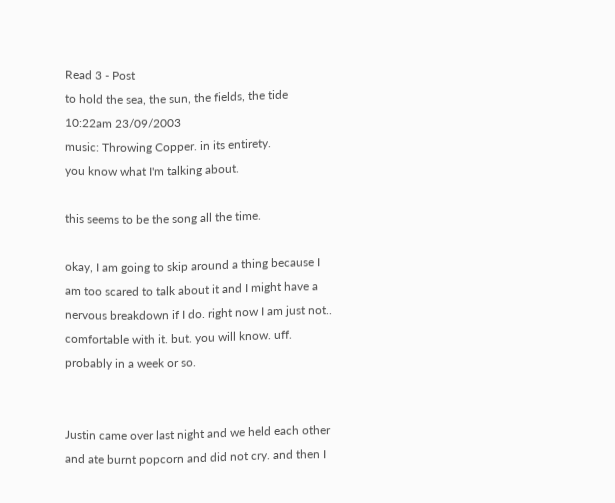Read 3 - Post
to hold the sea, the sun, the fields, the tide
10:22am 23/09/2003
music: Throwing Copper. in its entirety.
you know what I'm talking about.

this seems to be the song all the time.

okay, I am going to skip around a thing because I am too scared to talk about it and I might have a nervous breakdown if I do. right now I am just not.. comfortable with it. but. you will know. uff. probably in a week or so.


Justin came over last night and we held each other and ate burnt popcorn and did not cry. and then I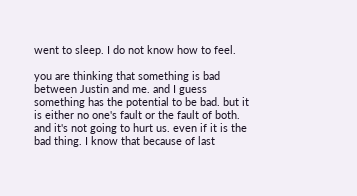went to sleep. I do not know how to feel.

you are thinking that something is bad between Justin and me. and I guess something has the potential to be bad. but it is either no one's fault or the fault of both. and it's not going to hurt us. even if it is the bad thing. I know that because of last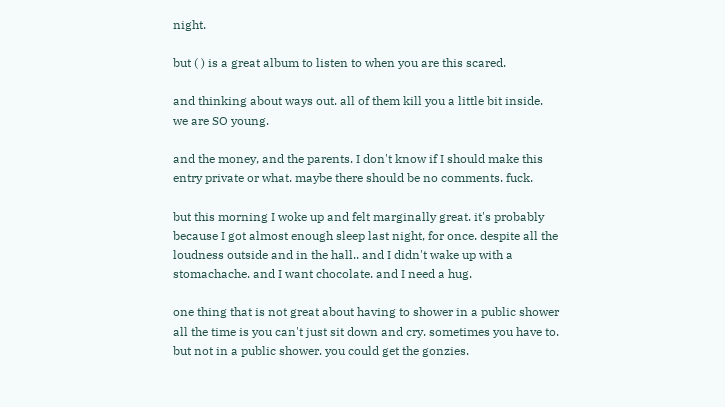night.

but ( ) is a great album to listen to when you are this scared.

and thinking about ways out. all of them kill you a little bit inside. we are SO young.

and the money, and the parents. I don't know if I should make this entry private or what. maybe there should be no comments. fuck.

but this morning I woke up and felt marginally great. it's probably because I got almost enough sleep last night, for once. despite all the loudness outside and in the hall.. and I didn't wake up with a stomachache. and I want chocolate. and I need a hug.

one thing that is not great about having to shower in a public shower all the time is you can't just sit down and cry. sometimes you have to. but not in a public shower. you could get the gonzies.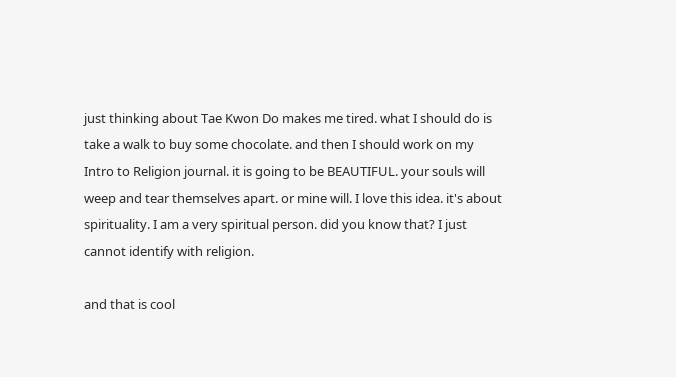just thinking about Tae Kwon Do makes me tired. what I should do is take a walk to buy some chocolate. and then I should work on my Intro to Religion journal. it is going to be BEAUTIFUL. your souls will weep and tear themselves apart. or mine will. I love this idea. it's about spirituality. I am a very spiritual person. did you know that? I just cannot identify with religion.

and that is cool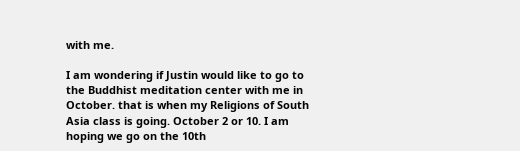with me.

I am wondering if Justin would like to go to the Buddhist meditation center with me in October. that is when my Religions of South Asia class is going. October 2 or 10. I am hoping we go on the 10th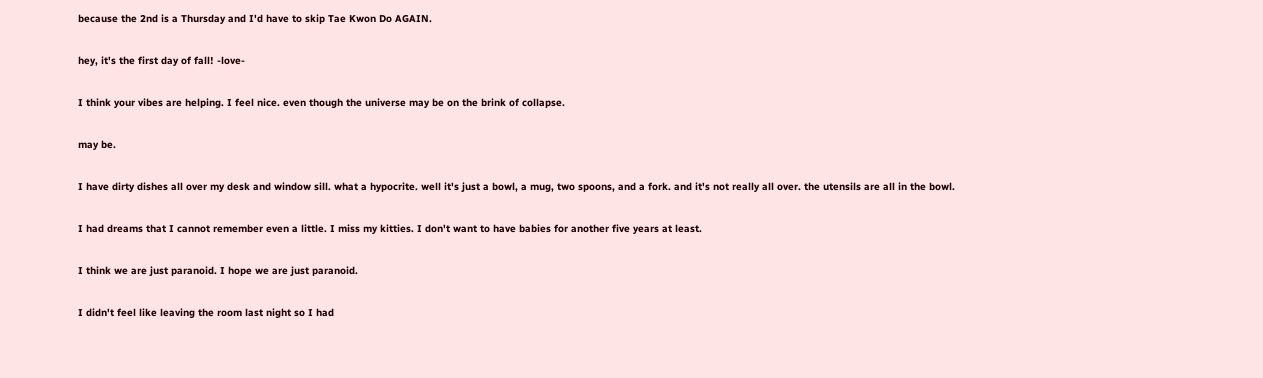because the 2nd is a Thursday and I'd have to skip Tae Kwon Do AGAIN.

hey, it's the first day of fall! -love-

I think your vibes are helping. I feel nice. even though the universe may be on the brink of collapse.

may be.

I have dirty dishes all over my desk and window sill. what a hypocrite. well it's just a bowl, a mug, two spoons, and a fork. and it's not really all over. the utensils are all in the bowl.

I had dreams that I cannot remember even a little. I miss my kitties. I don't want to have babies for another five years at least.

I think we are just paranoid. I hope we are just paranoid.

I didn't feel like leaving the room last night so I had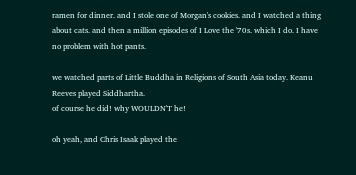ramen for dinner. and I stole one of Morgan's cookies. and I watched a thing about cats. and then a million episodes of I Love the '70s. which I do. I have no problem with hot pants.

we watched parts of Little Buddha in Religions of South Asia today. Keanu Reeves played Siddhartha.
of course he did! why WOULDN'T he!

oh yeah, and Chris Isaak played the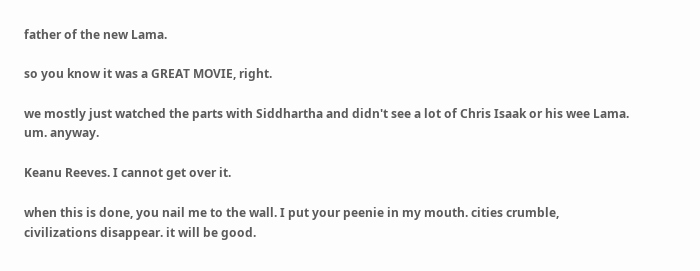father of the new Lama.

so you know it was a GREAT MOVIE, right.

we mostly just watched the parts with Siddhartha and didn't see a lot of Chris Isaak or his wee Lama. um. anyway.

Keanu Reeves. I cannot get over it.

when this is done, you nail me to the wall. I put your peenie in my mouth. cities crumble, civilizations disappear. it will be good.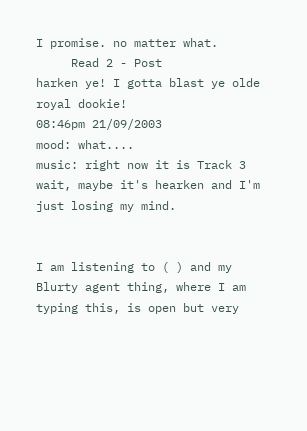I promise. no matter what.
     Read 2 - Post
harken ye! I gotta blast ye olde royal dookie!
08:46pm 21/09/2003
mood: what....
music: right now it is Track 3
wait, maybe it's hearken and I'm just losing my mind.


I am listening to ( ) and my Blurty agent thing, where I am typing this, is open but very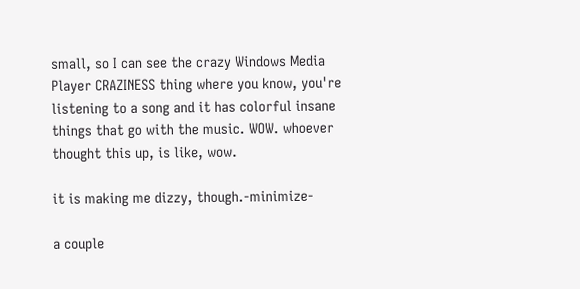small, so I can see the crazy Windows Media Player CRAZINESS thing where you know, you're listening to a song and it has colorful insane things that go with the music. WOW. whoever thought this up, is like, wow.

it is making me dizzy, though.-minimize-

a couple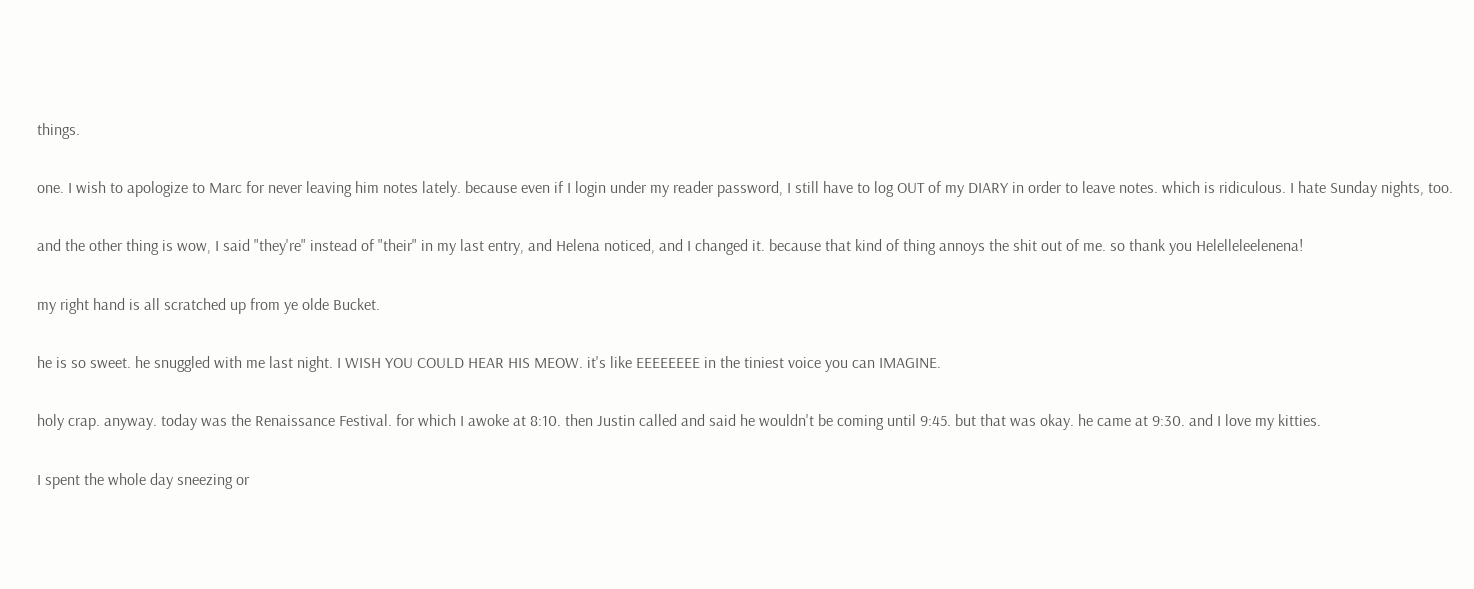things.

one. I wish to apologize to Marc for never leaving him notes lately. because even if I login under my reader password, I still have to log OUT of my DIARY in order to leave notes. which is ridiculous. I hate Sunday nights, too.

and the other thing is wow, I said "they're" instead of "their" in my last entry, and Helena noticed, and I changed it. because that kind of thing annoys the shit out of me. so thank you Helelleleelenena!

my right hand is all scratched up from ye olde Bucket.

he is so sweet. he snuggled with me last night. I WISH YOU COULD HEAR HIS MEOW. it's like EEEEEEEE in the tiniest voice you can IMAGINE.

holy crap. anyway. today was the Renaissance Festival. for which I awoke at 8:10. then Justin called and said he wouldn't be coming until 9:45. but that was okay. he came at 9:30. and I love my kitties.

I spent the whole day sneezing or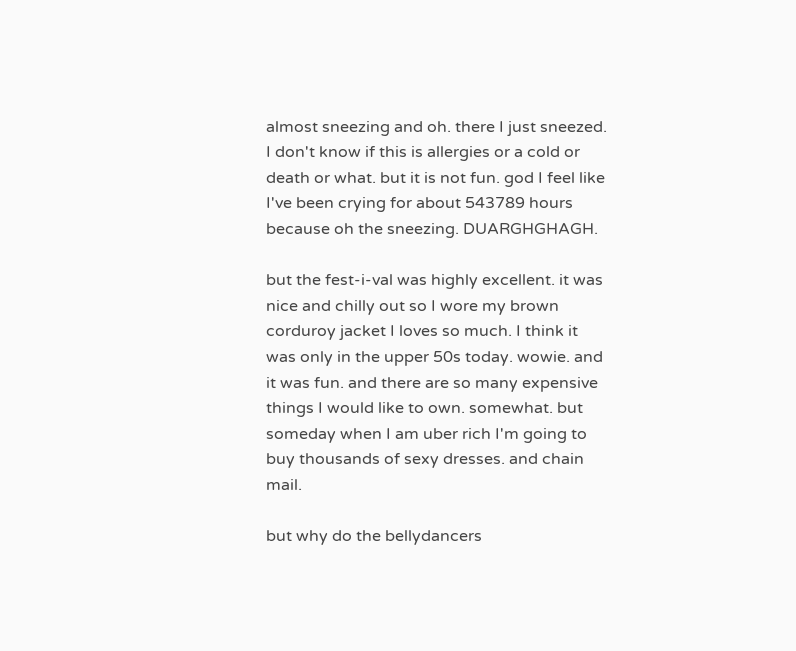almost sneezing and oh. there I just sneezed. I don't know if this is allergies or a cold or death or what. but it is not fun. god I feel like I've been crying for about 543789 hours because oh the sneezing. DUARGHGHAGH.

but the fest-i-val was highly excellent. it was nice and chilly out so I wore my brown corduroy jacket I loves so much. I think it was only in the upper 50s today. wowie. and it was fun. and there are so many expensive things I would like to own. somewhat. but someday when I am uber rich I'm going to buy thousands of sexy dresses. and chain mail.

but why do the bellydancers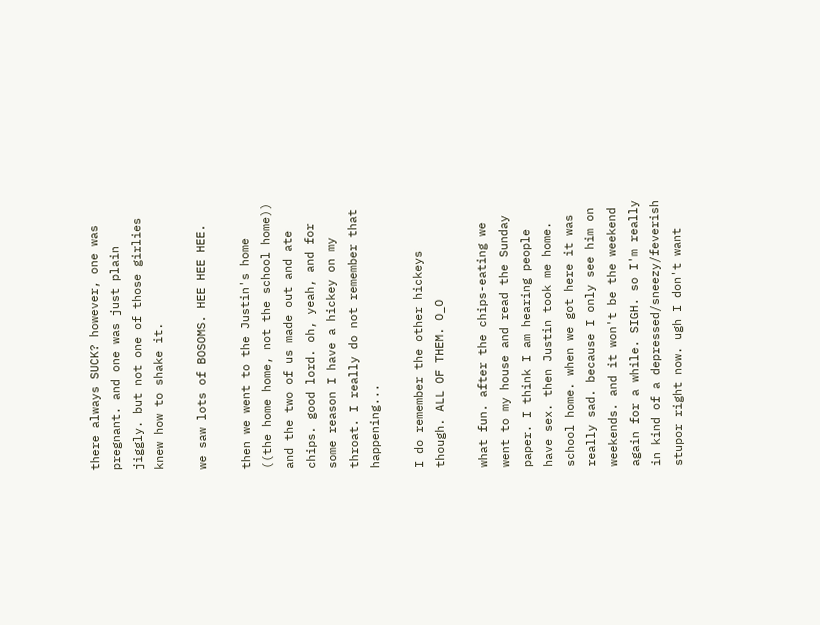there always SUCK? however, one was pregnant. and one was just plain jiggly. but not one of those girlies knew how to shake it.

we saw lots of BOSOMS. HEE HEE HEE.

then we went to the Justin's home ((the home home, not the school home)) and the two of us made out and ate chips. good lord. oh, yeah, and for some reason I have a hickey on my throat. I really do not remember that happening...

I do remember the other hickeys though. ALL OF THEM. O_O

what fun. after the chips-eating we went to my house and read the Sunday paper. I think I am hearing people have sex. then Justin took me home. school home. when we got here it was really sad. because I only see him on weekends. and it won't be the weekend again for a while. SIGH. so I'm really in kind of a depressed/sneezy/feverish stupor right now. ugh I don't want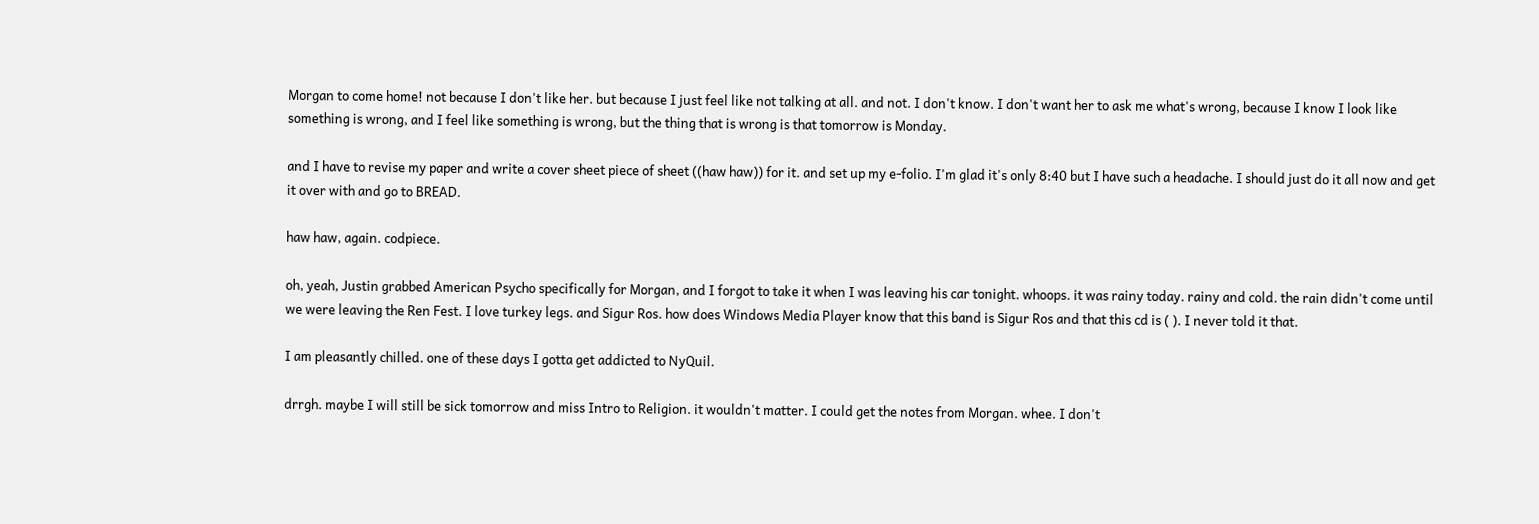Morgan to come home! not because I don't like her. but because I just feel like not talking at all. and not. I don't know. I don't want her to ask me what's wrong, because I know I look like something is wrong, and I feel like something is wrong, but the thing that is wrong is that tomorrow is Monday.

and I have to revise my paper and write a cover sheet piece of sheet ((haw haw)) for it. and set up my e-folio. I'm glad it's only 8:40 but I have such a headache. I should just do it all now and get it over with and go to BREAD.

haw haw, again. codpiece.

oh, yeah, Justin grabbed American Psycho specifically for Morgan, and I forgot to take it when I was leaving his car tonight. whoops. it was rainy today. rainy and cold. the rain didn't come until we were leaving the Ren Fest. I love turkey legs. and Sigur Ros. how does Windows Media Player know that this band is Sigur Ros and that this cd is ( ). I never told it that.

I am pleasantly chilled. one of these days I gotta get addicted to NyQuil.

drrgh. maybe I will still be sick tomorrow and miss Intro to Religion. it wouldn't matter. I could get the notes from Morgan. whee. I don't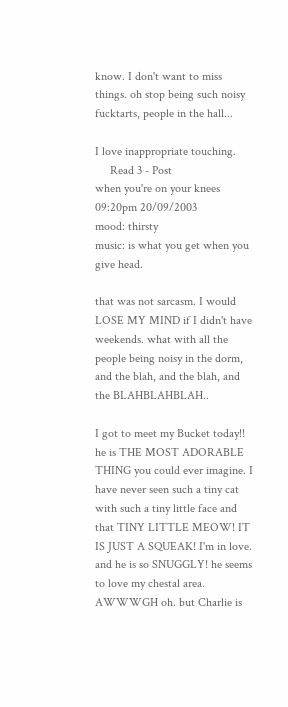know. I don't want to miss things. oh stop being such noisy fucktarts, people in the hall...

I love inappropriate touching.
     Read 3 - Post
when you're on your knees
09:20pm 20/09/2003
mood: thirsty
music: is what you get when you give head.

that was not sarcasm. I would LOSE MY MIND if I didn't have weekends. what with all the people being noisy in the dorm, and the blah, and the blah, and the BLAHBLAHBLAH..

I got to meet my Bucket today!! he is THE MOST ADORABLE THING you could ever imagine. I have never seen such a tiny cat with such a tiny little face and that TINY LITTLE MEOW! IT IS JUST A SQUEAK! I'm in love. and he is so SNUGGLY! he seems to love my chestal area. AWWWGH oh. but Charlie is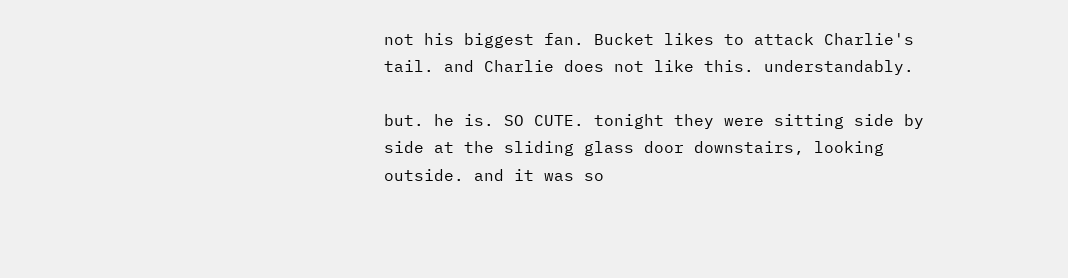not his biggest fan. Bucket likes to attack Charlie's tail. and Charlie does not like this. understandably.

but. he is. SO CUTE. tonight they were sitting side by side at the sliding glass door downstairs, looking outside. and it was so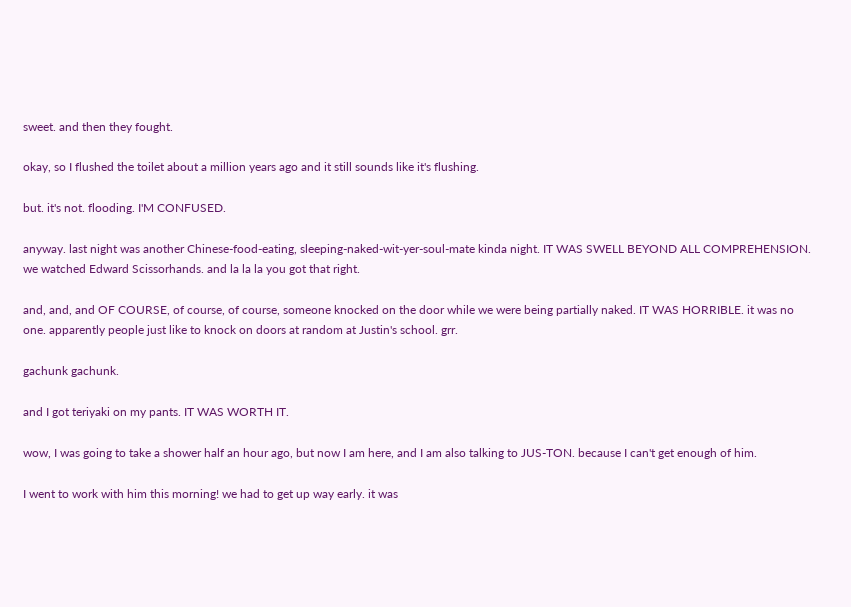sweet. and then they fought.

okay, so I flushed the toilet about a million years ago and it still sounds like it's flushing.

but. it's not. flooding. I'M CONFUSED.

anyway. last night was another Chinese-food-eating, sleeping-naked-wit-yer-soul-mate kinda night. IT WAS SWELL BEYOND ALL COMPREHENSION. we watched Edward Scissorhands. and la la la you got that right.

and, and, and OF COURSE, of course, of course, someone knocked on the door while we were being partially naked. IT WAS HORRIBLE. it was no one. apparently people just like to knock on doors at random at Justin's school. grr.

gachunk gachunk.

and I got teriyaki on my pants. IT WAS WORTH IT.

wow, I was going to take a shower half an hour ago, but now I am here, and I am also talking to JUS-TON. because I can't get enough of him.

I went to work with him this morning! we had to get up way early. it was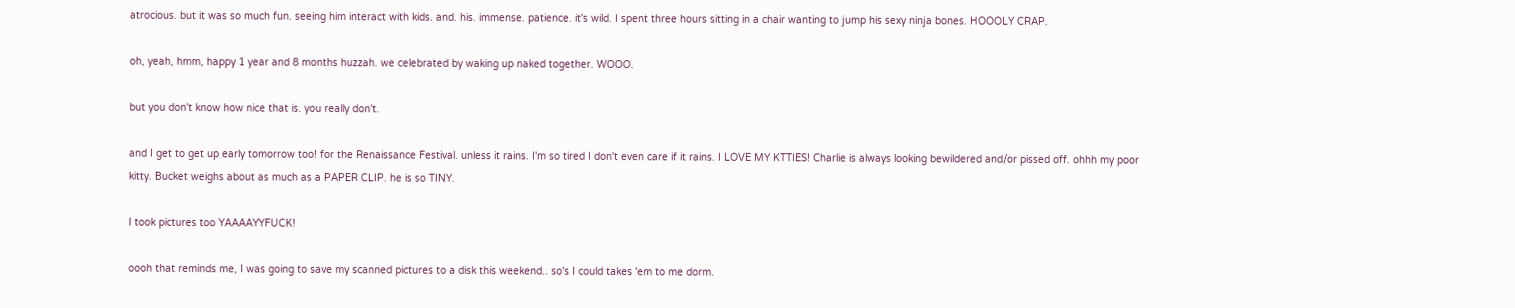atrocious. but it was so much fun. seeing him interact with kids. and. his. immense. patience. it's wild. I spent three hours sitting in a chair wanting to jump his sexy ninja bones. HOOOLY CRAP.

oh, yeah, hmm, happy 1 year and 8 months huzzah. we celebrated by waking up naked together. WOOO.

but you don't know how nice that is. you really don't.

and I get to get up early tomorrow too! for the Renaissance Festival. unless it rains. I'm so tired I don't even care if it rains. I LOVE MY KTTIES! Charlie is always looking bewildered and/or pissed off. ohhh my poor kitty. Bucket weighs about as much as a PAPER CLIP. he is so TINY.

I took pictures too YAAAAYYFUCK!

oooh that reminds me, I was going to save my scanned pictures to a disk this weekend.. so's I could takes 'em to me dorm.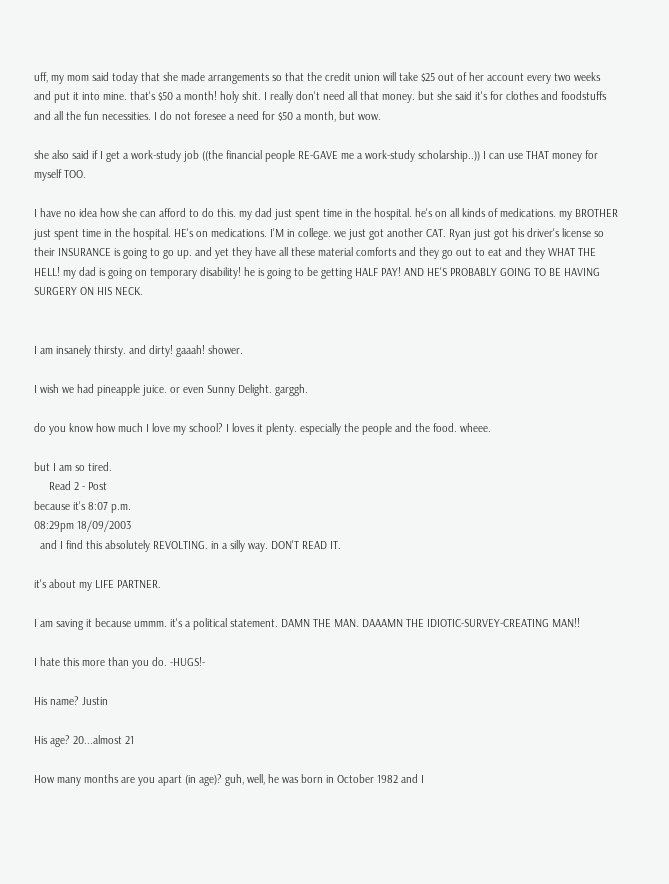uff, my mom said today that she made arrangements so that the credit union will take $25 out of her account every two weeks and put it into mine. that's $50 a month! holy shit. I really don't need all that money. but she said it's for clothes and foodstuffs and all the fun necessities. I do not foresee a need for $50 a month, but wow.

she also said if I get a work-study job ((the financial people RE-GAVE me a work-study scholarship..)) I can use THAT money for myself TOO.

I have no idea how she can afford to do this. my dad just spent time in the hospital. he's on all kinds of medications. my BROTHER just spent time in the hospital. HE's on medications. I'M in college. we just got another CAT. Ryan just got his driver's license so their INSURANCE is going to go up. and yet they have all these material comforts and they go out to eat and they WHAT THE HELL! my dad is going on temporary disability! he is going to be getting HALF PAY! AND HE'S PROBABLY GOING TO BE HAVING SURGERY ON HIS NECK.


I am insanely thirsty. and dirty! gaaah! shower.

I wish we had pineapple juice. or even Sunny Delight. garggh.

do you know how much I love my school? I loves it plenty. especially the people and the food. wheee.

but I am so tired.
     Read 2 - Post
because it's 8:07 p.m.
08:29pm 18/09/2003
  and I find this absolutely REVOLTING. in a silly way. DON'T READ IT.

it's about my LIFE PARTNER.

I am saving it because ummm. it's a political statement. DAMN THE MAN. DAAAMN THE IDIOTIC-SURVEY-CREATING MAN!!

I hate this more than you do. -HUGS!-

His name? Justin

His age? 20...almost 21

How many months are you apart (in age)? guh, well, he was born in October 1982 and I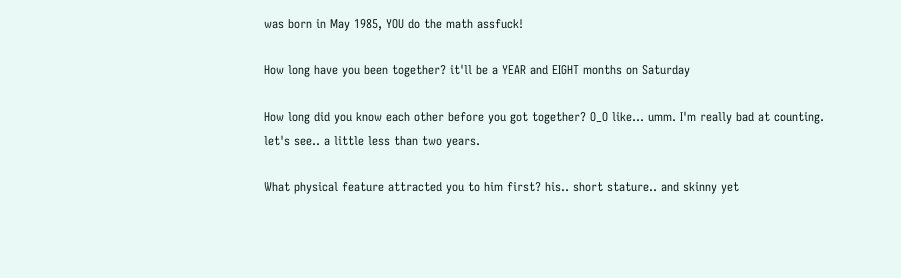was born in May 1985, YOU do the math assfuck!

How long have you been together? it'll be a YEAR and EIGHT months on Saturday

How long did you know each other before you got together? O_O like... umm. I'm really bad at counting. let's see.. a little less than two years.

What physical feature attracted you to him first? his.. short stature.. and skinny yet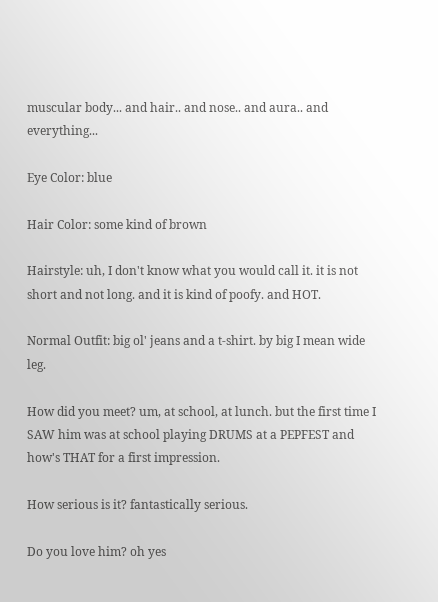muscular body... and hair.. and nose.. and aura.. and everything...

Eye Color: blue

Hair Color: some kind of brown

Hairstyle: uh, I don't know what you would call it. it is not short and not long. and it is kind of poofy. and HOT.

Normal Outfit: big ol' jeans and a t-shirt. by big I mean wide leg.

How did you meet? um, at school, at lunch. but the first time I SAW him was at school playing DRUMS at a PEPFEST and how's THAT for a first impression.

How serious is it? fantastically serious.

Do you love him? oh yes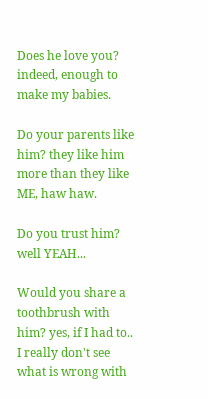Does he love you? indeed, enough to make my babies.

Do your parents like him? they like him more than they like ME, haw haw.

Do you trust him? well YEAH...

Would you share a toothbrush with him? yes, if I had to.. I really don't see what is wrong with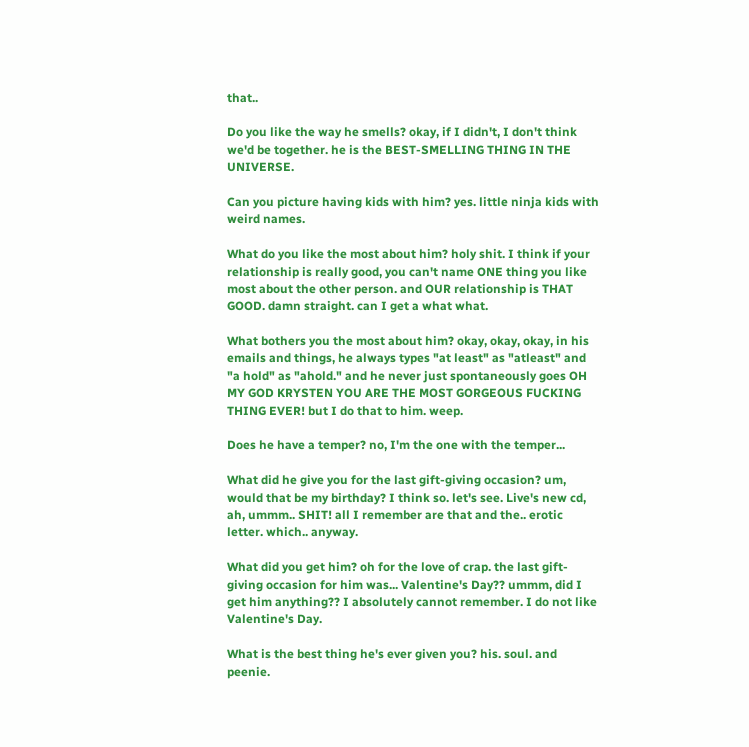that..

Do you like the way he smells? okay, if I didn't, I don't think we'd be together. he is the BEST-SMELLING THING IN THE UNIVERSE.

Can you picture having kids with him? yes. little ninja kids with weird names.

What do you like the most about him? holy shit. I think if your relationship is really good, you can't name ONE thing you like most about the other person. and OUR relationship is THAT GOOD. damn straight. can I get a what what.

What bothers you the most about him? okay, okay, okay, in his emails and things, he always types "at least" as "atleast" and "a hold" as "ahold." and he never just spontaneously goes OH MY GOD KRYSTEN YOU ARE THE MOST GORGEOUS FUCKING THING EVER! but I do that to him. weep.

Does he have a temper? no, I'm the one with the temper...

What did he give you for the last gift-giving occasion? um, would that be my birthday? I think so. let's see. Live's new cd, ah, ummm.. SHIT! all I remember are that and the.. erotic letter. which.. anyway.

What did you get him? oh for the love of crap. the last gift-giving occasion for him was... Valentine's Day?? ummm, did I get him anything?? I absolutely cannot remember. I do not like Valentine's Day.

What is the best thing he's ever given you? his. soul. and peenie.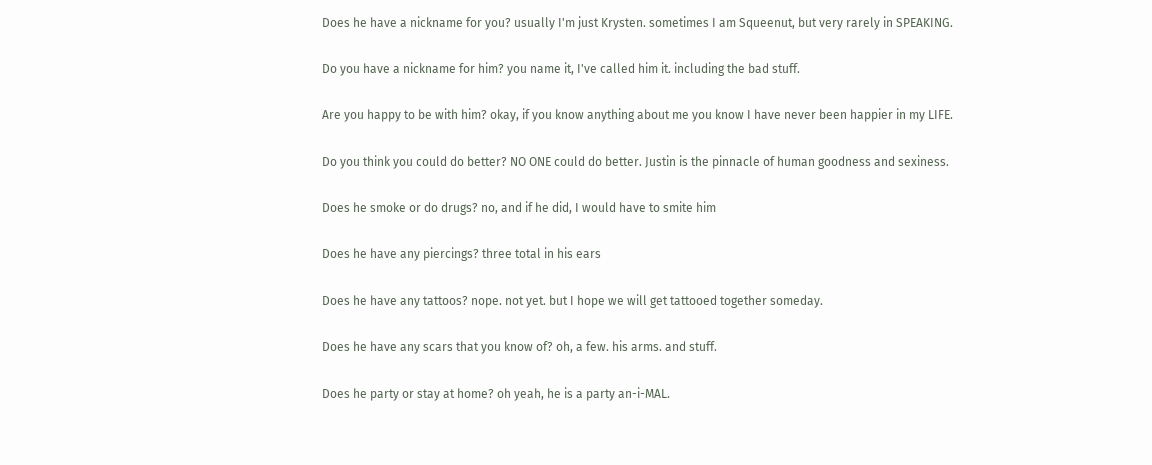Does he have a nickname for you? usually I'm just Krysten. sometimes I am Squeenut, but very rarely in SPEAKING.

Do you have a nickname for him? you name it, I've called him it. including the bad stuff.

Are you happy to be with him? okay, if you know anything about me you know I have never been happier in my LIFE.

Do you think you could do better? NO ONE could do better. Justin is the pinnacle of human goodness and sexiness.

Does he smoke or do drugs? no, and if he did, I would have to smite him

Does he have any piercings? three total in his ears

Does he have any tattoos? nope. not yet. but I hope we will get tattooed together someday.

Does he have any scars that you know of? oh, a few. his arms. and stuff.

Does he party or stay at home? oh yeah, he is a party an-i-MAL.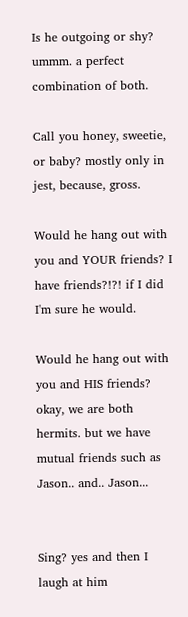Is he outgoing or shy? ummm. a perfect combination of both.

Call you honey, sweetie, or baby? mostly only in jest, because, gross.

Would he hang out with you and YOUR friends? I have friends?!?! if I did I'm sure he would.

Would he hang out with you and HIS friends? okay, we are both hermits. but we have mutual friends such as Jason.. and.. Jason...


Sing? yes and then I laugh at him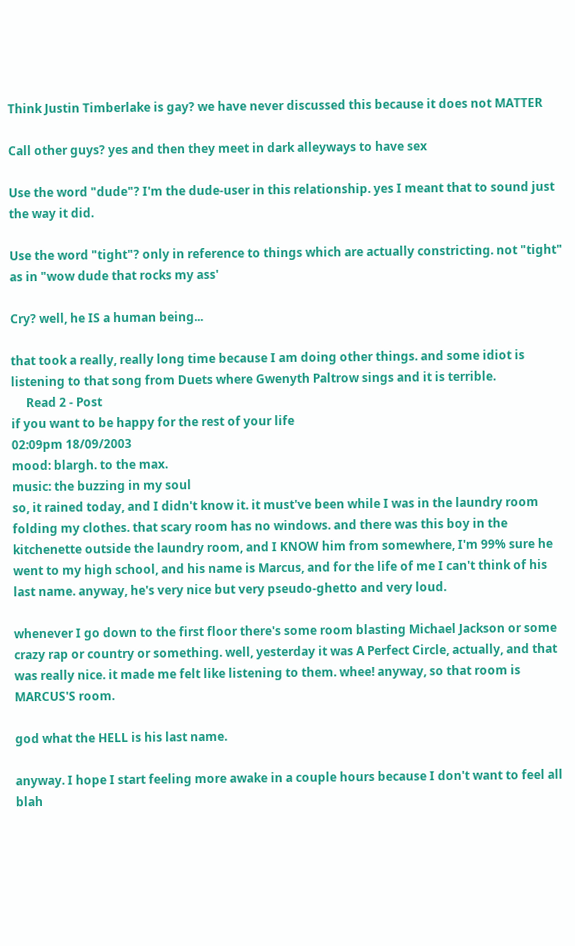Think Justin Timberlake is gay? we have never discussed this because it does not MATTER

Call other guys? yes and then they meet in dark alleyways to have sex

Use the word "dude"? I'm the dude-user in this relationship. yes I meant that to sound just the way it did.

Use the word "tight"? only in reference to things which are actually constricting. not "tight" as in "wow dude that rocks my ass'

Cry? well, he IS a human being...

that took a really, really long time because I am doing other things. and some idiot is listening to that song from Duets where Gwenyth Paltrow sings and it is terrible.
     Read 2 - Post
if you want to be happy for the rest of your life
02:09pm 18/09/2003
mood: blargh. to the max.
music: the buzzing in my soul
so, it rained today, and I didn't know it. it must've been while I was in the laundry room folding my clothes. that scary room has no windows. and there was this boy in the kitchenette outside the laundry room, and I KNOW him from somewhere, I'm 99% sure he went to my high school, and his name is Marcus, and for the life of me I can't think of his last name. anyway, he's very nice but very pseudo-ghetto and very loud.

whenever I go down to the first floor there's some room blasting Michael Jackson or some crazy rap or country or something. well, yesterday it was A Perfect Circle, actually, and that was really nice. it made me felt like listening to them. whee! anyway, so that room is MARCUS'S room.

god what the HELL is his last name.

anyway. I hope I start feeling more awake in a couple hours because I don't want to feel all blah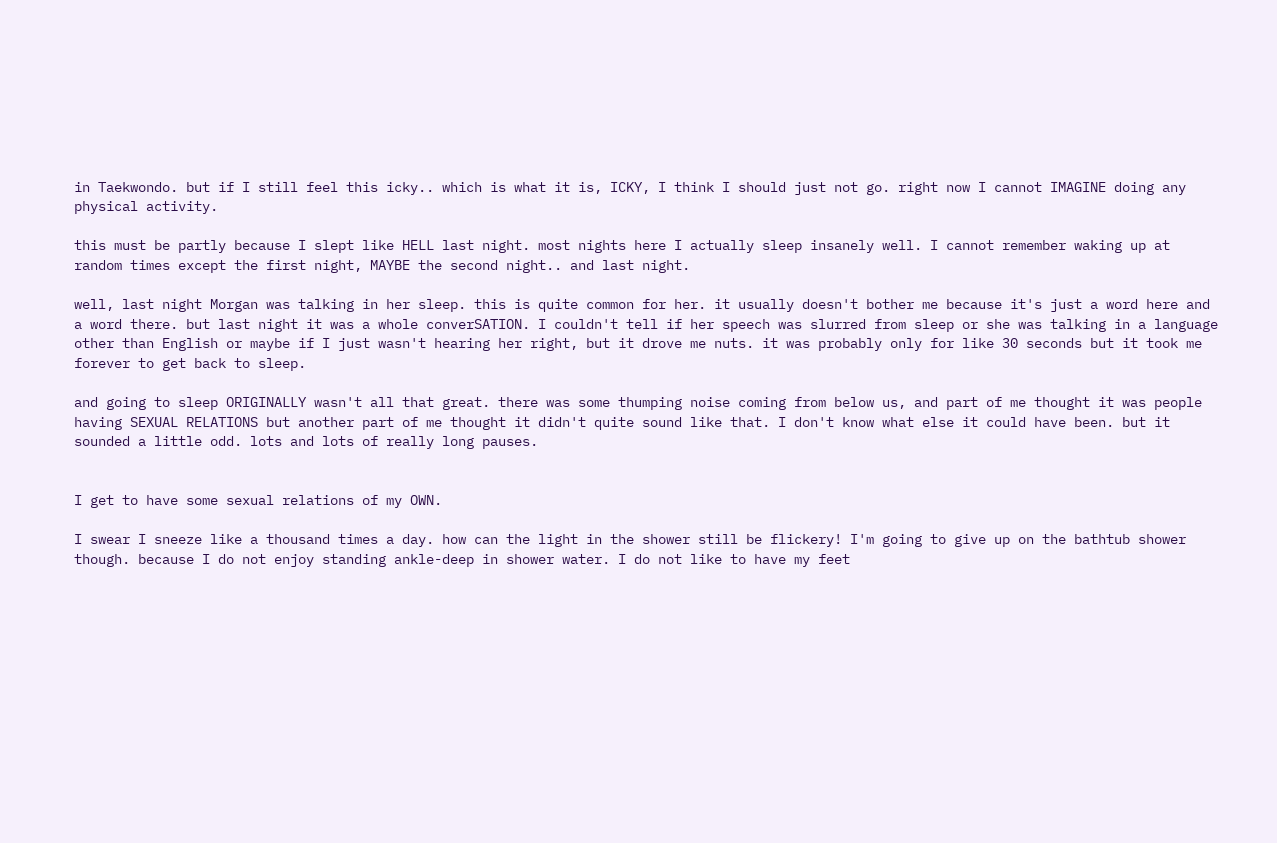in Taekwondo. but if I still feel this icky.. which is what it is, ICKY, I think I should just not go. right now I cannot IMAGINE doing any physical activity.

this must be partly because I slept like HELL last night. most nights here I actually sleep insanely well. I cannot remember waking up at random times except the first night, MAYBE the second night.. and last night.

well, last night Morgan was talking in her sleep. this is quite common for her. it usually doesn't bother me because it's just a word here and a word there. but last night it was a whole converSATION. I couldn't tell if her speech was slurred from sleep or she was talking in a language other than English or maybe if I just wasn't hearing her right, but it drove me nuts. it was probably only for like 30 seconds but it took me forever to get back to sleep.

and going to sleep ORIGINALLY wasn't all that great. there was some thumping noise coming from below us, and part of me thought it was people having SEXUAL RELATIONS but another part of me thought it didn't quite sound like that. I don't know what else it could have been. but it sounded a little odd. lots and lots of really long pauses.


I get to have some sexual relations of my OWN.

I swear I sneeze like a thousand times a day. how can the light in the shower still be flickery! I'm going to give up on the bathtub shower though. because I do not enjoy standing ankle-deep in shower water. I do not like to have my feet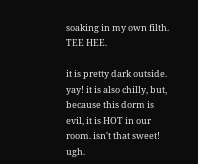soaking in my own filth. TEE HEE.

it is pretty dark outside. yay! it is also chilly, but, because this dorm is evil, it is HOT in our room. isn't that sweet! ugh.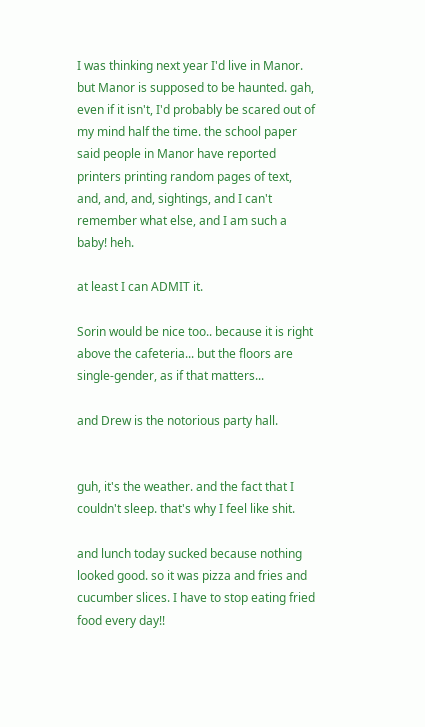I was thinking next year I'd live in Manor. but Manor is supposed to be haunted. gah, even if it isn't, I'd probably be scared out of my mind half the time. the school paper said people in Manor have reported printers printing random pages of text, and, and, and, sightings, and I can't remember what else, and I am such a baby! heh.

at least I can ADMIT it.

Sorin would be nice too.. because it is right above the cafeteria... but the floors are single-gender, as if that matters...

and Drew is the notorious party hall.


guh, it's the weather. and the fact that I couldn't sleep. that's why I feel like shit.

and lunch today sucked because nothing looked good. so it was pizza and fries and cucumber slices. I have to stop eating fried food every day!!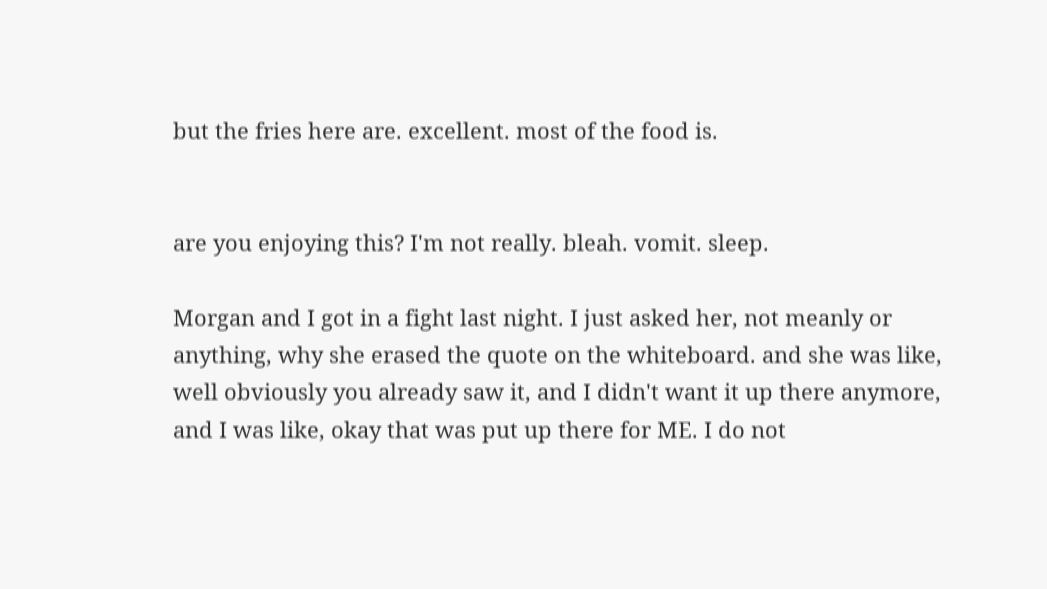but the fries here are. excellent. most of the food is.


are you enjoying this? I'm not really. bleah. vomit. sleep.

Morgan and I got in a fight last night. I just asked her, not meanly or anything, why she erased the quote on the whiteboard. and she was like, well obviously you already saw it, and I didn't want it up there anymore, and I was like, okay that was put up there for ME. I do not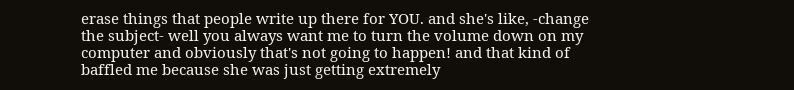erase things that people write up there for YOU. and she's like, -change the subject- well you always want me to turn the volume down on my computer and obviously that's not going to happen! and that kind of baffled me because she was just getting extremely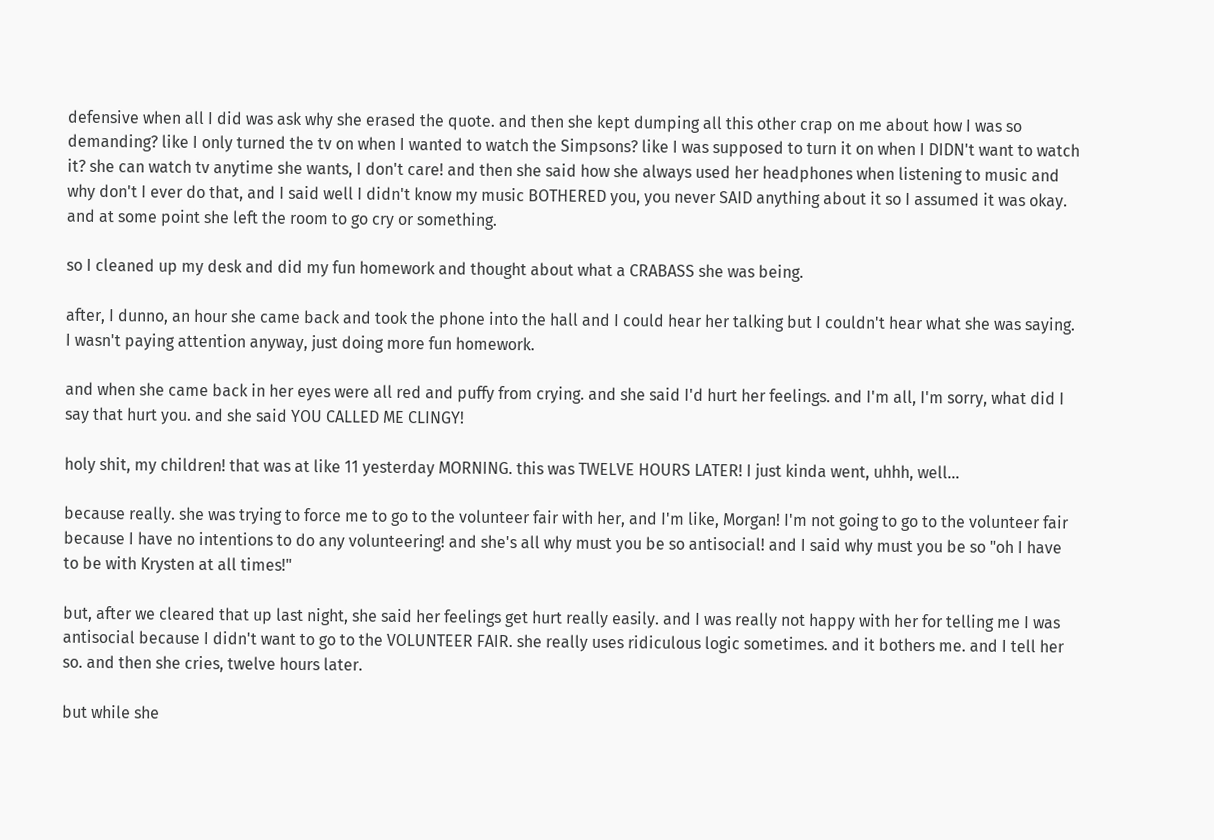defensive when all I did was ask why she erased the quote. and then she kept dumping all this other crap on me about how I was so demanding? like I only turned the tv on when I wanted to watch the Simpsons? like I was supposed to turn it on when I DIDN't want to watch it? she can watch tv anytime she wants, I don't care! and then she said how she always used her headphones when listening to music and why don't I ever do that, and I said well I didn't know my music BOTHERED you, you never SAID anything about it so I assumed it was okay. and at some point she left the room to go cry or something.

so I cleaned up my desk and did my fun homework and thought about what a CRABASS she was being.

after, I dunno, an hour she came back and took the phone into the hall and I could hear her talking but I couldn't hear what she was saying. I wasn't paying attention anyway, just doing more fun homework.

and when she came back in her eyes were all red and puffy from crying. and she said I'd hurt her feelings. and I'm all, I'm sorry, what did I say that hurt you. and she said YOU CALLED ME CLINGY!

holy shit, my children! that was at like 11 yesterday MORNING. this was TWELVE HOURS LATER! I just kinda went, uhhh, well...

because really. she was trying to force me to go to the volunteer fair with her, and I'm like, Morgan! I'm not going to go to the volunteer fair because I have no intentions to do any volunteering! and she's all why must you be so antisocial! and I said why must you be so "oh I have to be with Krysten at all times!"

but, after we cleared that up last night, she said her feelings get hurt really easily. and I was really not happy with her for telling me I was antisocial because I didn't want to go to the VOLUNTEER FAIR. she really uses ridiculous logic sometimes. and it bothers me. and I tell her so. and then she cries, twelve hours later.

but while she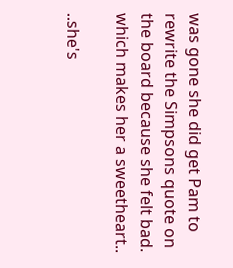was gone she did get Pam to rewrite the Simpsons quote on the board because she felt bad. which makes her a sweetheart..

..she's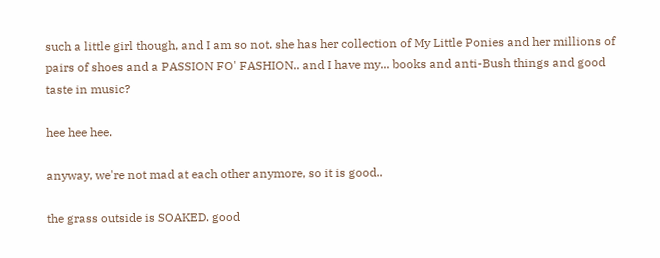such a little girl though, and I am so not. she has her collection of My Little Ponies and her millions of pairs of shoes and a PASSION FO' FASHION.. and I have my... books and anti-Bush things and good taste in music?

hee hee hee.

anyway, we're not mad at each other anymore, so it is good..

the grass outside is SOAKED. good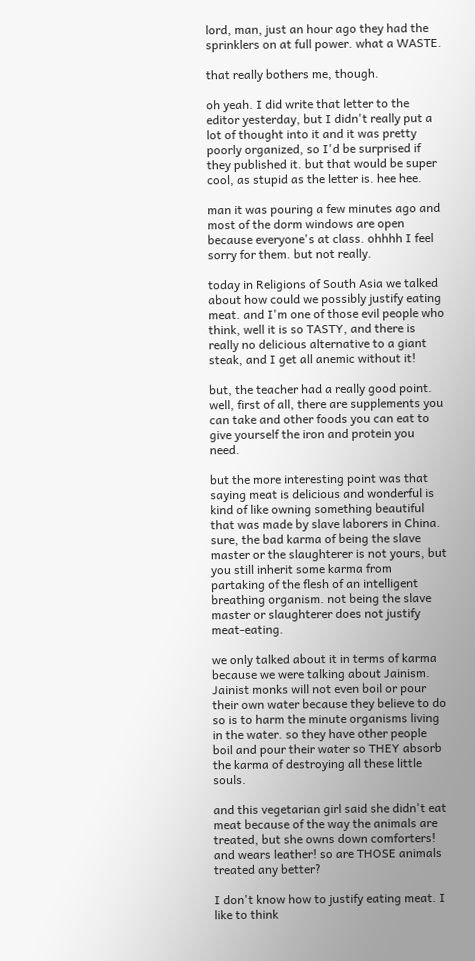lord, man, just an hour ago they had the sprinklers on at full power. what a WASTE.

that really bothers me, though.

oh yeah. I did write that letter to the editor yesterday, but I didn't really put a lot of thought into it and it was pretty poorly organized, so I'd be surprised if they published it. but that would be super cool, as stupid as the letter is. hee hee.

man it was pouring a few minutes ago and most of the dorm windows are open because everyone's at class. ohhhh I feel sorry for them. but not really.

today in Religions of South Asia we talked about how could we possibly justify eating meat. and I'm one of those evil people who think, well it is so TASTY, and there is really no delicious alternative to a giant steak, and I get all anemic without it!

but, the teacher had a really good point. well, first of all, there are supplements you can take and other foods you can eat to give yourself the iron and protein you need.

but the more interesting point was that saying meat is delicious and wonderful is kind of like owning something beautiful that was made by slave laborers in China. sure, the bad karma of being the slave master or the slaughterer is not yours, but you still inherit some karma from partaking of the flesh of an intelligent breathing organism. not being the slave master or slaughterer does not justify meat-eating.

we only talked about it in terms of karma because we were talking about Jainism. Jainist monks will not even boil or pour their own water because they believe to do so is to harm the minute organisms living in the water. so they have other people boil and pour their water so THEY absorb the karma of destroying all these little souls.

and this vegetarian girl said she didn't eat meat because of the way the animals are treated, but she owns down comforters! and wears leather! so are THOSE animals treated any better?

I don't know how to justify eating meat. I like to think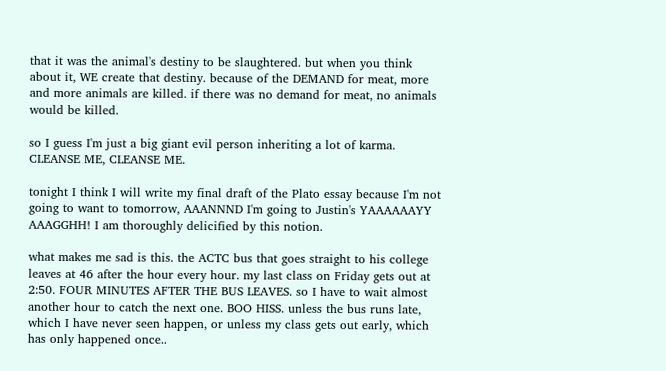that it was the animal's destiny to be slaughtered. but when you think about it, WE create that destiny. because of the DEMAND for meat, more and more animals are killed. if there was no demand for meat, no animals would be killed.

so I guess I'm just a big giant evil person inheriting a lot of karma. CLEANSE ME, CLEANSE ME.

tonight I think I will write my final draft of the Plato essay because I'm not going to want to tomorrow, AAANNND I'm going to Justin's YAAAAAAYY AAAGGHH! I am thoroughly delicified by this notion.

what makes me sad is this. the ACTC bus that goes straight to his college leaves at 46 after the hour every hour. my last class on Friday gets out at 2:50. FOUR MINUTES AFTER THE BUS LEAVES. so I have to wait almost another hour to catch the next one. BOO HISS. unless the bus runs late, which I have never seen happen, or unless my class gets out early, which has only happened once..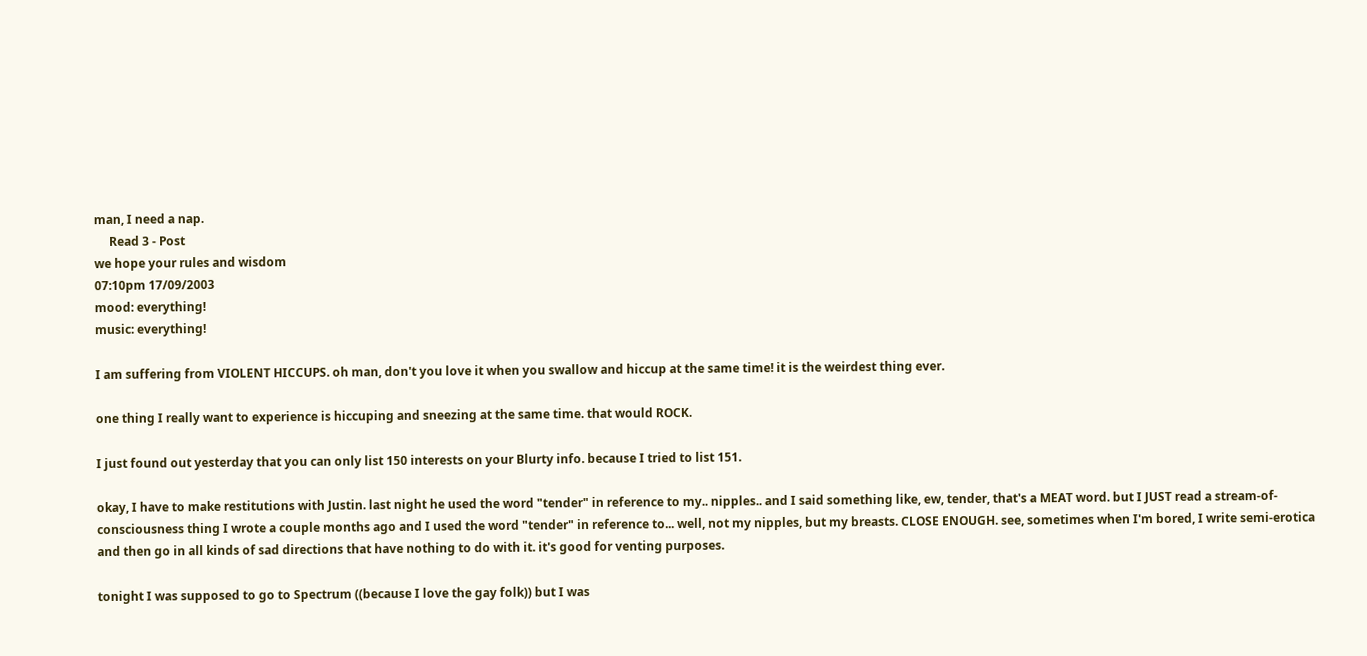man, I need a nap.
     Read 3 - Post
we hope your rules and wisdom
07:10pm 17/09/2003
mood: everything!
music: everything!

I am suffering from VIOLENT HICCUPS. oh man, don't you love it when you swallow and hiccup at the same time! it is the weirdest thing ever.

one thing I really want to experience is hiccuping and sneezing at the same time. that would ROCK.

I just found out yesterday that you can only list 150 interests on your Blurty info. because I tried to list 151.

okay, I have to make restitutions with Justin. last night he used the word "tender" in reference to my.. nipples.. and I said something like, ew, tender, that's a MEAT word. but I JUST read a stream-of-consciousness thing I wrote a couple months ago and I used the word "tender" in reference to... well, not my nipples, but my breasts. CLOSE ENOUGH. see, sometimes when I'm bored, I write semi-erotica and then go in all kinds of sad directions that have nothing to do with it. it's good for venting purposes.

tonight I was supposed to go to Spectrum ((because I love the gay folk)) but I was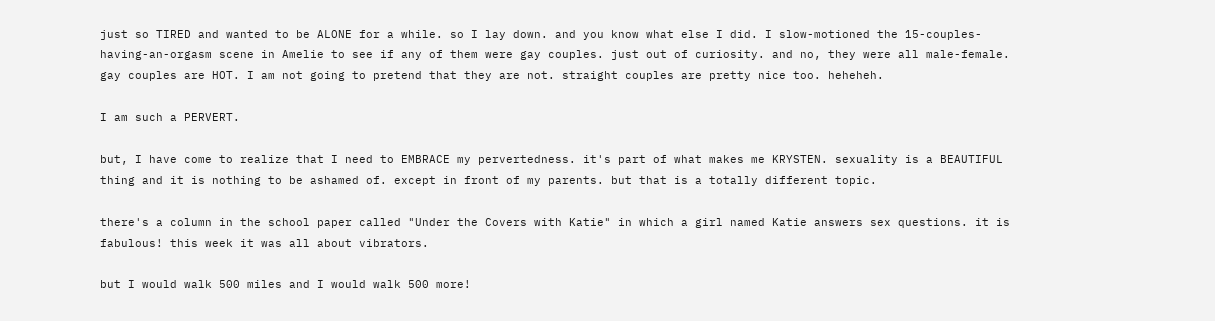just so TIRED and wanted to be ALONE for a while. so I lay down. and you know what else I did. I slow-motioned the 15-couples-having-an-orgasm scene in Amelie to see if any of them were gay couples. just out of curiosity. and no, they were all male-female. gay couples are HOT. I am not going to pretend that they are not. straight couples are pretty nice too. heheheh.

I am such a PERVERT.

but, I have come to realize that I need to EMBRACE my pervertedness. it's part of what makes me KRYSTEN. sexuality is a BEAUTIFUL thing and it is nothing to be ashamed of. except in front of my parents. but that is a totally different topic.

there's a column in the school paper called "Under the Covers with Katie" in which a girl named Katie answers sex questions. it is fabulous! this week it was all about vibrators.

but I would walk 500 miles and I would walk 500 more!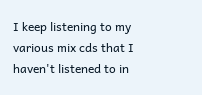I keep listening to my various mix cds that I haven't listened to in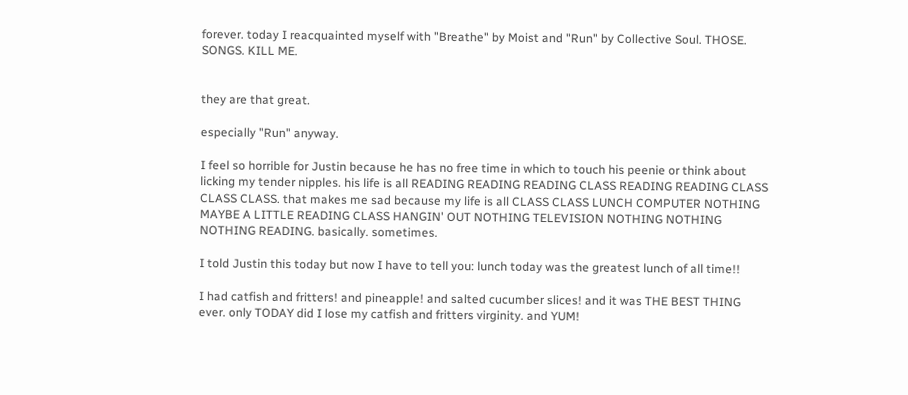forever. today I reacquainted myself with "Breathe" by Moist and "Run" by Collective Soul. THOSE. SONGS. KILL ME.


they are that great.

especially "Run" anyway.

I feel so horrible for Justin because he has no free time in which to touch his peenie or think about licking my tender nipples. his life is all READING READING READING CLASS READING READING CLASS CLASS CLASS. that makes me sad because my life is all CLASS CLASS LUNCH COMPUTER NOTHING MAYBE A LITTLE READING CLASS HANGIN' OUT NOTHING TELEVISION NOTHING NOTHING NOTHING READING. basically. sometimes.

I told Justin this today but now I have to tell you: lunch today was the greatest lunch of all time!!

I had catfish and fritters! and pineapple! and salted cucumber slices! and it was THE BEST THING ever. only TODAY did I lose my catfish and fritters virginity. and YUM!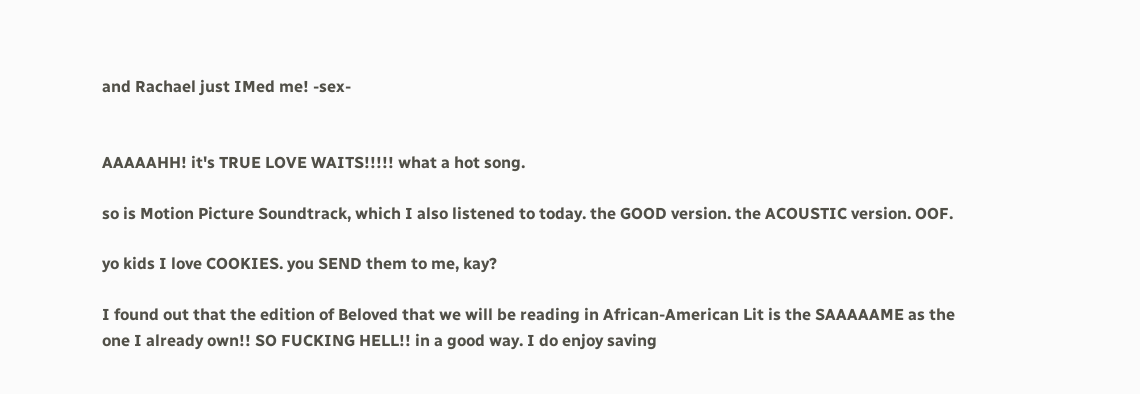and Rachael just IMed me! -sex-


AAAAAHH! it's TRUE LOVE WAITS!!!!! what a hot song.

so is Motion Picture Soundtrack, which I also listened to today. the GOOD version. the ACOUSTIC version. OOF.

yo kids I love COOKIES. you SEND them to me, kay?

I found out that the edition of Beloved that we will be reading in African-American Lit is the SAAAAAME as the one I already own!! SO FUCKING HELL!! in a good way. I do enjoy saving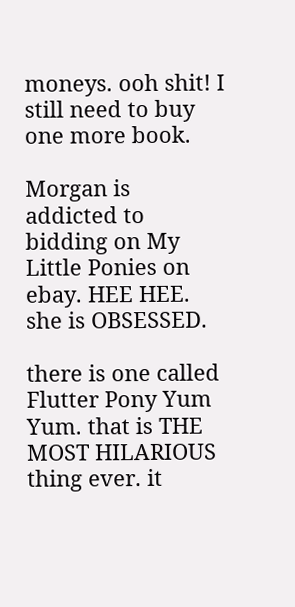moneys. ooh shit! I still need to buy one more book.

Morgan is addicted to bidding on My Little Ponies on ebay. HEE HEE. she is OBSESSED.

there is one called Flutter Pony Yum Yum. that is THE MOST HILARIOUS thing ever. it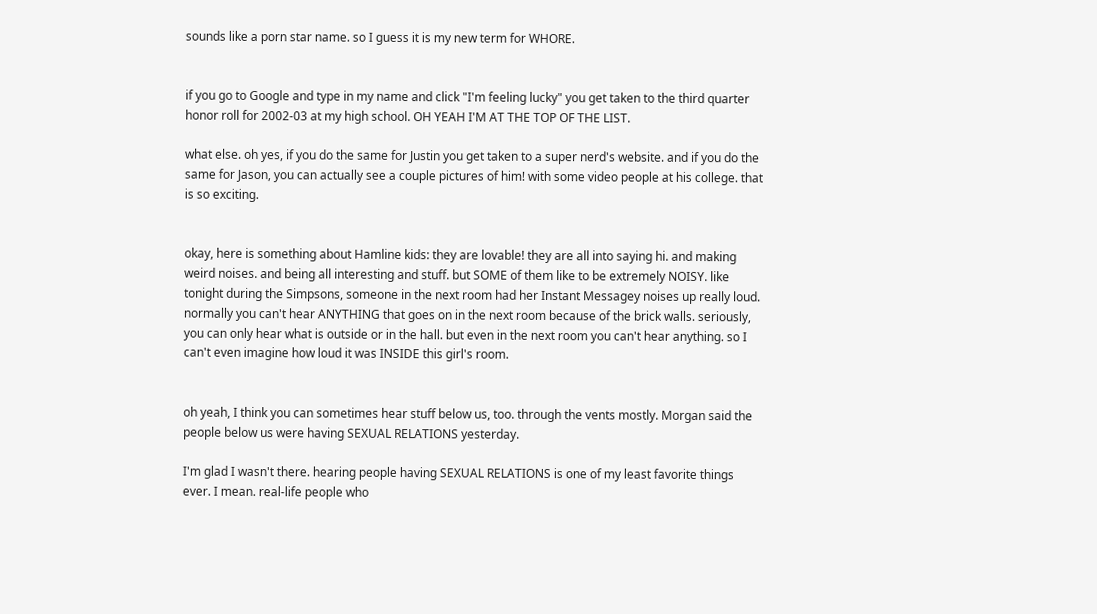sounds like a porn star name. so I guess it is my new term for WHORE.


if you go to Google and type in my name and click "I'm feeling lucky" you get taken to the third quarter honor roll for 2002-03 at my high school. OH YEAH I'M AT THE TOP OF THE LIST.

what else. oh yes, if you do the same for Justin you get taken to a super nerd's website. and if you do the same for Jason, you can actually see a couple pictures of him! with some video people at his college. that is so exciting.


okay, here is something about Hamline kids: they are lovable! they are all into saying hi. and making weird noises. and being all interesting and stuff. but SOME of them like to be extremely NOISY. like tonight during the Simpsons, someone in the next room had her Instant Messagey noises up really loud. normally you can't hear ANYTHING that goes on in the next room because of the brick walls. seriously, you can only hear what is outside or in the hall. but even in the next room you can't hear anything. so I can't even imagine how loud it was INSIDE this girl's room.


oh yeah, I think you can sometimes hear stuff below us, too. through the vents mostly. Morgan said the people below us were having SEXUAL RELATIONS yesterday.

I'm glad I wasn't there. hearing people having SEXUAL RELATIONS is one of my least favorite things ever. I mean. real-life people who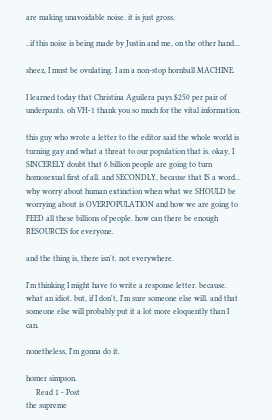are making unavoidable noise. it is just gross.

..if this noise is being made by Justin and me, on the other hand...

sheez, I must be ovulating. I am a non-stop hornball MACHINE.

I learned today that Christina Aguilera pays $250 per pair of underpants. oh VH-1 thank you so much for the vital information.

this guy who wrote a letter to the editor said the whole world is turning gay and what a threat to our population that is. okay, I SINCERELY doubt that 6 billion people are going to turn homosexual first of all. and SECONDLY, because that IS a word... why worry about human extinction when what we SHOULD be worrying about is OVERPOPULATION and how we are going to FEED all these billions of people. how can there be enough RESOURCES for everyone.

and the thing is, there isn't. not everywhere.

I'm thinking I might have to write a response letter. because. what an idiot. but, if I don't, I'm sure someone else will. and that someone else will probably put it a lot more eloquently than I can.

nonetheless, I'm gonna do it.

homer simpson.
     Read 1 - Post
the supreme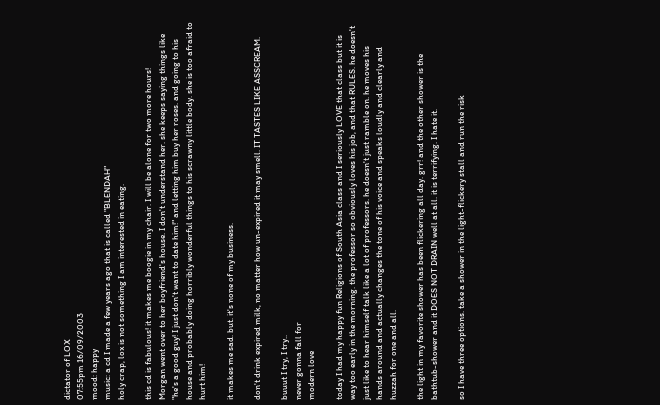dictator of LOX
07:55pm 16/09/2003
mood: happy
music: a cd I made a few years ago that is called "BLENDAH"
holy crap, lox is not something I am interested in eating.

this cd is fabulous! it makes me boogie in my chair. I will be alone for two more hours!
Morgan went over to her boyfriend's house. I don't understand her. she keeps saying things like "he's a good guy! I just don't want to date him!" and letting him buy her roses. and going to his house and probably doing horribly wonderful things to his scrawny little body. she is too afraid to hurt him!

it makes me sad. but. it's none of my business.

don't drink expired milk, no matter how un-expired it may smell. IT TASTES LIKE ASSCREAM.

buuut I try, I try..
never gonna fall for
modern love

today I had my happy fun Religions of South Asia class and I seriously LOVE that class but it is way too early in the morning. the professor so obviously loves his job, and that RULES. he doesn't just like to hear himself talk like a lot of professors. he doesn't just ramble on. he moves his hands around and actually changes the tone of his voice and speaks loudly and clearly and huzzah for one and all.

the light in my favorite shower has been flickering all day. grr! and the other shower is the bathtub-shower and it DOES NOT DRAIN well at all. it is terrifying. I hate it.

so I have three options. take a shower in the light-flickery stall and run the risk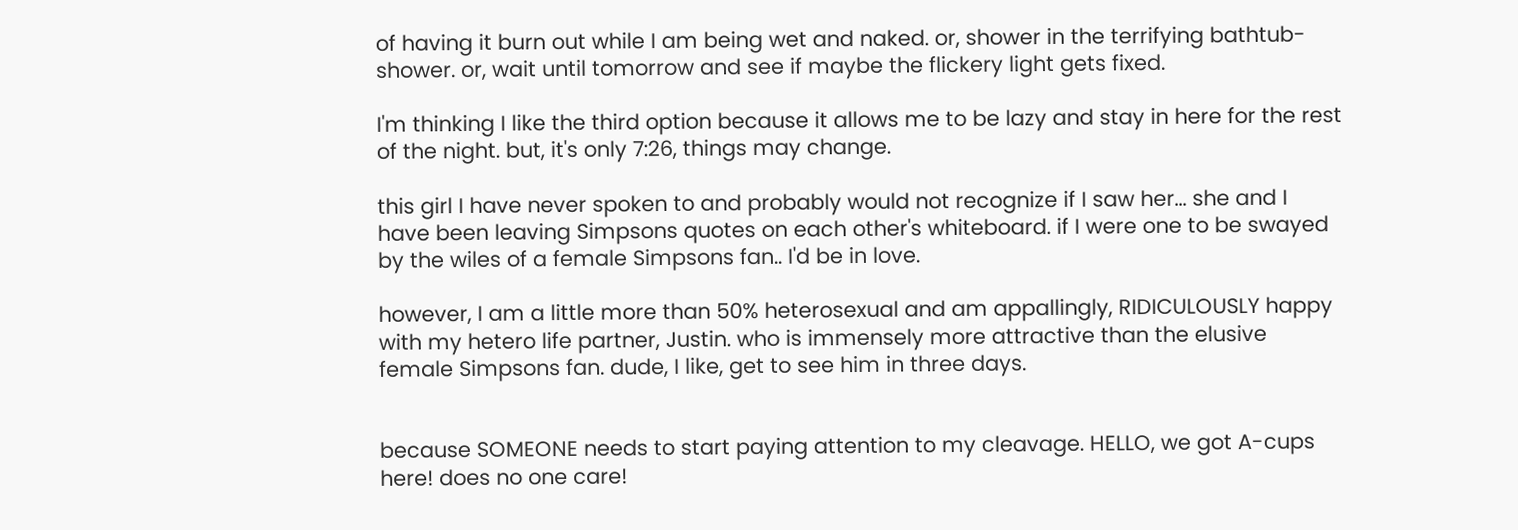of having it burn out while I am being wet and naked. or, shower in the terrifying bathtub-shower. or, wait until tomorrow and see if maybe the flickery light gets fixed.

I'm thinking I like the third option because it allows me to be lazy and stay in here for the rest of the night. but, it's only 7:26, things may change.

this girl I have never spoken to and probably would not recognize if I saw her... she and I have been leaving Simpsons quotes on each other's whiteboard. if I were one to be swayed by the wiles of a female Simpsons fan.. I'd be in love.

however, I am a little more than 50% heterosexual and am appallingly, RIDICULOUSLY happy with my hetero life partner, Justin. who is immensely more attractive than the elusive female Simpsons fan. dude, I like, get to see him in three days.


because SOMEONE needs to start paying attention to my cleavage. HELLO, we got A-cups here! does no one care!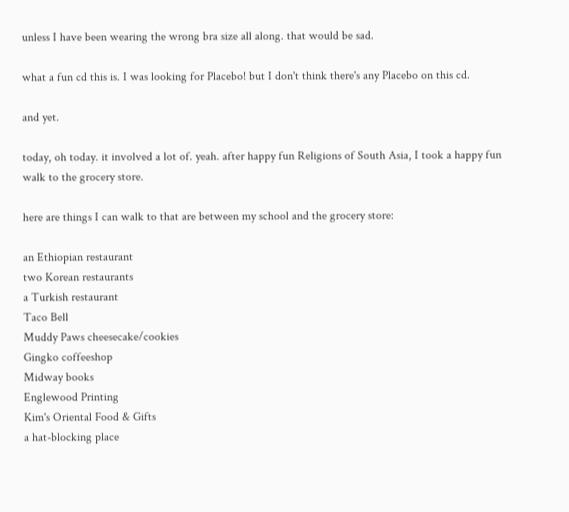unless I have been wearing the wrong bra size all along. that would be sad.

what a fun cd this is. I was looking for Placebo! but I don't think there's any Placebo on this cd.

and yet.

today, oh today. it involved a lot of. yeah. after happy fun Religions of South Asia, I took a happy fun walk to the grocery store.

here are things I can walk to that are between my school and the grocery store:

an Ethiopian restaurant
two Korean restaurants
a Turkish restaurant
Taco Bell
Muddy Paws cheesecake/cookies
Gingko coffeeshop
Midway books
Englewood Printing
Kim's Oriental Food & Gifts
a hat-blocking place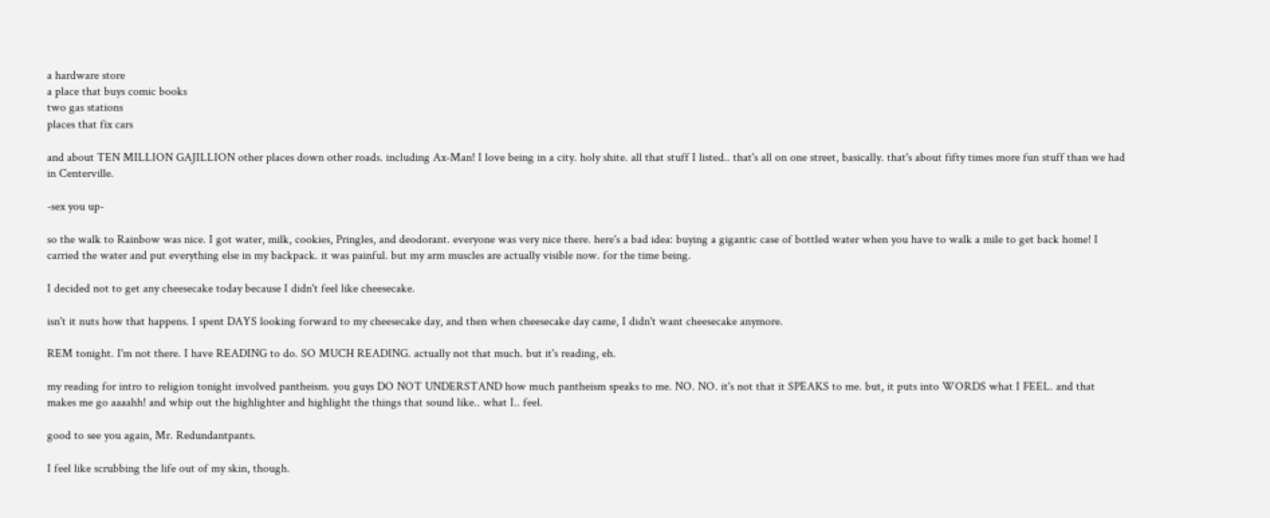a hardware store
a place that buys comic books
two gas stations
places that fix cars

and about TEN MILLION GAJILLION other places down other roads. including Ax-Man! I love being in a city. holy shite. all that stuff I listed.. that's all on one street, basically. that's about fifty times more fun stuff than we had in Centerville.

-sex you up-

so the walk to Rainbow was nice. I got water, milk, cookies, Pringles, and deodorant. everyone was very nice there. here's a bad idea: buying a gigantic case of bottled water when you have to walk a mile to get back home! I carried the water and put everything else in my backpack. it was painful. but my arm muscles are actually visible now. for the time being.

I decided not to get any cheesecake today because I didn't feel like cheesecake.

isn't it nuts how that happens. I spent DAYS looking forward to my cheesecake day, and then when cheesecake day came, I didn't want cheesecake anymore.

REM tonight. I'm not there. I have READING to do. SO MUCH READING. actually not that much. but it's reading, eh.

my reading for intro to religion tonight involved pantheism. you guys DO NOT UNDERSTAND how much pantheism speaks to me. NO. NO. it's not that it SPEAKS to me. but, it puts into WORDS what I FEEL. and that makes me go aaaahh! and whip out the highlighter and highlight the things that sound like.. what I.. feel.

good to see you again, Mr. Redundantpants.

I feel like scrubbing the life out of my skin, though.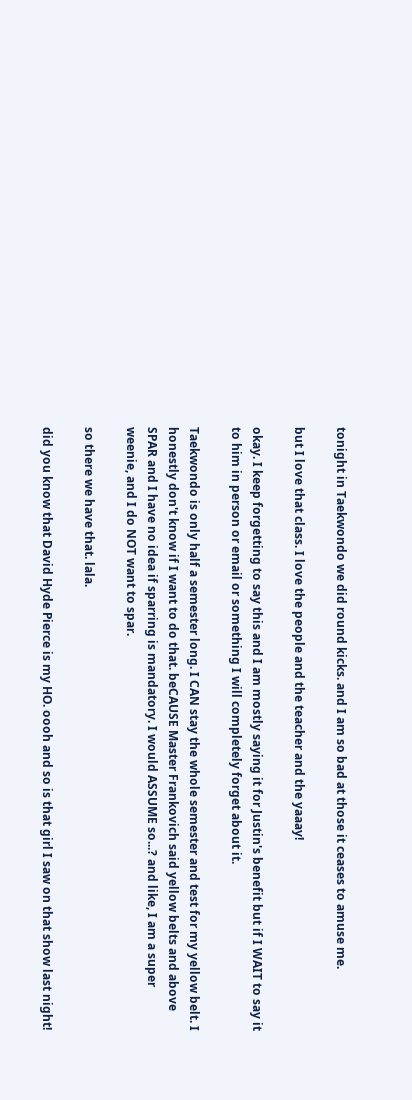tonight in Taekwondo we did round kicks. and I am so bad at those it ceases to amuse me.

but I love that class. I love the people and the teacher and the yaaay!

okay. I keep forgetting to say this and I am mostly saying it for Justin's benefit but if I WAIT to say it to him in person or email or something I will completely forget about it.

Taekwondo is only half a semester long. I CAN stay the whole semester and test for my yellow belt. I honestly don't know if I want to do that. beCAUSE Master Frankovich said yellow belts and above SPAR and I have no idea if sparring is mandatory. I would ASSUME so...? and like, I am a super weenie, and I do NOT want to spar.

so there we have that. lala.

did you know that David Hyde Pierce is my HO. oooh and so is that girl I saw on that show last night!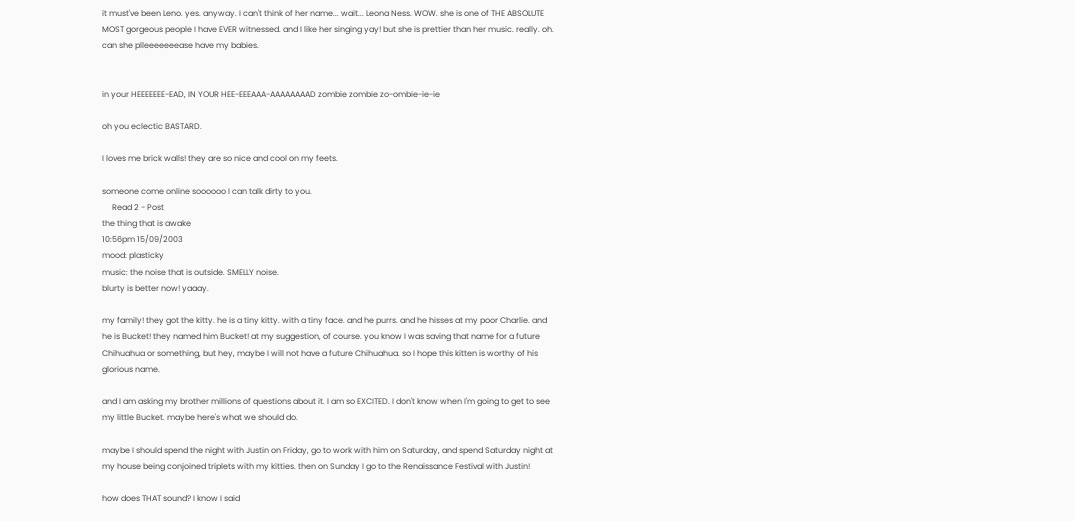it must've been Leno. yes. anyway. I can't think of her name... wait... Leona Ness. WOW. she is one of THE ABSOLUTE MOST gorgeous people I have EVER witnessed. and I like her singing yay! but she is prettier than her music. really. oh. can she plleeeeeeease have my babies.


in your HEEEEEEE-EAD, IN YOUR HEE-EEEAAA-AAAAAAAAD zombie zombie zo-ombie-ie-ie

oh you eclectic BASTARD.

I loves me brick walls! they are so nice and cool on my feets.

someone come online soooooo I can talk dirty to you.
     Read 2 - Post
the thing that is awake
10:56pm 15/09/2003
mood: plasticky
music: the noise that is outside. SMELLY noise.
blurty is better now! yaaay.

my family! they got the kitty. he is a tiny kitty. with a tiny face. and he purrs. and he hisses at my poor Charlie. and
he is Bucket! they named him Bucket! at my suggestion, of course. you know I was saving that name for a future Chihuahua or something, but hey, maybe I will not have a future Chihuahua. so I hope this kitten is worthy of his glorious name.

and I am asking my brother millions of questions about it. I am so EXCITED. I don't know when I'm going to get to see my little Bucket. maybe here's what we should do.

maybe I should spend the night with Justin on Friday, go to work with him on Saturday, and spend Saturday night at my house being conjoined triplets with my kitties. then on Sunday I go to the Renaissance Festival with Justin!

how does THAT sound? I know I said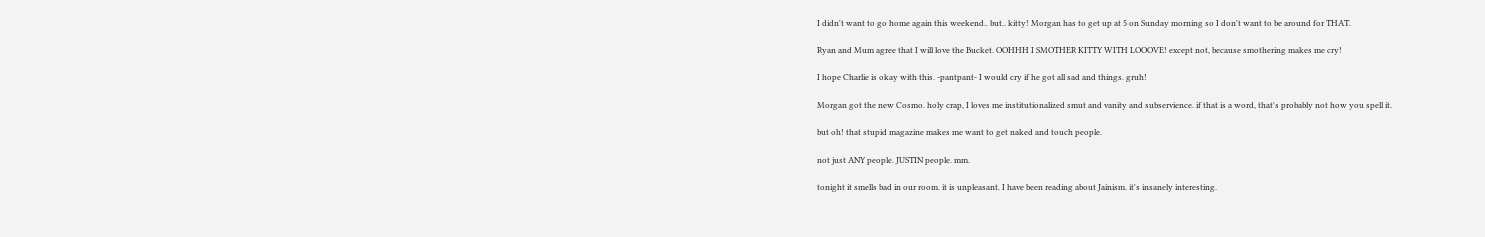I didn't want to go home again this weekend.. but.. kitty! Morgan has to get up at 5 on Sunday morning so I don't want to be around for THAT.

Ryan and Mum agree that I will love the Bucket. OOHHH I SMOTHER KITTY WITH LOOOVE! except not, because smothering makes me cry!

I hope Charlie is okay with this. -pantpant- I would cry if he got all sad and things. gruh!

Morgan got the new Cosmo. holy crap, I loves me institutionalized smut and vanity and subservience. if that is a word, that's probably not how you spell it.

but oh! that stupid magazine makes me want to get naked and touch people.

not just ANY people. JUSTIN people. mm.

tonight it smells bad in our room. it is unpleasant. I have been reading about Jainism. it's insanely interesting.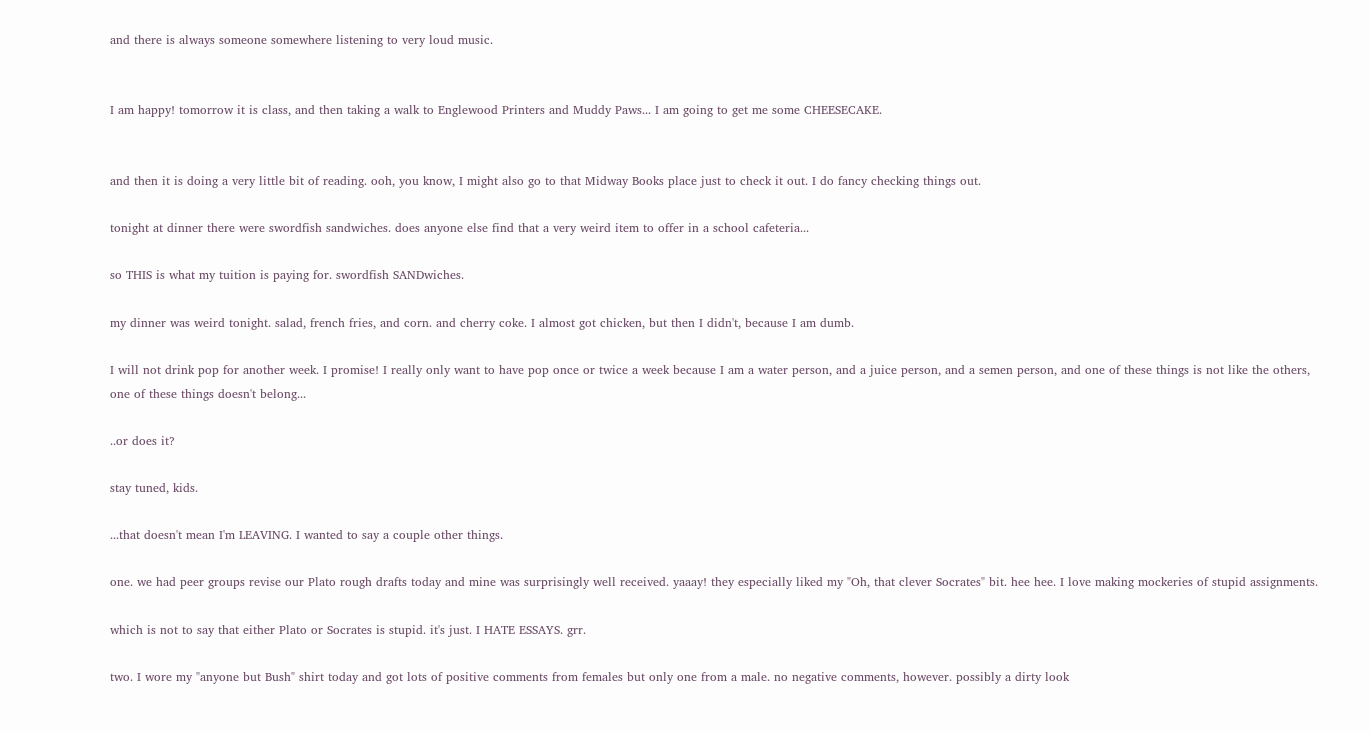and there is always someone somewhere listening to very loud music.


I am happy! tomorrow it is class, and then taking a walk to Englewood Printers and Muddy Paws... I am going to get me some CHEESECAKE.


and then it is doing a very little bit of reading. ooh, you know, I might also go to that Midway Books place just to check it out. I do fancy checking things out.

tonight at dinner there were swordfish sandwiches. does anyone else find that a very weird item to offer in a school cafeteria...

so THIS is what my tuition is paying for. swordfish SANDwiches.

my dinner was weird tonight. salad, french fries, and corn. and cherry coke. I almost got chicken, but then I didn't, because I am dumb.

I will not drink pop for another week. I promise! I really only want to have pop once or twice a week because I am a water person, and a juice person, and a semen person, and one of these things is not like the others, one of these things doesn't belong...

..or does it?

stay tuned, kids.

...that doesn't mean I'm LEAVING. I wanted to say a couple other things.

one. we had peer groups revise our Plato rough drafts today and mine was surprisingly well received. yaaay! they especially liked my "Oh, that clever Socrates" bit. hee hee. I love making mockeries of stupid assignments.

which is not to say that either Plato or Socrates is stupid. it's just. I HATE ESSAYS. grr.

two. I wore my "anyone but Bush" shirt today and got lots of positive comments from females but only one from a male. no negative comments, however. possibly a dirty look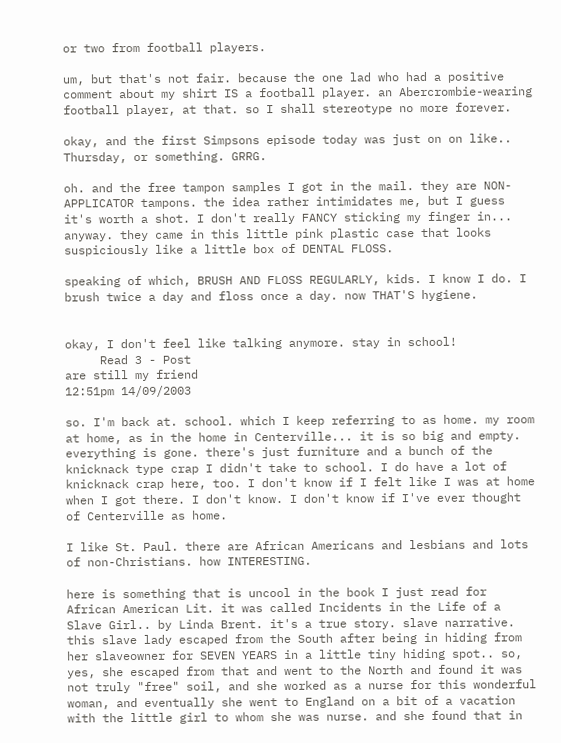or two from football players.

um, but that's not fair. because the one lad who had a positive comment about my shirt IS a football player. an Abercrombie-wearing football player, at that. so I shall stereotype no more forever.

okay, and the first Simpsons episode today was just on on like.. Thursday, or something. GRRG.

oh. and the free tampon samples I got in the mail. they are NON-APPLICATOR tampons. the idea rather intimidates me, but I guess it's worth a shot. I don't really FANCY sticking my finger in... anyway. they came in this little pink plastic case that looks suspiciously like a little box of DENTAL FLOSS.

speaking of which, BRUSH AND FLOSS REGULARLY, kids. I know I do. I brush twice a day and floss once a day. now THAT'S hygiene.


okay, I don't feel like talking anymore. stay in school!
     Read 3 - Post
are still my friend
12:51pm 14/09/2003

so. I'm back at. school. which I keep referring to as home. my room at home, as in the home in Centerville... it is so big and empty. everything is gone. there's just furniture and a bunch of the knicknack type crap I didn't take to school. I do have a lot of knicknack crap here, too. I don't know if I felt like I was at home when I got there. I don't know. I don't know if I've ever thought of Centerville as home.

I like St. Paul. there are African Americans and lesbians and lots of non-Christians. how INTERESTING.

here is something that is uncool in the book I just read for African American Lit. it was called Incidents in the Life of a Slave Girl.. by Linda Brent. it's a true story. slave narrative. this slave lady escaped from the South after being in hiding from her slaveowner for SEVEN YEARS in a little tiny hiding spot.. so, yes, she escaped from that and went to the North and found it was not truly "free" soil, and she worked as a nurse for this wonderful woman, and eventually she went to England on a bit of a vacation with the little girl to whom she was nurse. and she found that in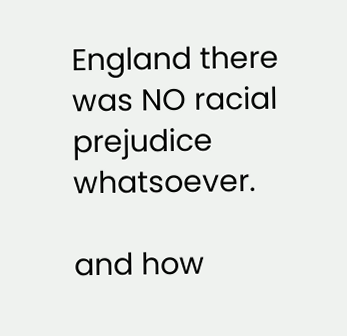England there was NO racial prejudice whatsoever.

and how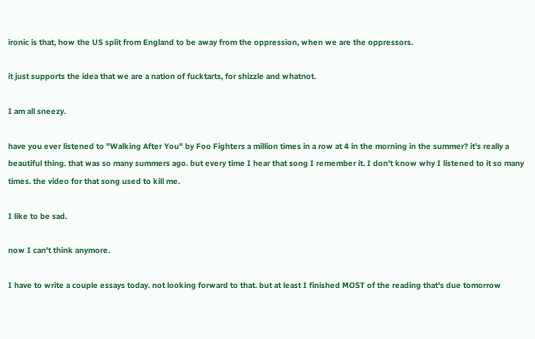ironic is that, how the US split from England to be away from the oppression, when we are the oppressors.

it just supports the idea that we are a nation of fucktarts, for shizzle and whatnot.

I am all sneezy.

have you ever listened to "Walking After You" by Foo Fighters a million times in a row at 4 in the morning in the summer? it's really a beautiful thing. that was so many summers ago. but every time I hear that song I remember it. I don't know why I listened to it so many times. the video for that song used to kill me.

I like to be sad.

now I can't think anymore.

I have to write a couple essays today. not looking forward to that. but at least I finished MOST of the reading that's due tomorrow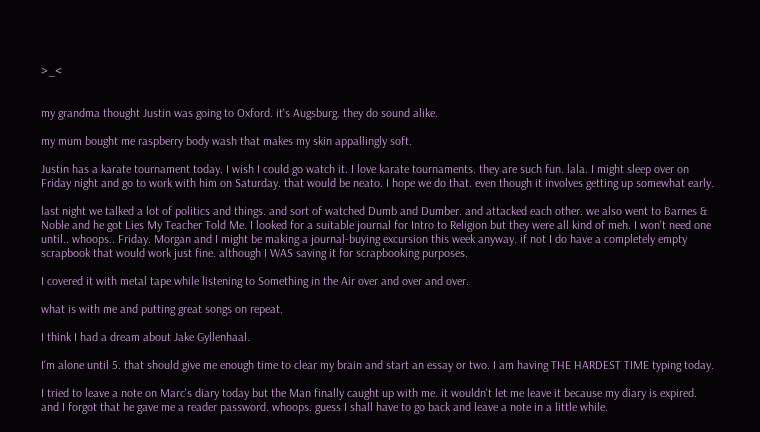>_<


my grandma thought Justin was going to Oxford. it's Augsburg. they do sound alike.

my mum bought me raspberry body wash that makes my skin appallingly soft.

Justin has a karate tournament today. I wish I could go watch it. I love karate tournaments. they are such fun. lala. I might sleep over on Friday night and go to work with him on Saturday. that would be neato. I hope we do that. even though it involves getting up somewhat early.

last night we talked a lot of politics and things. and sort of watched Dumb and Dumber. and attacked each other. we also went to Barnes & Noble and he got Lies My Teacher Told Me. I looked for a suitable journal for Intro to Religion but they were all kind of meh. I won't need one until.. whoops.. Friday. Morgan and I might be making a journal-buying excursion this week anyway. if not I do have a completely empty scrapbook that would work just fine. although I WAS saving it for scrapbooking purposes.

I covered it with metal tape while listening to Something in the Air over and over and over.

what is with me and putting great songs on repeat.

I think I had a dream about Jake Gyllenhaal.

I'm alone until 5. that should give me enough time to clear my brain and start an essay or two. I am having THE HARDEST TIME typing today.

I tried to leave a note on Marc's diary today but the Man finally caught up with me. it wouldn't let me leave it because my diary is expired. and I forgot that he gave me a reader password. whoops. guess I shall have to go back and leave a note in a little while.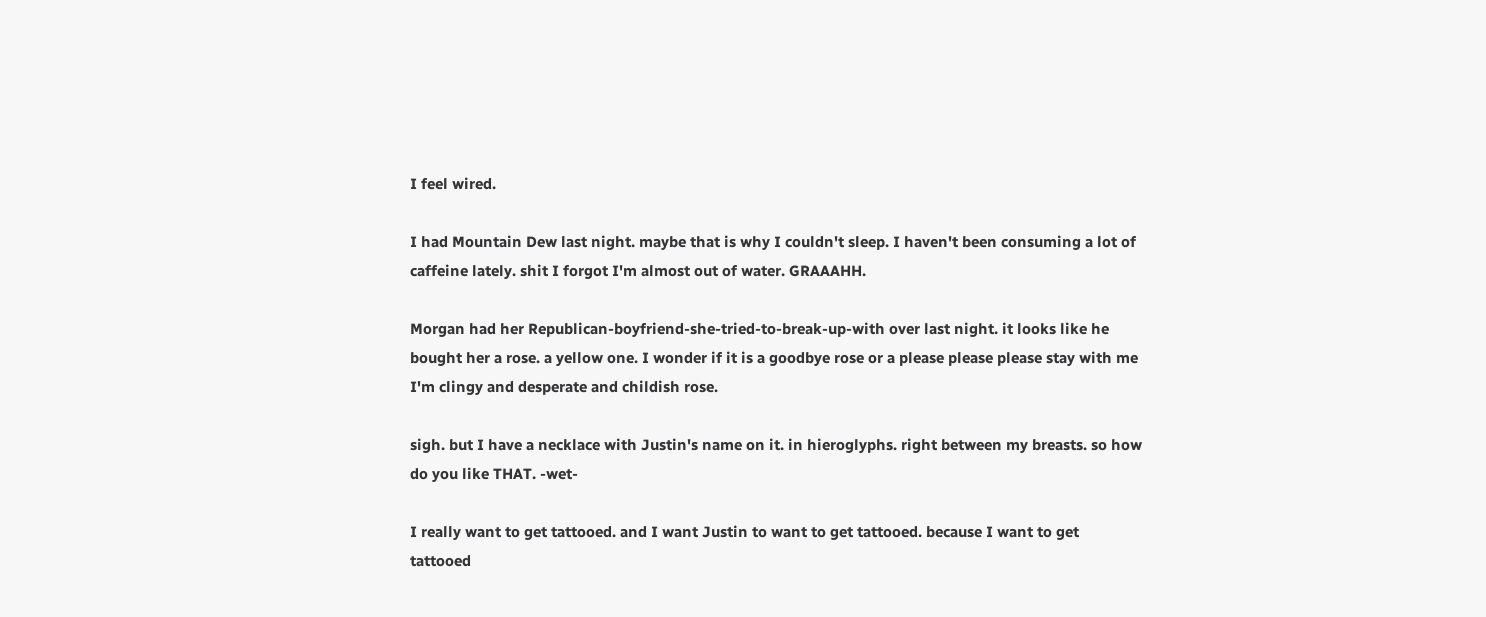I feel wired.

I had Mountain Dew last night. maybe that is why I couldn't sleep. I haven't been consuming a lot of caffeine lately. shit I forgot I'm almost out of water. GRAAAHH.

Morgan had her Republican-boyfriend-she-tried-to-break-up-with over last night. it looks like he bought her a rose. a yellow one. I wonder if it is a goodbye rose or a please please please stay with me I'm clingy and desperate and childish rose.

sigh. but I have a necklace with Justin's name on it. in hieroglyphs. right between my breasts. so how do you like THAT. -wet-

I really want to get tattooed. and I want Justin to want to get tattooed. because I want to get tattooed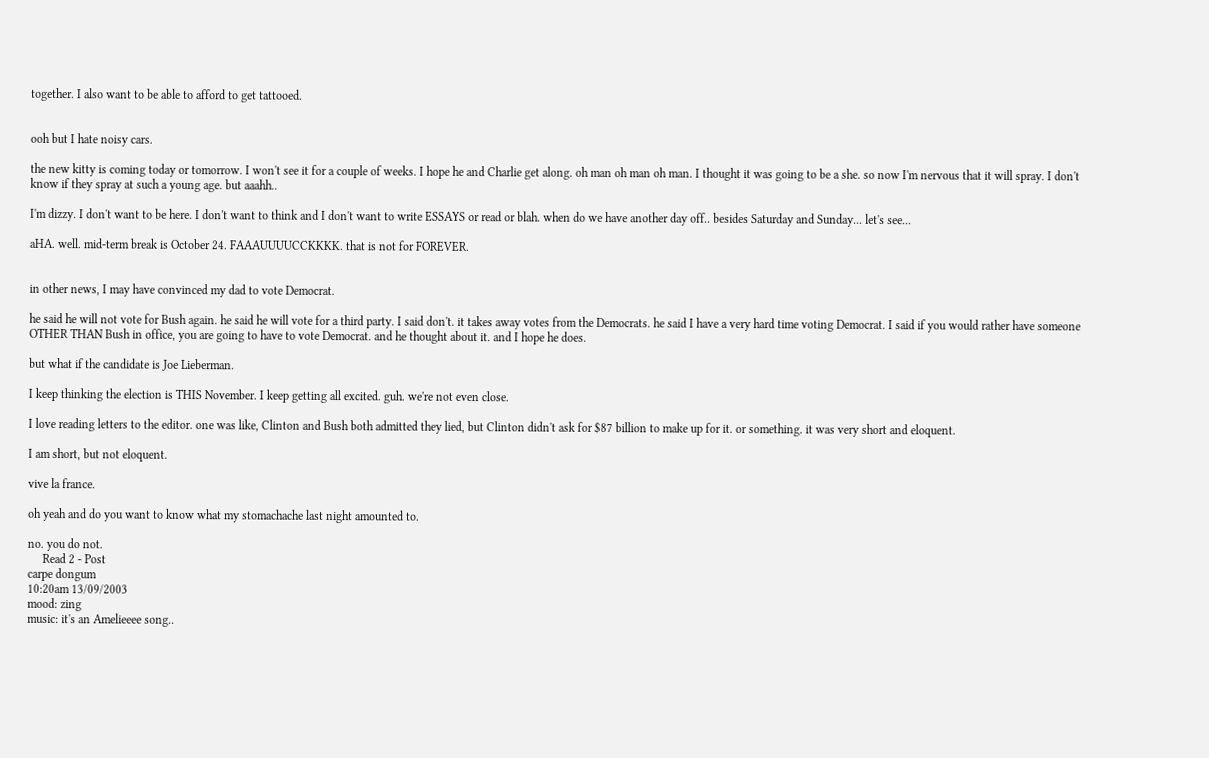together. I also want to be able to afford to get tattooed.


ooh but I hate noisy cars.

the new kitty is coming today or tomorrow. I won't see it for a couple of weeks. I hope he and Charlie get along. oh man oh man oh man. I thought it was going to be a she. so now I'm nervous that it will spray. I don't know if they spray at such a young age. but aaahh..

I'm dizzy. I don't want to be here. I don't want to think and I don't want to write ESSAYS or read or blah. when do we have another day off.. besides Saturday and Sunday... let's see...

aHA. well. mid-term break is October 24. FAAAUUUUCCKKKK. that is not for FOREVER.


in other news, I may have convinced my dad to vote Democrat.

he said he will not vote for Bush again. he said he will vote for a third party. I said don't. it takes away votes from the Democrats. he said I have a very hard time voting Democrat. I said if you would rather have someone OTHER THAN Bush in office, you are going to have to vote Democrat. and he thought about it. and I hope he does.

but what if the candidate is Joe Lieberman.

I keep thinking the election is THIS November. I keep getting all excited. guh. we're not even close.

I love reading letters to the editor. one was like, Clinton and Bush both admitted they lied, but Clinton didn't ask for $87 billion to make up for it. or something. it was very short and eloquent.

I am short, but not eloquent.

vive la france.

oh yeah and do you want to know what my stomachache last night amounted to.

no. you do not.
     Read 2 - Post
carpe dongum
10:20am 13/09/2003
mood: zing
music: it's an Amelieeee song..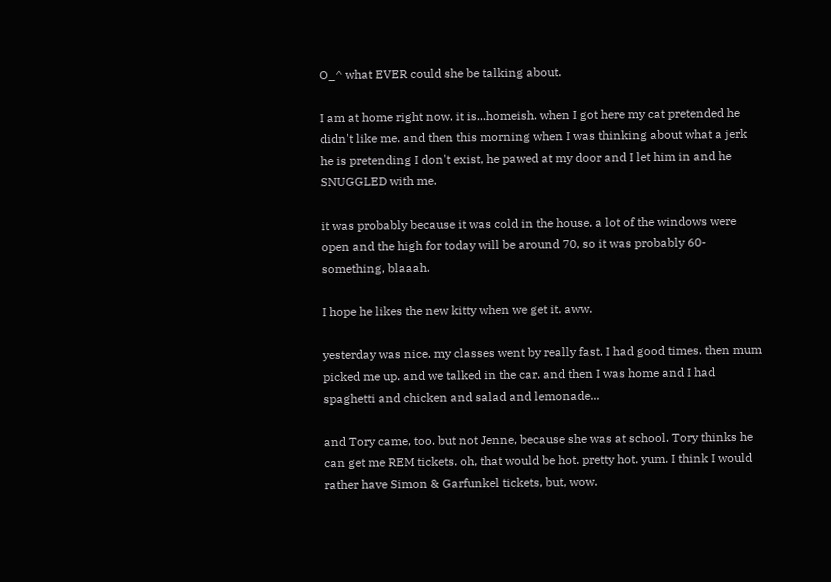O_^ what EVER could she be talking about.

I am at home right now. it is...homeish. when I got here my cat pretended he didn't like me. and then this morning when I was thinking about what a jerk he is pretending I don't exist, he pawed at my door and I let him in and he SNUGGLED with me.

it was probably because it was cold in the house. a lot of the windows were open and the high for today will be around 70, so it was probably 60-something, blaaah.

I hope he likes the new kitty when we get it. aww.

yesterday was nice. my classes went by really fast. I had good times. then mum picked me up. and we talked in the car. and then I was home and I had spaghetti and chicken and salad and lemonade...

and Tory came, too. but not Jenne, because she was at school. Tory thinks he can get me REM tickets. oh, that would be hot. pretty hot. yum. I think I would rather have Simon & Garfunkel tickets, but, wow.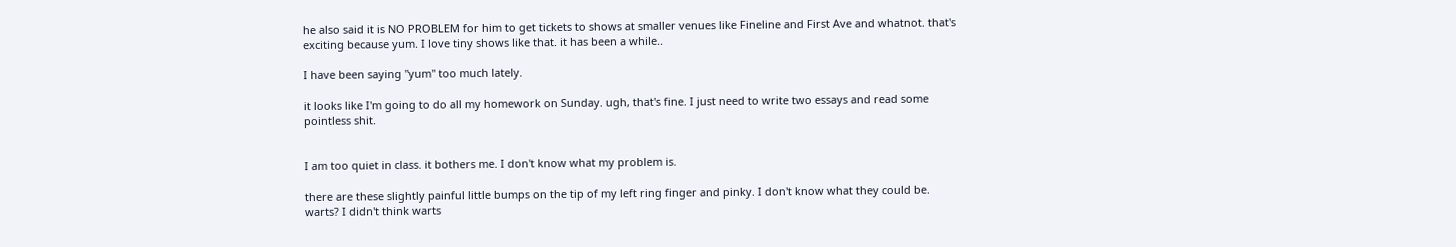he also said it is NO PROBLEM for him to get tickets to shows at smaller venues like Fineline and First Ave and whatnot. that's exciting because yum. I love tiny shows like that. it has been a while..

I have been saying "yum" too much lately.

it looks like I'm going to do all my homework on Sunday. ugh, that's fine. I just need to write two essays and read some pointless shit.


I am too quiet in class. it bothers me. I don't know what my problem is.

there are these slightly painful little bumps on the tip of my left ring finger and pinky. I don't know what they could be. warts? I didn't think warts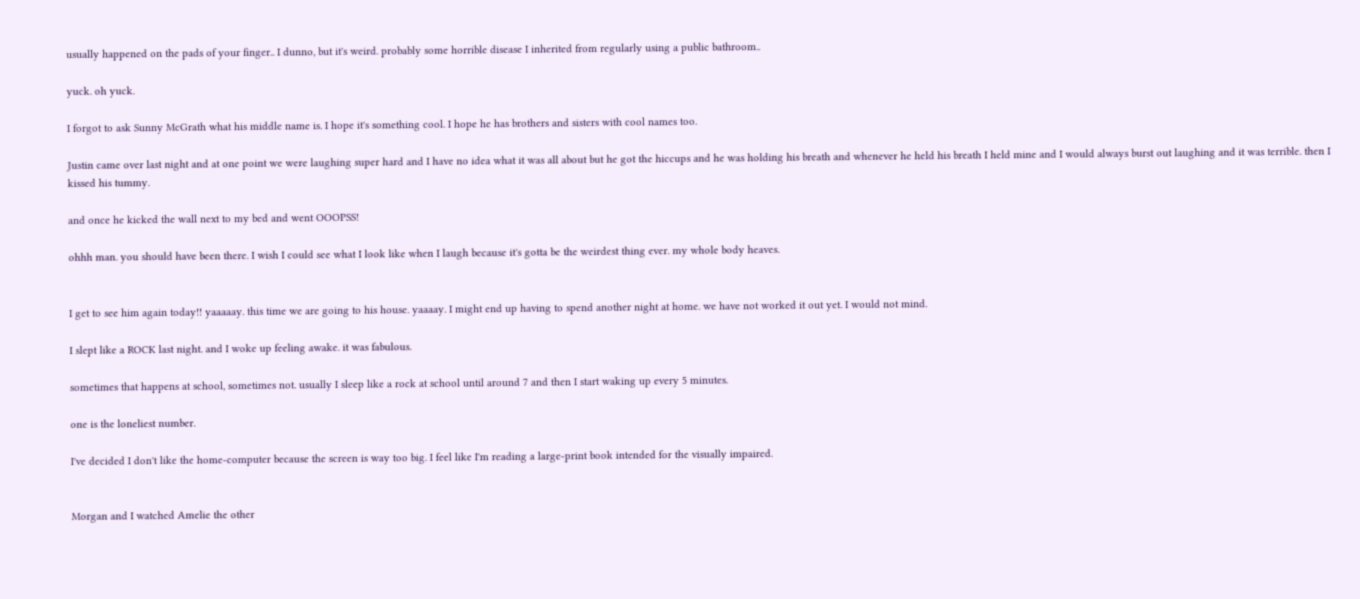usually happened on the pads of your finger.. I dunno, but it's weird. probably some horrible disease I inherited from regularly using a public bathroom..

yuck. oh yuck.

I forgot to ask Sunny McGrath what his middle name is. I hope it's something cool. I hope he has brothers and sisters with cool names too.

Justin came over last night and at one point we were laughing super hard and I have no idea what it was all about but he got the hiccups and he was holding his breath and whenever he held his breath I held mine and I would always burst out laughing and it was terrible. then I kissed his tummy.

and once he kicked the wall next to my bed and went OOOPSS!

ohhh man. you should have been there. I wish I could see what I look like when I laugh because it's gotta be the weirdest thing ever. my whole body heaves.


I get to see him again today!! yaaaaay. this time we are going to his house. yaaaay. I might end up having to spend another night at home. we have not worked it out yet. I would not mind.

I slept like a ROCK last night. and I woke up feeling awake. it was fabulous.

sometimes that happens at school, sometimes not. usually I sleep like a rock at school until around 7 and then I start waking up every 5 minutes.

one is the loneliest number.

I've decided I don't like the home-computer because the screen is way too big. I feel like I'm reading a large-print book intended for the visually impaired.


Morgan and I watched Amelie the other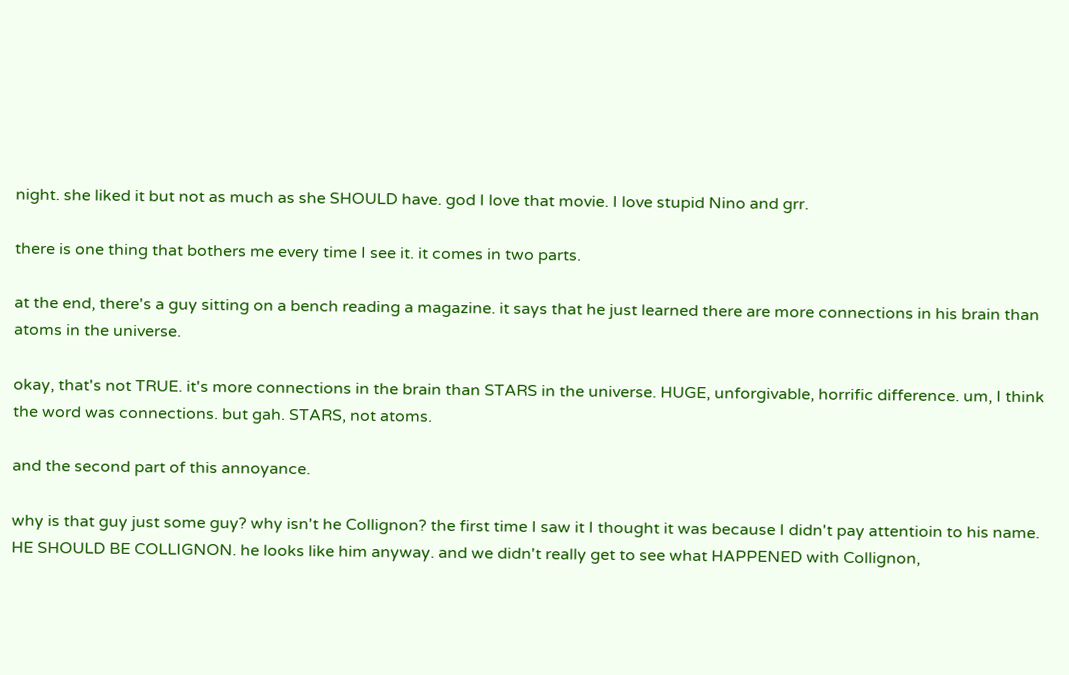night. she liked it but not as much as she SHOULD have. god I love that movie. I love stupid Nino and grr.

there is one thing that bothers me every time I see it. it comes in two parts.

at the end, there's a guy sitting on a bench reading a magazine. it says that he just learned there are more connections in his brain than atoms in the universe.

okay, that's not TRUE. it's more connections in the brain than STARS in the universe. HUGE, unforgivable, horrific difference. um, I think the word was connections. but gah. STARS, not atoms.

and the second part of this annoyance.

why is that guy just some guy? why isn't he Collignon? the first time I saw it I thought it was because I didn't pay attentioin to his name. HE SHOULD BE COLLIGNON. he looks like him anyway. and we didn't really get to see what HAPPENED with Collignon,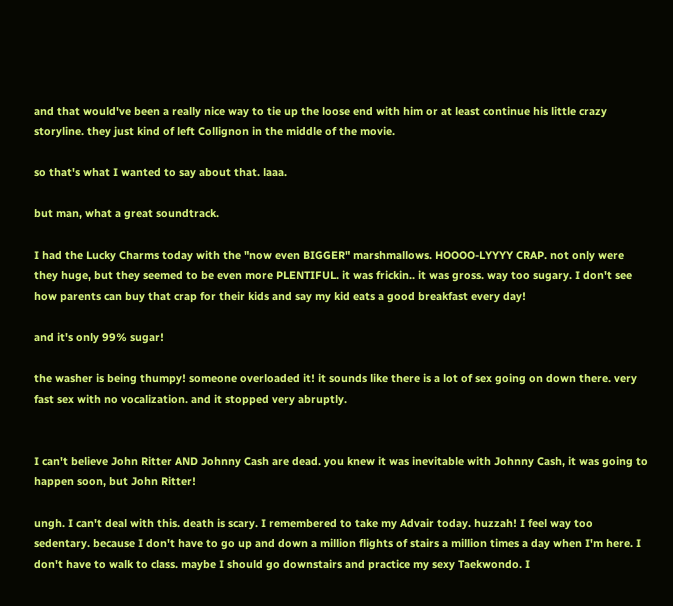and that would've been a really nice way to tie up the loose end with him or at least continue his little crazy storyline. they just kind of left Collignon in the middle of the movie.

so that's what I wanted to say about that. laaa.

but man, what a great soundtrack.

I had the Lucky Charms today with the "now even BIGGER" marshmallows. HOOOO-LYYYY CRAP. not only were they huge, but they seemed to be even more PLENTIFUL. it was frickin.. it was gross. way too sugary. I don't see how parents can buy that crap for their kids and say my kid eats a good breakfast every day!

and it's only 99% sugar!

the washer is being thumpy! someone overloaded it! it sounds like there is a lot of sex going on down there. very fast sex with no vocalization. and it stopped very abruptly.


I can't believe John Ritter AND Johnny Cash are dead. you knew it was inevitable with Johnny Cash, it was going to happen soon, but John Ritter!

ungh. I can't deal with this. death is scary. I remembered to take my Advair today. huzzah! I feel way too sedentary. because I don't have to go up and down a million flights of stairs a million times a day when I'm here. I don't have to walk to class. maybe I should go downstairs and practice my sexy Taekwondo. I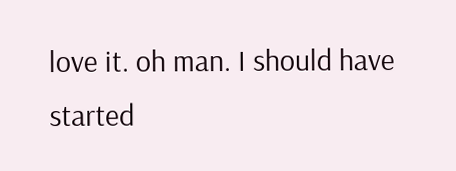love it. oh man. I should have started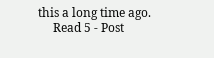this a long time ago.
     Read 5 - Post